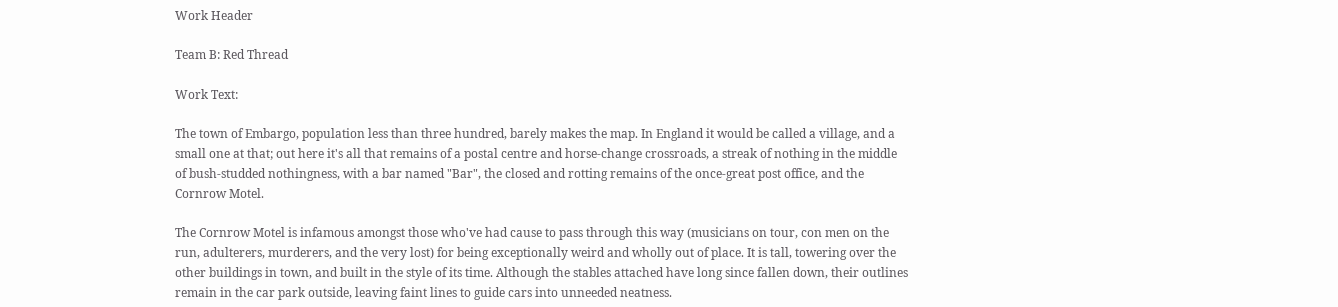Work Header

Team B: Red Thread

Work Text:

The town of Embargo, population less than three hundred, barely makes the map. In England it would be called a village, and a small one at that; out here it's all that remains of a postal centre and horse-change crossroads, a streak of nothing in the middle of bush-studded nothingness, with a bar named "Bar", the closed and rotting remains of the once-great post office, and the Cornrow Motel.

The Cornrow Motel is infamous amongst those who've had cause to pass through this way (musicians on tour, con men on the run, adulterers, murderers, and the very lost) for being exceptionally weird and wholly out of place. It is tall, towering over the other buildings in town, and built in the style of its time. Although the stables attached have long since fallen down, their outlines remain in the car park outside, leaving faint lines to guide cars into unneeded neatness.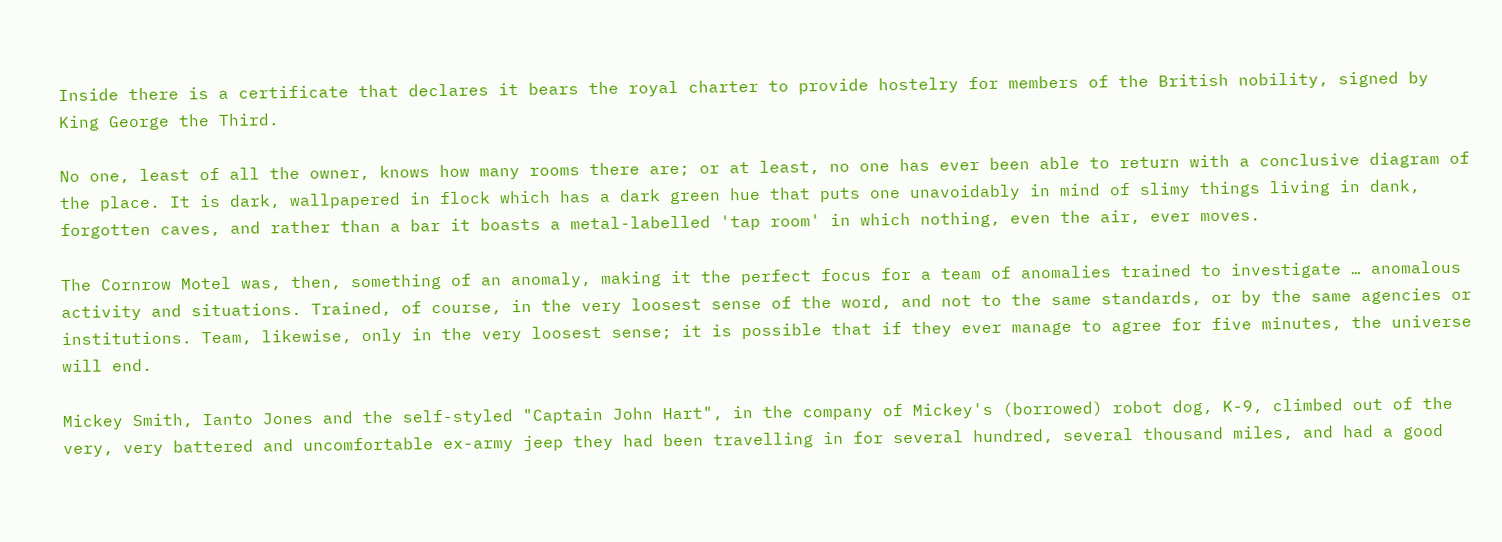Inside there is a certificate that declares it bears the royal charter to provide hostelry for members of the British nobility, signed by King George the Third.

No one, least of all the owner, knows how many rooms there are; or at least, no one has ever been able to return with a conclusive diagram of the place. It is dark, wallpapered in flock which has a dark green hue that puts one unavoidably in mind of slimy things living in dank, forgotten caves, and rather than a bar it boasts a metal-labelled 'tap room' in which nothing, even the air, ever moves.

The Cornrow Motel was, then, something of an anomaly, making it the perfect focus for a team of anomalies trained to investigate … anomalous activity and situations. Trained, of course, in the very loosest sense of the word, and not to the same standards, or by the same agencies or institutions. Team, likewise, only in the very loosest sense; it is possible that if they ever manage to agree for five minutes, the universe will end.

Mickey Smith, Ianto Jones and the self-styled "Captain John Hart", in the company of Mickey's (borrowed) robot dog, K-9, climbed out of the very, very battered and uncomfortable ex-army jeep they had been travelling in for several hundred, several thousand miles, and had a good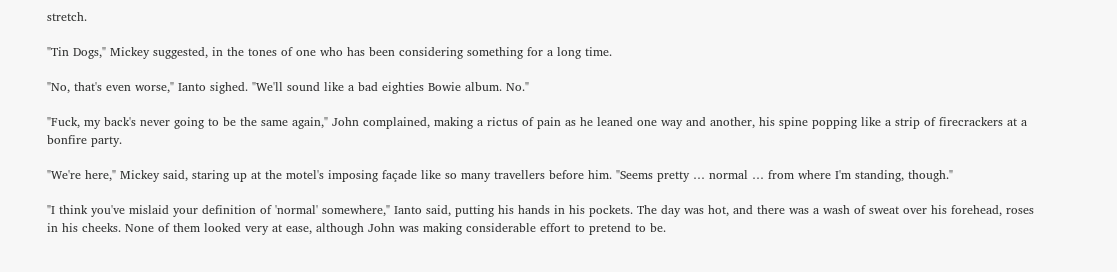stretch.

"Tin Dogs," Mickey suggested, in the tones of one who has been considering something for a long time.

"No, that's even worse," Ianto sighed. "We'll sound like a bad eighties Bowie album. No."

"Fuck, my back's never going to be the same again," John complained, making a rictus of pain as he leaned one way and another, his spine popping like a strip of firecrackers at a bonfire party.

"We're here," Mickey said, staring up at the motel's imposing façade like so many travellers before him. "Seems pretty … normal … from where I'm standing, though."

"I think you've mislaid your definition of 'normal' somewhere," Ianto said, putting his hands in his pockets. The day was hot, and there was a wash of sweat over his forehead, roses in his cheeks. None of them looked very at ease, although John was making considerable effort to pretend to be.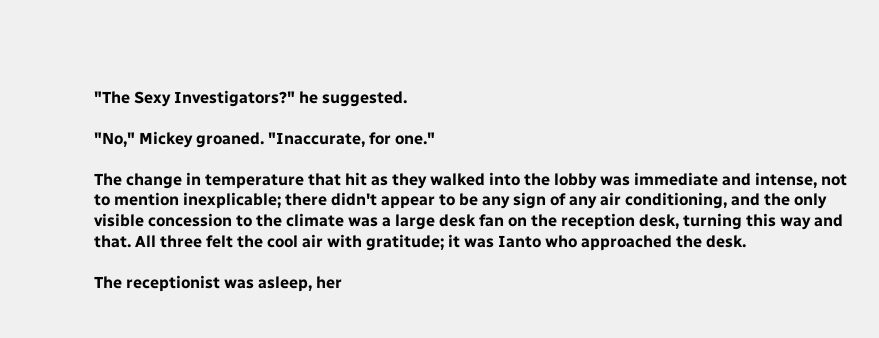"The Sexy Investigators?" he suggested.

"No," Mickey groaned. "Inaccurate, for one."

The change in temperature that hit as they walked into the lobby was immediate and intense, not to mention inexplicable; there didn't appear to be any sign of any air conditioning, and the only visible concession to the climate was a large desk fan on the reception desk, turning this way and that. All three felt the cool air with gratitude; it was Ianto who approached the desk.

The receptionist was asleep, her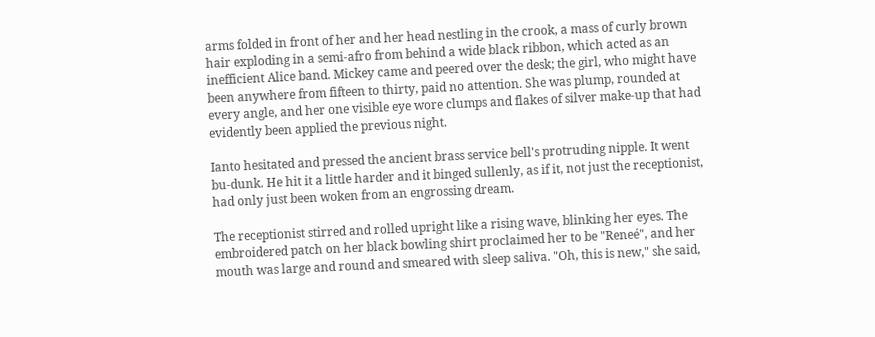arms folded in front of her and her head nestling in the crook, a mass of curly brown hair exploding in a semi-afro from behind a wide black ribbon, which acted as an inefficient Alice band. Mickey came and peered over the desk; the girl, who might have been anywhere from fifteen to thirty, paid no attention. She was plump, rounded at every angle, and her one visible eye wore clumps and flakes of silver make-up that had evidently been applied the previous night.

Ianto hesitated and pressed the ancient brass service bell's protruding nipple. It went bu-dunk. He hit it a little harder and it binged sullenly, as if it, not just the receptionist, had only just been woken from an engrossing dream.

The receptionist stirred and rolled upright like a rising wave, blinking her eyes. The embroidered patch on her black bowling shirt proclaimed her to be "Reneé", and her mouth was large and round and smeared with sleep saliva. "Oh, this is new," she said,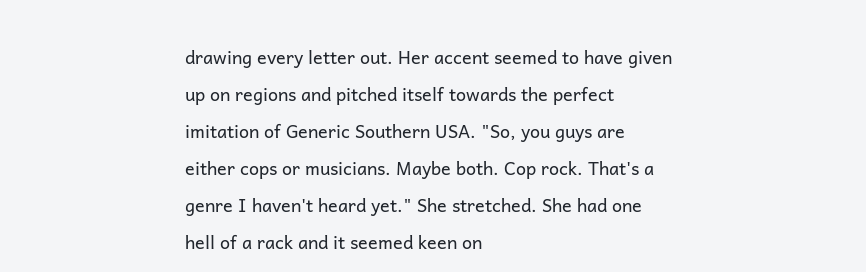drawing every letter out. Her accent seemed to have given up on regions and pitched itself towards the perfect imitation of Generic Southern USA. "So, you guys are either cops or musicians. Maybe both. Cop rock. That's a genre I haven't heard yet." She stretched. She had one hell of a rack and it seemed keen on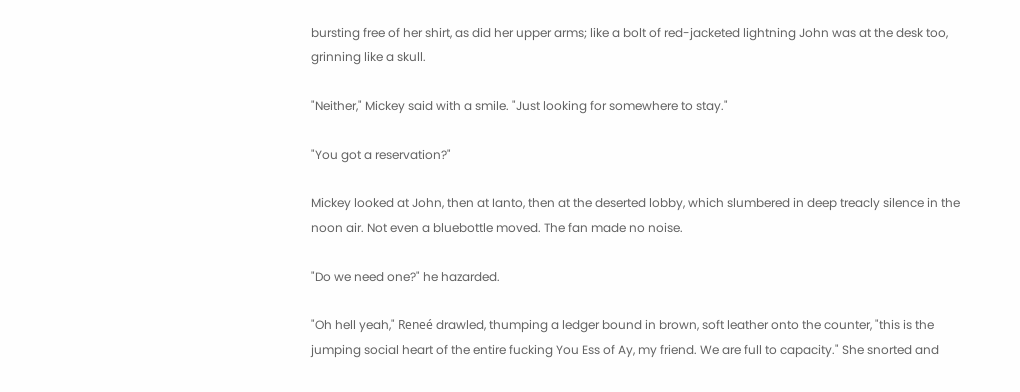bursting free of her shirt, as did her upper arms; like a bolt of red-jacketed lightning John was at the desk too, grinning like a skull.

"Neither," Mickey said with a smile. "Just looking for somewhere to stay."

"You got a reservation?"

Mickey looked at John, then at Ianto, then at the deserted lobby, which slumbered in deep treacly silence in the noon air. Not even a bluebottle moved. The fan made no noise.

"Do we need one?" he hazarded.

"Oh hell yeah," Reneé drawled, thumping a ledger bound in brown, soft leather onto the counter, "this is the jumping social heart of the entire fucking You Ess of Ay, my friend. We are full to capacity." She snorted and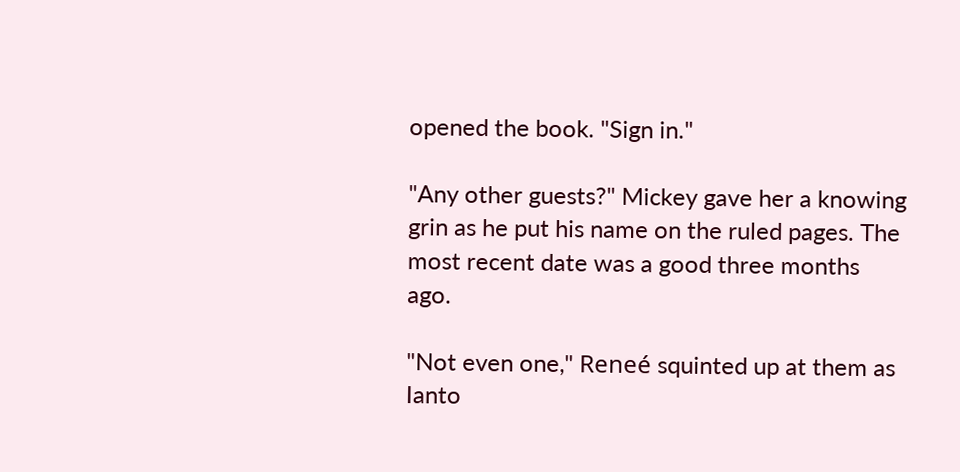opened the book. "Sign in."

"Any other guests?" Mickey gave her a knowing grin as he put his name on the ruled pages. The most recent date was a good three months ago.

"Not even one," Reneé squinted up at them as Ianto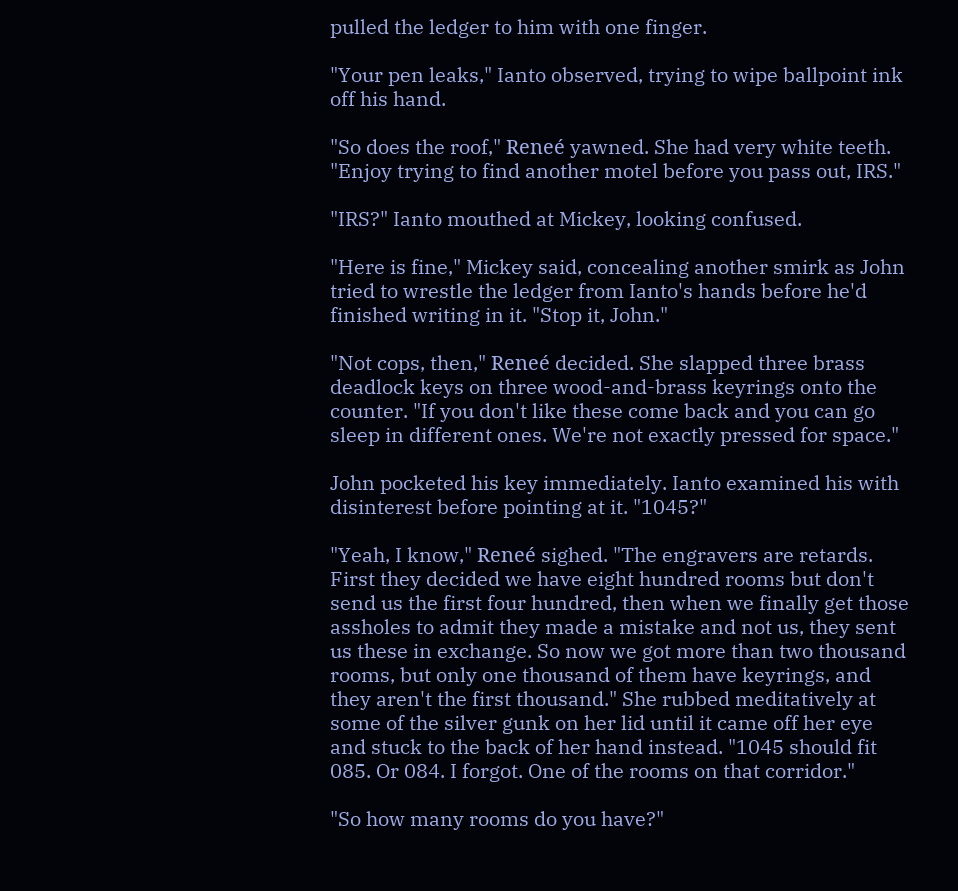pulled the ledger to him with one finger.

"Your pen leaks," Ianto observed, trying to wipe ballpoint ink off his hand.

"So does the roof," Reneé yawned. She had very white teeth. "Enjoy trying to find another motel before you pass out, IRS."

"IRS?" Ianto mouthed at Mickey, looking confused.

"Here is fine," Mickey said, concealing another smirk as John tried to wrestle the ledger from Ianto's hands before he'd finished writing in it. "Stop it, John."

"Not cops, then," Reneé decided. She slapped three brass deadlock keys on three wood-and-brass keyrings onto the counter. "If you don't like these come back and you can go sleep in different ones. We're not exactly pressed for space."

John pocketed his key immediately. Ianto examined his with disinterest before pointing at it. "1045?"

"Yeah, I know," Reneé sighed. "The engravers are retards. First they decided we have eight hundred rooms but don't send us the first four hundred, then when we finally get those assholes to admit they made a mistake and not us, they sent us these in exchange. So now we got more than two thousand rooms, but only one thousand of them have keyrings, and they aren't the first thousand." She rubbed meditatively at some of the silver gunk on her lid until it came off her eye and stuck to the back of her hand instead. "1045 should fit 085. Or 084. I forgot. One of the rooms on that corridor."

"So how many rooms do you have?"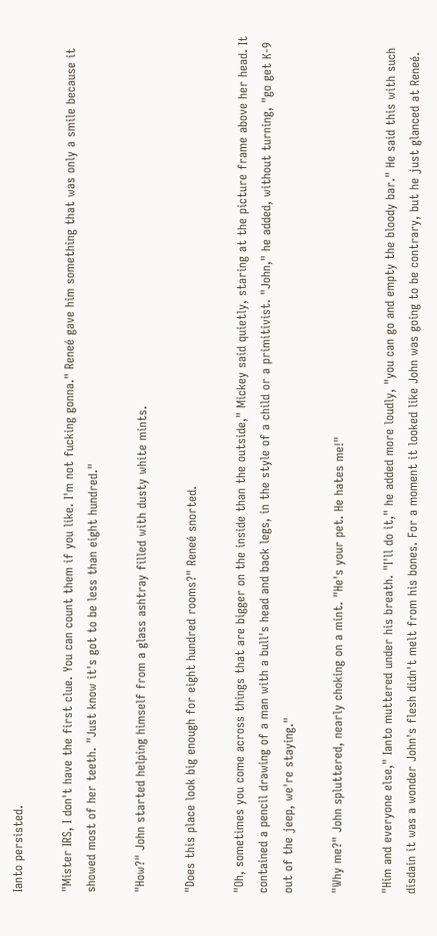Ianto persisted.

"Mister IRS, I don't have the first clue. You can count them if you like. I'm not fucking gonna." Reneé gave him something that was only a smile because it showed most of her teeth. "Just know it's got to be less than eight hundred."

"How?" John started helping himself from a glass ashtray filled with dusty white mints.

"Does this place look big enough for eight hundred rooms?" Reneé snorted.

"Oh, sometimes you come across things that are bigger on the inside than the outside," Mickey said quietly, staring at the picture frame above her head. It contained a pencil drawing of a man with a bull's head and back legs, in the style of a child or a primitivist. "John," he added, without turning, "go get K-9 out of the jeep, we're staying."

"Why me?" John spluttered, nearly choking on a mint. "He's your pet. He hates me!"

"Him and everyone else," Ianto muttered under his breath. "I'll do it," he added more loudly, "you can go and empty the bloody bar." He said this with such disdain it was a wonder John's flesh didn't melt from his bones. For a moment it looked like John was going to be contrary, but he just glanced at Reneé.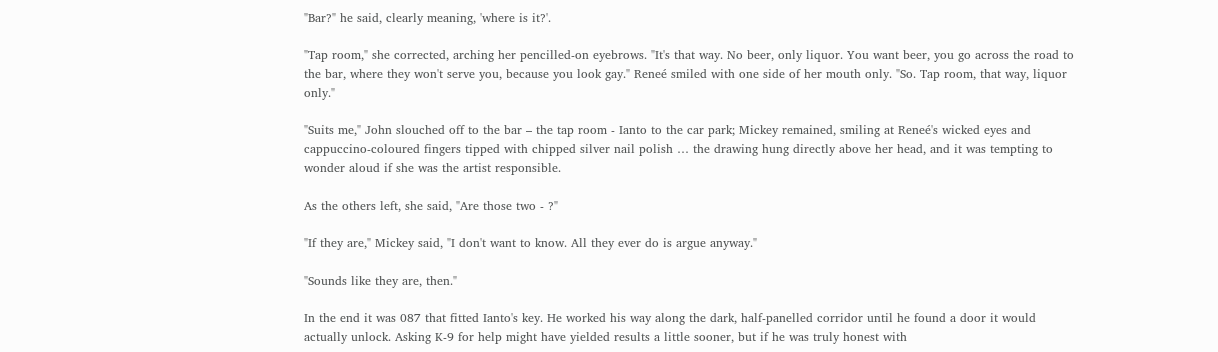"Bar?" he said, clearly meaning, 'where is it?'.

"Tap room," she corrected, arching her pencilled-on eyebrows. "It's that way. No beer, only liquor. You want beer, you go across the road to the bar, where they won't serve you, because you look gay." Reneé smiled with one side of her mouth only. "So. Tap room, that way, liquor only."

"Suits me," John slouched off to the bar – the tap room - Ianto to the car park; Mickey remained, smiling at Reneé's wicked eyes and cappuccino-coloured fingers tipped with chipped silver nail polish … the drawing hung directly above her head, and it was tempting to wonder aloud if she was the artist responsible.

As the others left, she said, "Are those two - ?"

"If they are," Mickey said, "I don't want to know. All they ever do is argue anyway."

"Sounds like they are, then."

In the end it was 087 that fitted Ianto's key. He worked his way along the dark, half-panelled corridor until he found a door it would actually unlock. Asking K-9 for help might have yielded results a little sooner, but if he was truly honest with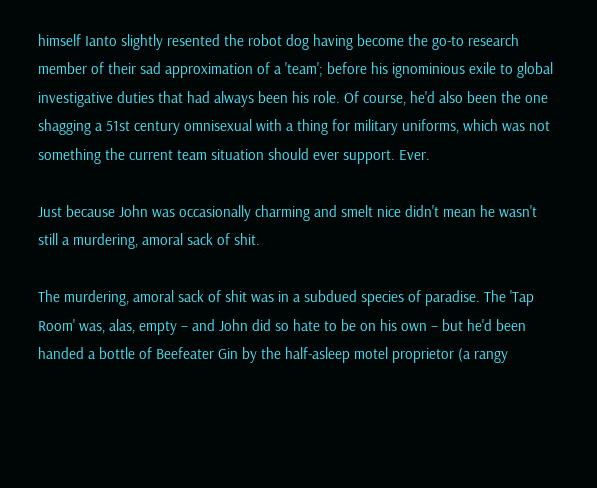himself Ianto slightly resented the robot dog having become the go-to research member of their sad approximation of a 'team'; before his ignominious exile to global investigative duties that had always been his role. Of course, he'd also been the one shagging a 51st century omnisexual with a thing for military uniforms, which was not something the current team situation should ever support. Ever.

Just because John was occasionally charming and smelt nice didn't mean he wasn't still a murdering, amoral sack of shit.

The murdering, amoral sack of shit was in a subdued species of paradise. The 'Tap Room' was, alas, empty – and John did so hate to be on his own – but he'd been handed a bottle of Beefeater Gin by the half-asleep motel proprietor (a rangy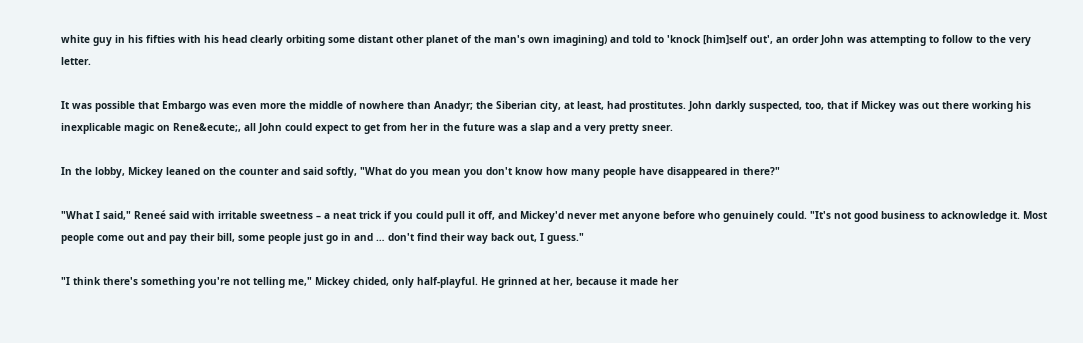white guy in his fifties with his head clearly orbiting some distant other planet of the man's own imagining) and told to 'knock [him]self out', an order John was attempting to follow to the very letter.

It was possible that Embargo was even more the middle of nowhere than Anadyr; the Siberian city, at least, had prostitutes. John darkly suspected, too, that if Mickey was out there working his inexplicable magic on Rene&ecute;, all John could expect to get from her in the future was a slap and a very pretty sneer.

In the lobby, Mickey leaned on the counter and said softly, "What do you mean you don't know how many people have disappeared in there?"

"What I said," Reneé said with irritable sweetness – a neat trick if you could pull it off, and Mickey'd never met anyone before who genuinely could. "It's not good business to acknowledge it. Most people come out and pay their bill, some people just go in and … don't find their way back out, I guess."

"I think there's something you're not telling me," Mickey chided, only half-playful. He grinned at her, because it made her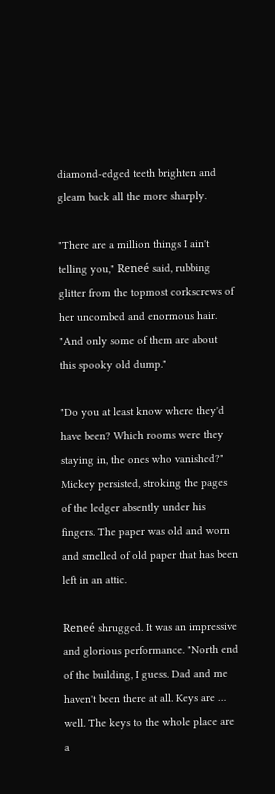diamond-edged teeth brighten and gleam back all the more sharply.

"There are a million things I ain't telling you," Reneé said, rubbing glitter from the topmost corkscrews of her uncombed and enormous hair. "And only some of them are about this spooky old dump."

"Do you at least know where they'd have been? Which rooms were they staying in, the ones who vanished?" Mickey persisted, stroking the pages of the ledger absently under his fingers. The paper was old and worn and smelled of old paper that has been left in an attic.

Reneé shrugged. It was an impressive and glorious performance. "North end of the building, I guess. Dad and me haven't been there at all. Keys are … well. The keys to the whole place are a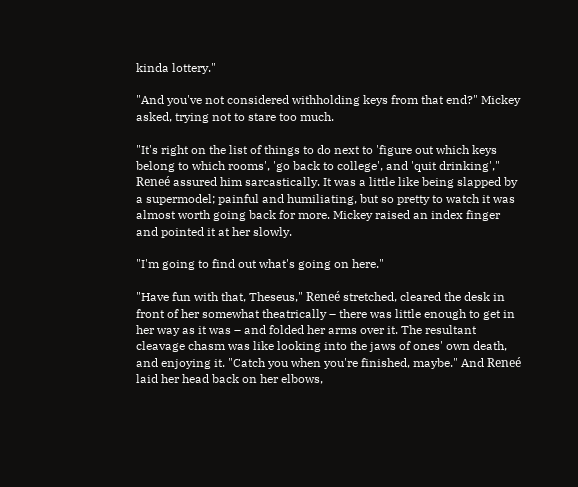kinda lottery."

"And you've not considered withholding keys from that end?" Mickey asked, trying not to stare too much.

"It's right on the list of things to do next to 'figure out which keys belong to which rooms', 'go back to college', and 'quit drinking'," Reneé assured him sarcastically. It was a little like being slapped by a supermodel; painful and humiliating, but so pretty to watch it was almost worth going back for more. Mickey raised an index finger and pointed it at her slowly.

"I'm going to find out what's going on here."

"Have fun with that, Theseus," Reneé stretched, cleared the desk in front of her somewhat theatrically – there was little enough to get in her way as it was – and folded her arms over it. The resultant cleavage chasm was like looking into the jaws of ones' own death, and enjoying it. "Catch you when you're finished, maybe." And Reneé laid her head back on her elbows,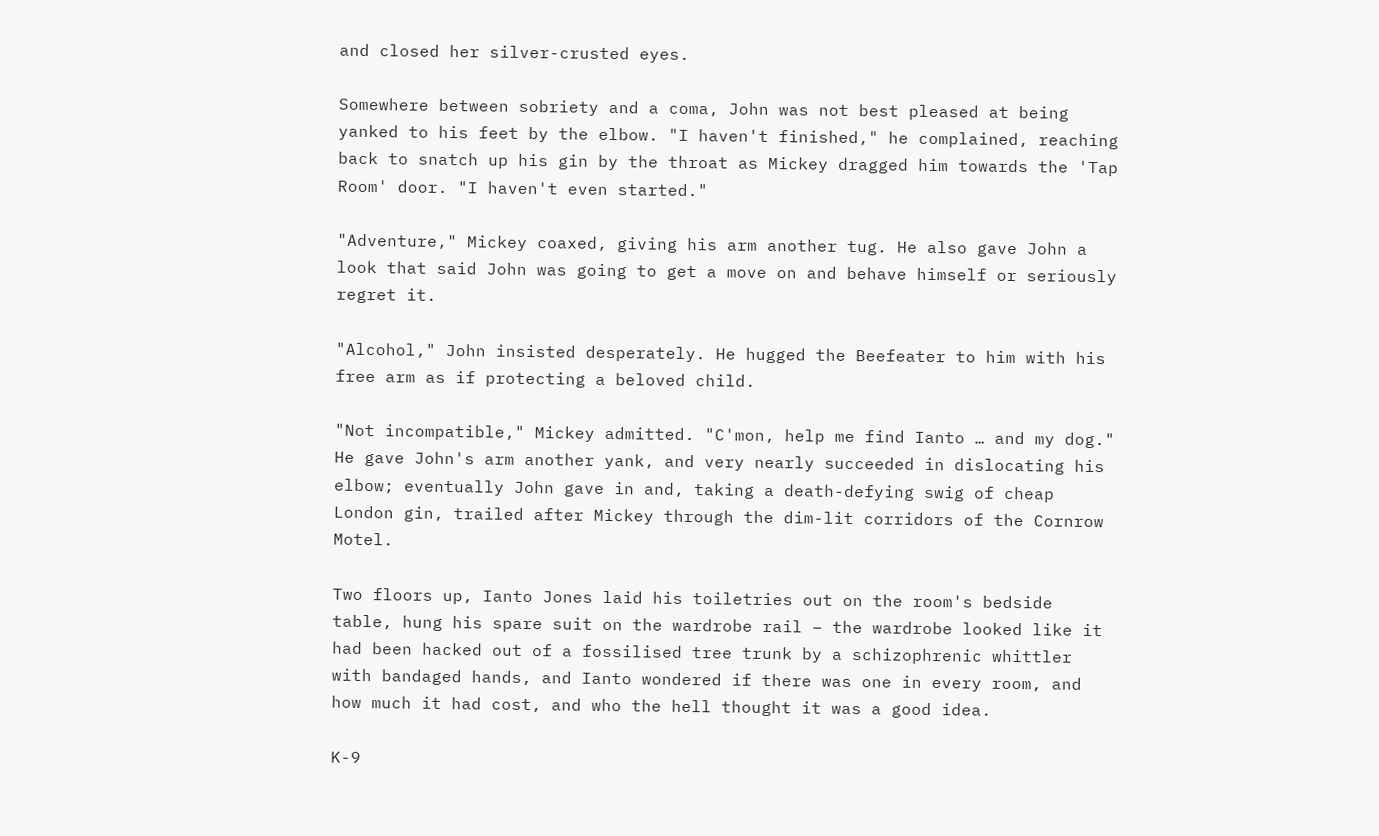and closed her silver-crusted eyes.

Somewhere between sobriety and a coma, John was not best pleased at being yanked to his feet by the elbow. "I haven't finished," he complained, reaching back to snatch up his gin by the throat as Mickey dragged him towards the 'Tap Room' door. "I haven't even started."

"Adventure," Mickey coaxed, giving his arm another tug. He also gave John a look that said John was going to get a move on and behave himself or seriously regret it.

"Alcohol," John insisted desperately. He hugged the Beefeater to him with his free arm as if protecting a beloved child.

"Not incompatible," Mickey admitted. "C'mon, help me find Ianto … and my dog." He gave John's arm another yank, and very nearly succeeded in dislocating his elbow; eventually John gave in and, taking a death-defying swig of cheap London gin, trailed after Mickey through the dim-lit corridors of the Cornrow Motel.

Two floors up, Ianto Jones laid his toiletries out on the room's bedside table, hung his spare suit on the wardrobe rail – the wardrobe looked like it had been hacked out of a fossilised tree trunk by a schizophrenic whittler with bandaged hands, and Ianto wondered if there was one in every room, and how much it had cost, and who the hell thought it was a good idea.

K-9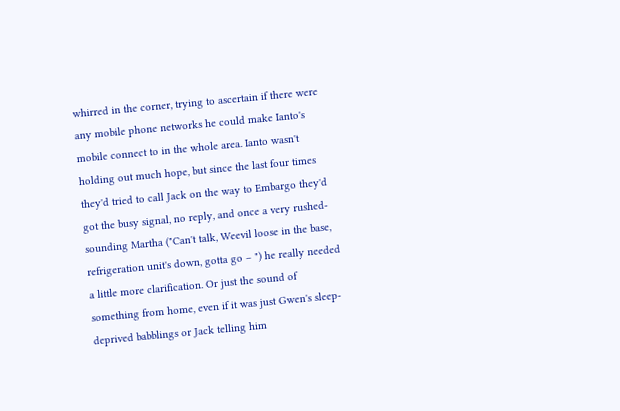whirred in the corner, trying to ascertain if there were any mobile phone networks he could make Ianto's mobile connect to in the whole area. Ianto wasn't holding out much hope, but since the last four times they'd tried to call Jack on the way to Embargo they'd got the busy signal, no reply, and once a very rushed-sounding Martha ("Can't talk, Weevil loose in the base, refrigeration unit's down, gotta go – ") he really needed a little more clarification. Or just the sound of something from home, even if it was just Gwen's sleep-deprived babblings or Jack telling him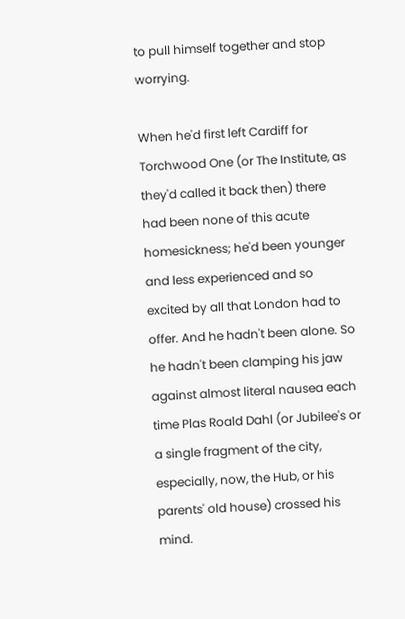to pull himself together and stop worrying.

When he'd first left Cardiff for Torchwood One (or The Institute, as they'd called it back then) there had been none of this acute homesickness; he'd been younger and less experienced and so excited by all that London had to offer. And he hadn't been alone. So he hadn't been clamping his jaw against almost literal nausea each time Plas Roald Dahl (or Jubilee's or a single fragment of the city, especially, now, the Hub, or his parents' old house) crossed his mind.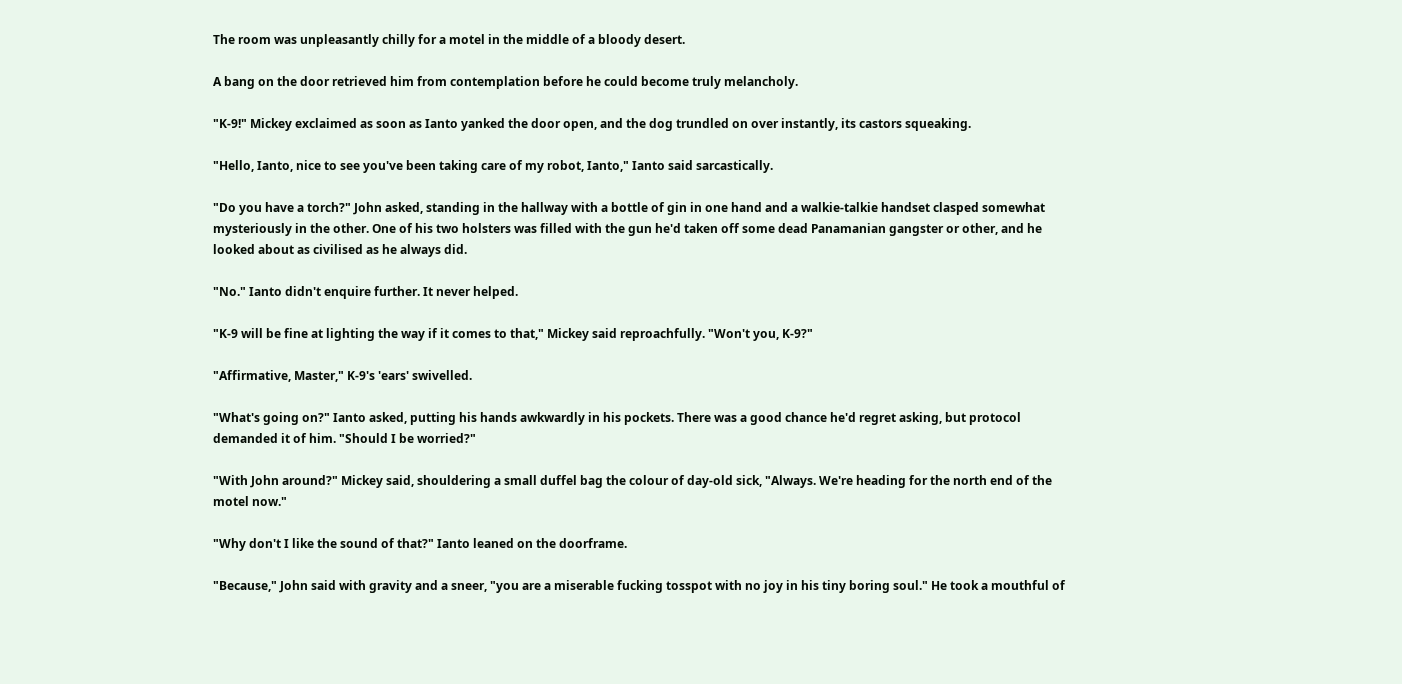The room was unpleasantly chilly for a motel in the middle of a bloody desert.

A bang on the door retrieved him from contemplation before he could become truly melancholy.

"K-9!" Mickey exclaimed as soon as Ianto yanked the door open, and the dog trundled on over instantly, its castors squeaking.

"Hello, Ianto, nice to see you've been taking care of my robot, Ianto," Ianto said sarcastically.

"Do you have a torch?" John asked, standing in the hallway with a bottle of gin in one hand and a walkie-talkie handset clasped somewhat mysteriously in the other. One of his two holsters was filled with the gun he'd taken off some dead Panamanian gangster or other, and he looked about as civilised as he always did.

"No." Ianto didn't enquire further. It never helped.

"K-9 will be fine at lighting the way if it comes to that," Mickey said reproachfully. "Won't you, K-9?"

"Affirmative, Master," K-9's 'ears' swivelled.

"What's going on?" Ianto asked, putting his hands awkwardly in his pockets. There was a good chance he'd regret asking, but protocol demanded it of him. "Should I be worried?"

"With John around?" Mickey said, shouldering a small duffel bag the colour of day-old sick, "Always. We're heading for the north end of the motel now."

"Why don't I like the sound of that?" Ianto leaned on the doorframe.

"Because," John said with gravity and a sneer, "you are a miserable fucking tosspot with no joy in his tiny boring soul." He took a mouthful of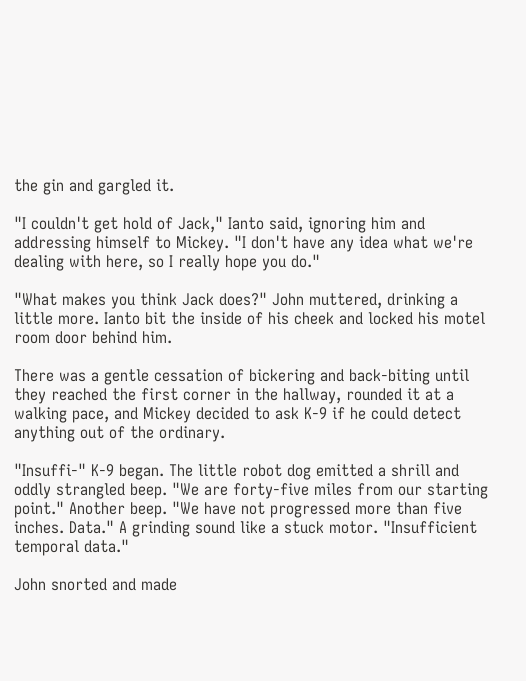the gin and gargled it.

"I couldn't get hold of Jack," Ianto said, ignoring him and addressing himself to Mickey. "I don't have any idea what we're dealing with here, so I really hope you do."

"What makes you think Jack does?" John muttered, drinking a little more. Ianto bit the inside of his cheek and locked his motel room door behind him.

There was a gentle cessation of bickering and back-biting until they reached the first corner in the hallway, rounded it at a walking pace, and Mickey decided to ask K-9 if he could detect anything out of the ordinary.

"Insuffi-" K-9 began. The little robot dog emitted a shrill and oddly strangled beep. "We are forty-five miles from our starting point." Another beep. "We have not progressed more than five inches. Data." A grinding sound like a stuck motor. "Insufficient temporal data."

John snorted and made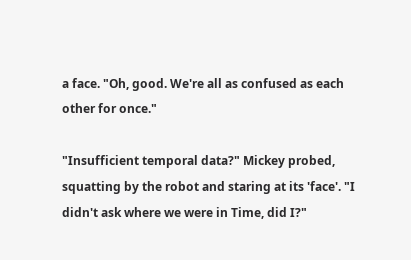a face. "Oh, good. We're all as confused as each other for once."

"Insufficient temporal data?" Mickey probed, squatting by the robot and staring at its 'face'. "I didn't ask where we were in Time, did I?"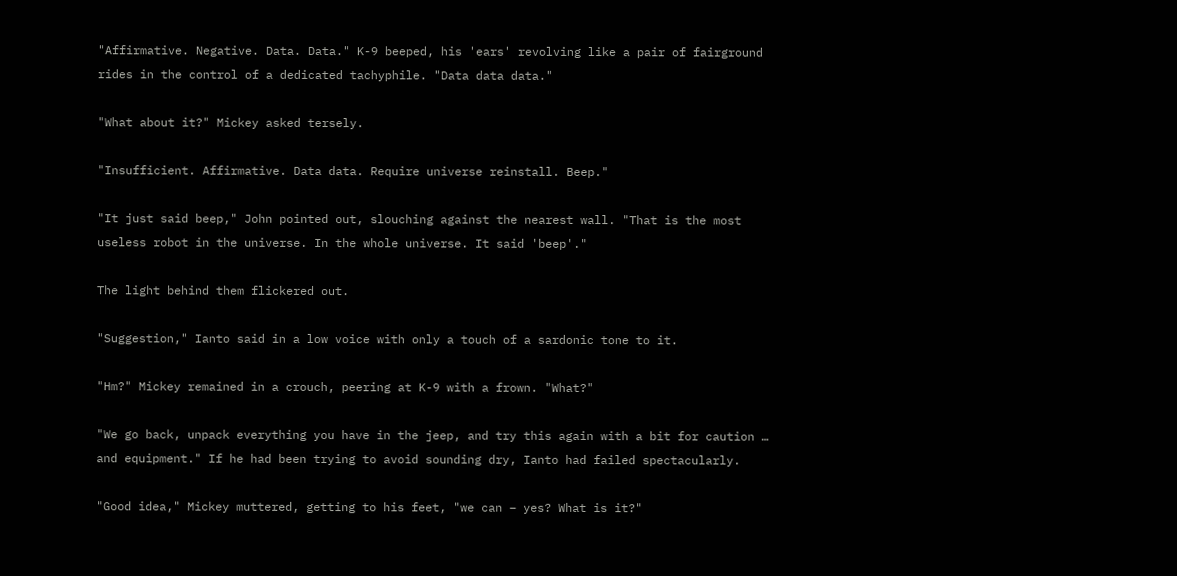"Affirmative. Negative. Data. Data." K-9 beeped, his 'ears' revolving like a pair of fairground rides in the control of a dedicated tachyphile. "Data data data."

"What about it?" Mickey asked tersely.

"Insufficient. Affirmative. Data data. Require universe reinstall. Beep."

"It just said beep," John pointed out, slouching against the nearest wall. "That is the most useless robot in the universe. In the whole universe. It said 'beep'."

The light behind them flickered out.

"Suggestion," Ianto said in a low voice with only a touch of a sardonic tone to it.

"Hm?" Mickey remained in a crouch, peering at K-9 with a frown. "What?"

"We go back, unpack everything you have in the jeep, and try this again with a bit for caution … and equipment." If he had been trying to avoid sounding dry, Ianto had failed spectacularly.

"Good idea," Mickey muttered, getting to his feet, "we can – yes? What is it?"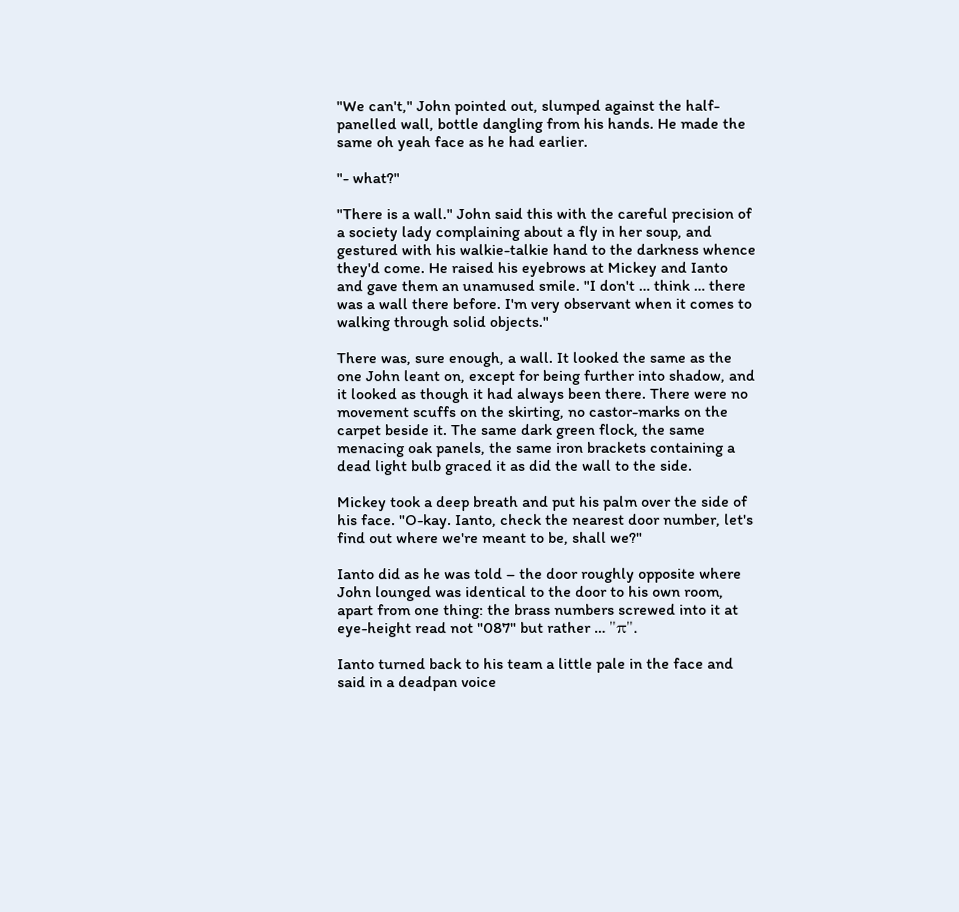"We can't," John pointed out, slumped against the half-panelled wall, bottle dangling from his hands. He made the same oh yeah face as he had earlier.

"- what?"

"There is a wall." John said this with the careful precision of a society lady complaining about a fly in her soup, and gestured with his walkie-talkie hand to the darkness whence they'd come. He raised his eyebrows at Mickey and Ianto and gave them an unamused smile. "I don't … think … there was a wall there before. I'm very observant when it comes to walking through solid objects."

There was, sure enough, a wall. It looked the same as the one John leant on, except for being further into shadow, and it looked as though it had always been there. There were no movement scuffs on the skirting, no castor-marks on the carpet beside it. The same dark green flock, the same menacing oak panels, the same iron brackets containing a dead light bulb graced it as did the wall to the side.

Mickey took a deep breath and put his palm over the side of his face. "O-kay. Ianto, check the nearest door number, let's find out where we're meant to be, shall we?"

Ianto did as he was told – the door roughly opposite where John lounged was identical to the door to his own room, apart from one thing: the brass numbers screwed into it at eye-height read not "087" but rather … "π".

Ianto turned back to his team a little pale in the face and said in a deadpan voice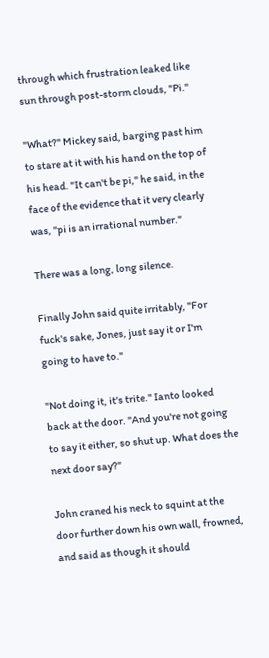through which frustration leaked like sun through post-storm clouds, "Pi."

"What?" Mickey said, barging past him to stare at it with his hand on the top of his head. "It can't be pi," he said, in the face of the evidence that it very clearly was, "pi is an irrational number."

There was a long, long silence.

Finally John said quite irritably, "For fuck's sake, Jones, just say it or I'm going to have to."

"Not doing it, it's trite." Ianto looked back at the door. "And you're not going to say it either, so shut up. What does the next door say?"

John craned his neck to squint at the door further down his own wall, frowned, and said as though it should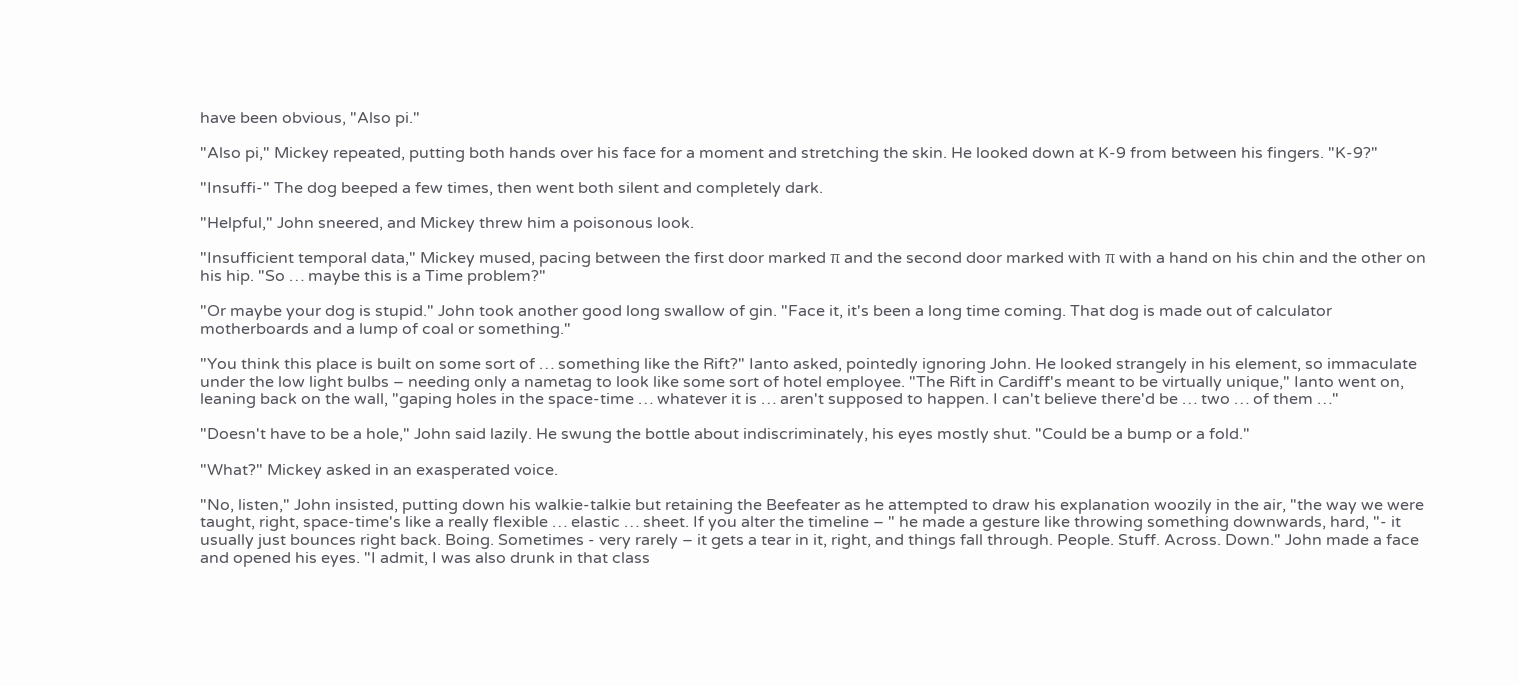have been obvious, "Also pi."

"Also pi," Mickey repeated, putting both hands over his face for a moment and stretching the skin. He looked down at K-9 from between his fingers. "K-9?"

"Insuffi-" The dog beeped a few times, then went both silent and completely dark.

"Helpful," John sneered, and Mickey threw him a poisonous look.

"Insufficient temporal data," Mickey mused, pacing between the first door marked π and the second door marked with π with a hand on his chin and the other on his hip. "So … maybe this is a Time problem?"

"Or maybe your dog is stupid." John took another good long swallow of gin. "Face it, it's been a long time coming. That dog is made out of calculator motherboards and a lump of coal or something."

"You think this place is built on some sort of … something like the Rift?" Ianto asked, pointedly ignoring John. He looked strangely in his element, so immaculate under the low light bulbs – needing only a nametag to look like some sort of hotel employee. "The Rift in Cardiff's meant to be virtually unique," Ianto went on, leaning back on the wall, "gaping holes in the space-time … whatever it is … aren't supposed to happen. I can't believe there'd be … two … of them …"

"Doesn't have to be a hole," John said lazily. He swung the bottle about indiscriminately, his eyes mostly shut. "Could be a bump or a fold."

"What?" Mickey asked in an exasperated voice.

"No, listen," John insisted, putting down his walkie-talkie but retaining the Beefeater as he attempted to draw his explanation woozily in the air, "the way we were taught, right, space-time's like a really flexible … elastic … sheet. If you alter the timeline – " he made a gesture like throwing something downwards, hard, "- it usually just bounces right back. Boing. Sometimes - very rarely – it gets a tear in it, right, and things fall through. People. Stuff. Across. Down." John made a face and opened his eyes. "I admit, I was also drunk in that class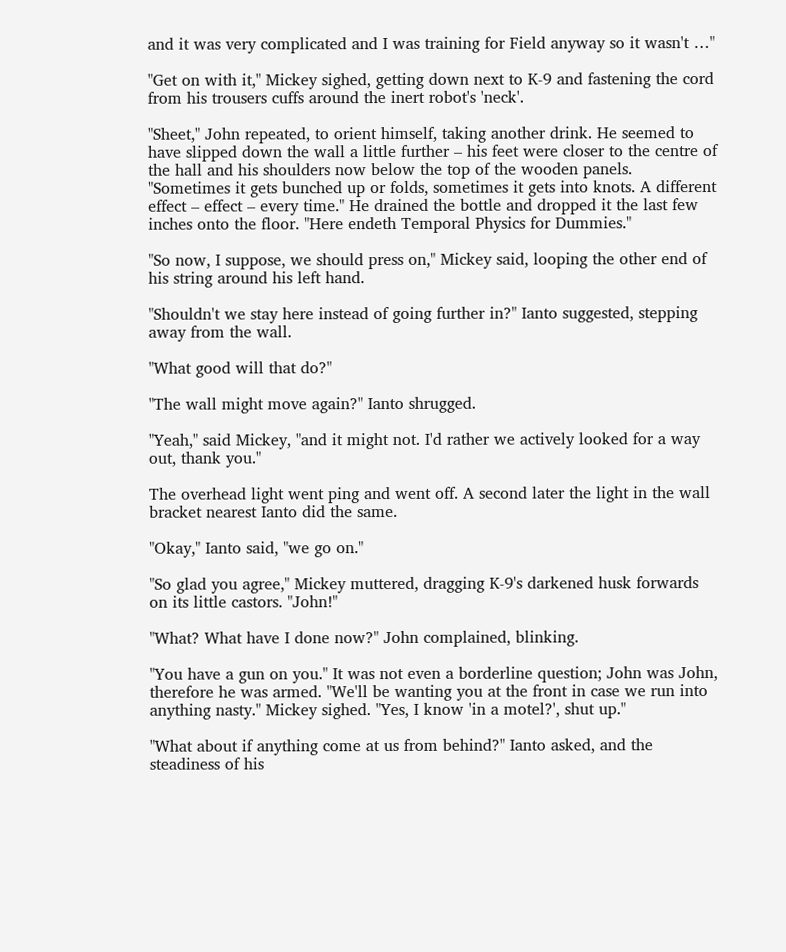and it was very complicated and I was training for Field anyway so it wasn't …"

"Get on with it," Mickey sighed, getting down next to K-9 and fastening the cord from his trousers cuffs around the inert robot's 'neck'.

"Sheet," John repeated, to orient himself, taking another drink. He seemed to have slipped down the wall a little further – his feet were closer to the centre of the hall and his shoulders now below the top of the wooden panels. "Sometimes it gets bunched up or folds, sometimes it gets into knots. A different effect – effect – every time." He drained the bottle and dropped it the last few inches onto the floor. "Here endeth Temporal Physics for Dummies."

"So now, I suppose, we should press on," Mickey said, looping the other end of his string around his left hand.

"Shouldn't we stay here instead of going further in?" Ianto suggested, stepping away from the wall.

"What good will that do?"

"The wall might move again?" Ianto shrugged.

"Yeah," said Mickey, "and it might not. I'd rather we actively looked for a way out, thank you."

The overhead light went ping and went off. A second later the light in the wall bracket nearest Ianto did the same.

"Okay," Ianto said, "we go on."

"So glad you agree," Mickey muttered, dragging K-9's darkened husk forwards on its little castors. "John!"

"What? What have I done now?" John complained, blinking.

"You have a gun on you." It was not even a borderline question; John was John, therefore he was armed. "We'll be wanting you at the front in case we run into anything nasty." Mickey sighed. "Yes, I know 'in a motel?', shut up."

"What about if anything come at us from behind?" Ianto asked, and the steadiness of his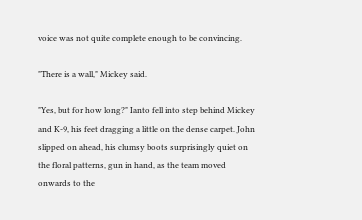voice was not quite complete enough to be convincing.

"There is a wall," Mickey said.

"Yes, but for how long?" Ianto fell into step behind Mickey and K-9, his feet dragging a little on the dense carpet. John slipped on ahead, his clumsy boots surprisingly quiet on the floral patterns, gun in hand, as the team moved onwards to the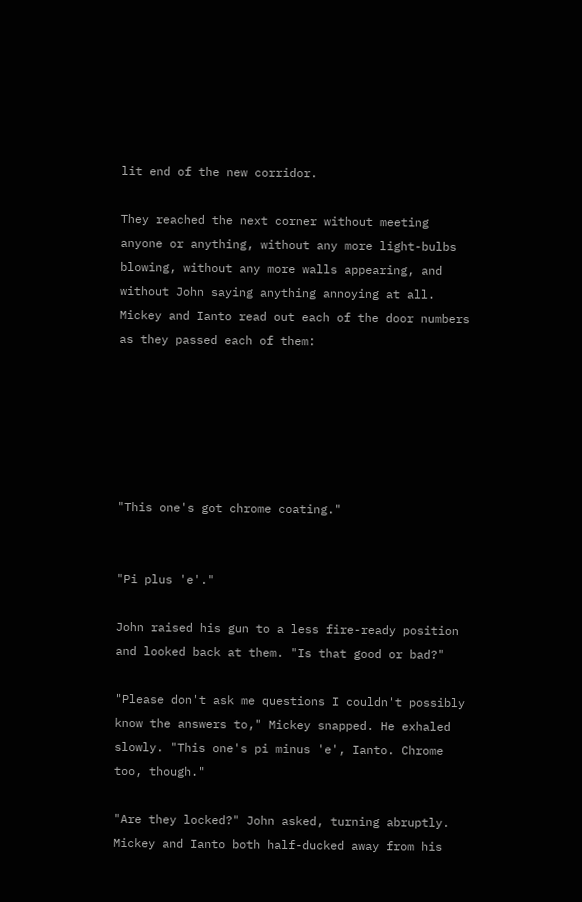lit end of the new corridor.

They reached the next corner without meeting anyone or anything, without any more light-bulbs blowing, without any more walls appearing, and without John saying anything annoying at all. Mickey and Ianto read out each of the door numbers as they passed each of them:






"This one's got chrome coating."


"Pi plus 'e'."

John raised his gun to a less fire-ready position and looked back at them. "Is that good or bad?"

"Please don't ask me questions I couldn't possibly know the answers to," Mickey snapped. He exhaled slowly. "This one's pi minus 'e', Ianto. Chrome too, though."

"Are they locked?" John asked, turning abruptly. Mickey and Ianto both half-ducked away from his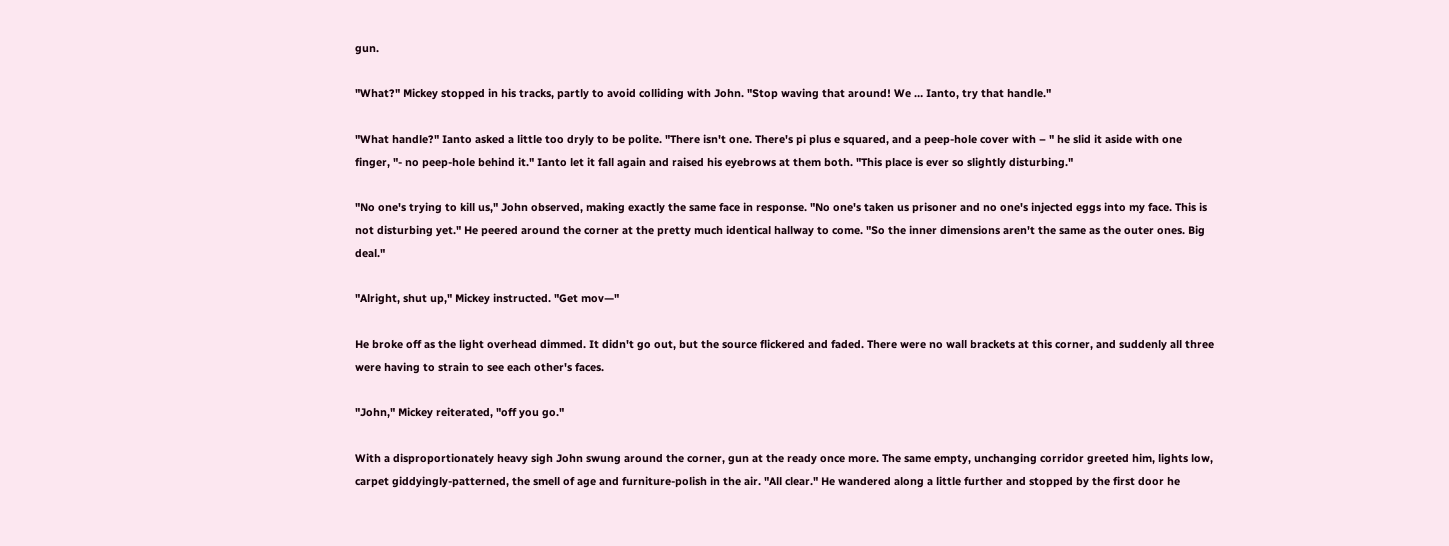gun.

"What?" Mickey stopped in his tracks, partly to avoid colliding with John. "Stop waving that around! We … Ianto, try that handle."

"What handle?" Ianto asked a little too dryly to be polite. "There isn't one. There's pi plus e squared, and a peep-hole cover with – " he slid it aside with one finger, "- no peep-hole behind it." Ianto let it fall again and raised his eyebrows at them both. "This place is ever so slightly disturbing."

"No one's trying to kill us," John observed, making exactly the same face in response. "No one's taken us prisoner and no one's injected eggs into my face. This is not disturbing yet." He peered around the corner at the pretty much identical hallway to come. "So the inner dimensions aren't the same as the outer ones. Big deal."

"Alright, shut up," Mickey instructed. "Get mov—"

He broke off as the light overhead dimmed. It didn't go out, but the source flickered and faded. There were no wall brackets at this corner, and suddenly all three were having to strain to see each other's faces.

"John," Mickey reiterated, "off you go."

With a disproportionately heavy sigh John swung around the corner, gun at the ready once more. The same empty, unchanging corridor greeted him, lights low, carpet giddyingly-patterned, the smell of age and furniture-polish in the air. "All clear." He wandered along a little further and stopped by the first door he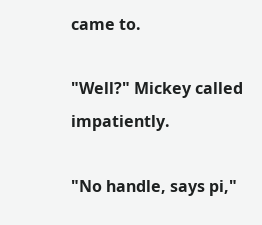came to.

"Well?" Mickey called impatiently.

"No handle, says pi,"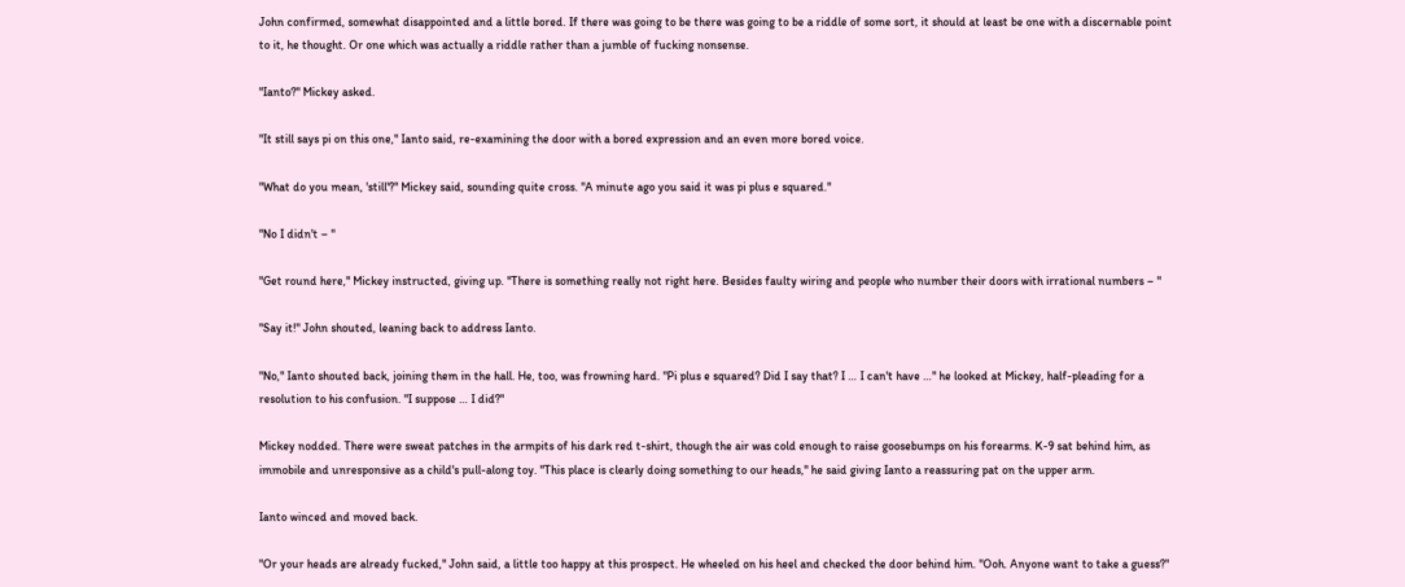John confirmed, somewhat disappointed and a little bored. If there was going to be there was going to be a riddle of some sort, it should at least be one with a discernable point to it, he thought. Or one which was actually a riddle rather than a jumble of fucking nonsense.

"Ianto?" Mickey asked.

"It still says pi on this one," Ianto said, re-examining the door with a bored expression and an even more bored voice.

"What do you mean, 'still'?" Mickey said, sounding quite cross. "A minute ago you said it was pi plus e squared."

"No I didn't – "

"Get round here," Mickey instructed, giving up. "There is something really not right here. Besides faulty wiring and people who number their doors with irrational numbers – "

"Say it!" John shouted, leaning back to address Ianto.

"No," Ianto shouted back, joining them in the hall. He, too, was frowning hard. "Pi plus e squared? Did I say that? I … I can't have …" he looked at Mickey, half-pleading for a resolution to his confusion. "I suppose … I did?"

Mickey nodded. There were sweat patches in the armpits of his dark red t-shirt, though the air was cold enough to raise goosebumps on his forearms. K-9 sat behind him, as immobile and unresponsive as a child's pull-along toy. "This place is clearly doing something to our heads," he said giving Ianto a reassuring pat on the upper arm.

Ianto winced and moved back.

"Or your heads are already fucked," John said, a little too happy at this prospect. He wheeled on his heel and checked the door behind him. "Ooh. Anyone want to take a guess?"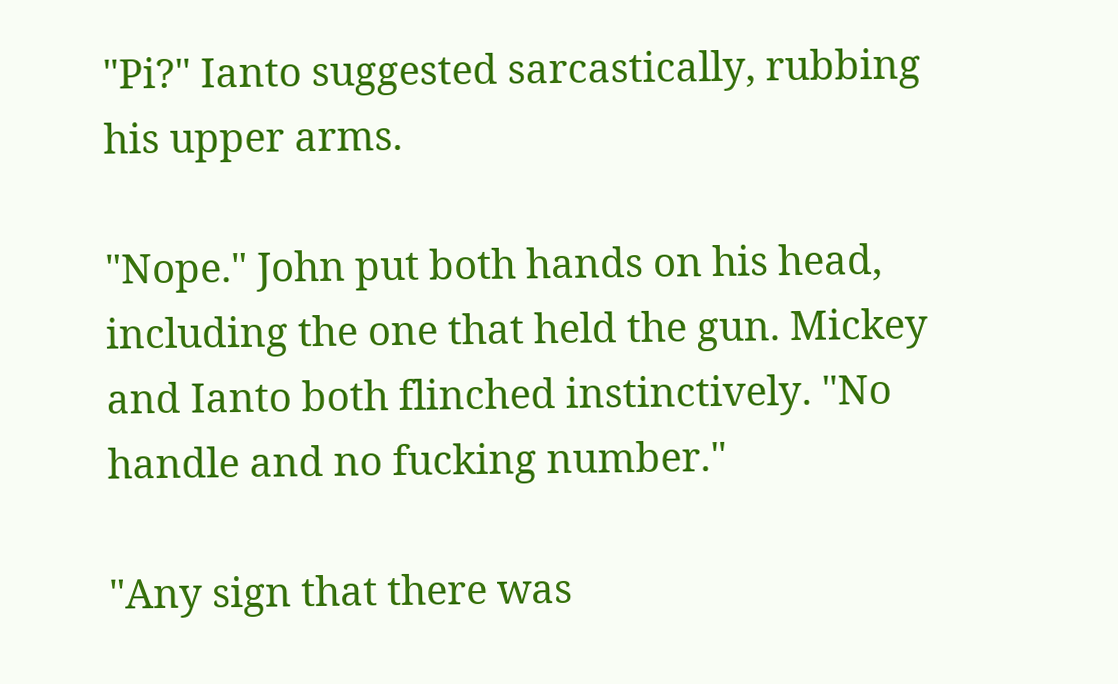"Pi?" Ianto suggested sarcastically, rubbing his upper arms.

"Nope." John put both hands on his head, including the one that held the gun. Mickey and Ianto both flinched instinctively. "No handle and no fucking number."

"Any sign that there was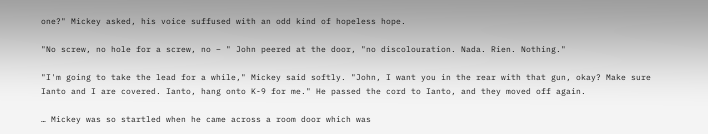one?" Mickey asked, his voice suffused with an odd kind of hopeless hope.

"No screw, no hole for a screw, no – " John peered at the door, "no discolouration. Nada. Rien. Nothing."

"I'm going to take the lead for a while," Mickey said softly. "John, I want you in the rear with that gun, okay? Make sure Ianto and I are covered. Ianto, hang onto K-9 for me." He passed the cord to Ianto, and they moved off again.

… Mickey was so startled when he came across a room door which was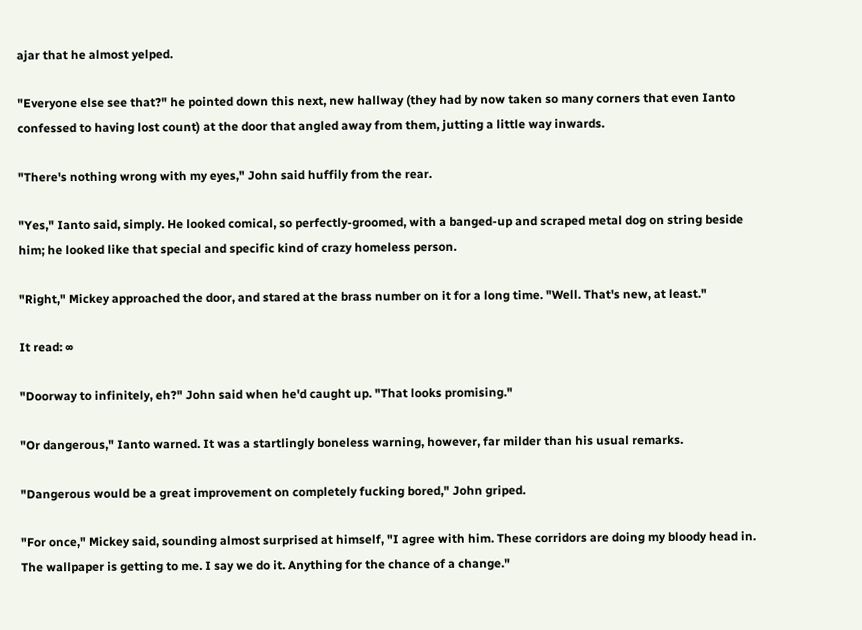ajar that he almost yelped.

"Everyone else see that?" he pointed down this next, new hallway (they had by now taken so many corners that even Ianto confessed to having lost count) at the door that angled away from them, jutting a little way inwards.

"There's nothing wrong with my eyes," John said huffily from the rear.

"Yes," Ianto said, simply. He looked comical, so perfectly-groomed, with a banged-up and scraped metal dog on string beside him; he looked like that special and specific kind of crazy homeless person.

"Right," Mickey approached the door, and stared at the brass number on it for a long time. "Well. That's new, at least."

It read: ∞

"Doorway to infinitely, eh?" John said when he'd caught up. "That looks promising."

"Or dangerous," Ianto warned. It was a startlingly boneless warning, however, far milder than his usual remarks.

"Dangerous would be a great improvement on completely fucking bored," John griped.

"For once," Mickey said, sounding almost surprised at himself, "I agree with him. These corridors are doing my bloody head in. The wallpaper is getting to me. I say we do it. Anything for the chance of a change."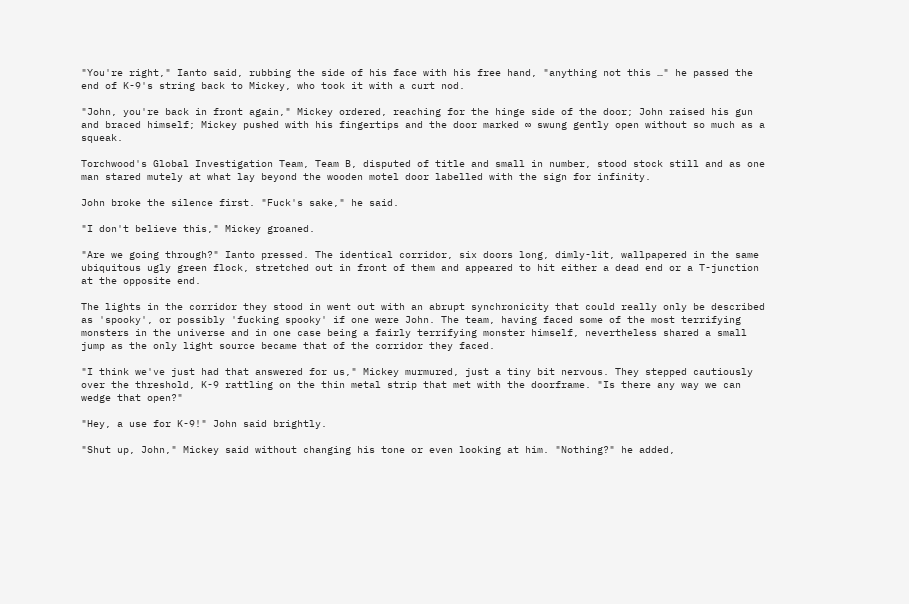"You're right," Ianto said, rubbing the side of his face with his free hand, "anything not this …" he passed the end of K-9's string back to Mickey, who took it with a curt nod.

"John, you're back in front again," Mickey ordered, reaching for the hinge side of the door; John raised his gun and braced himself; Mickey pushed with his fingertips and the door marked ∞ swung gently open without so much as a squeak.

Torchwood's Global Investigation Team, Team B, disputed of title and small in number, stood stock still and as one man stared mutely at what lay beyond the wooden motel door labelled with the sign for infinity.

John broke the silence first. "Fuck's sake," he said.

"I don't believe this," Mickey groaned.

"Are we going through?" Ianto pressed. The identical corridor, six doors long, dimly-lit, wallpapered in the same ubiquitous ugly green flock, stretched out in front of them and appeared to hit either a dead end or a T-junction at the opposite end.

The lights in the corridor they stood in went out with an abrupt synchronicity that could really only be described as 'spooky', or possibly 'fucking spooky' if one were John. The team, having faced some of the most terrifying monsters in the universe and in one case being a fairly terrifying monster himself, nevertheless shared a small jump as the only light source became that of the corridor they faced.

"I think we've just had that answered for us," Mickey murmured, just a tiny bit nervous. They stepped cautiously over the threshold, K-9 rattling on the thin metal strip that met with the doorframe. "Is there any way we can wedge that open?"

"Hey, a use for K-9!" John said brightly.

"Shut up, John," Mickey said without changing his tone or even looking at him. "Nothing?" he added,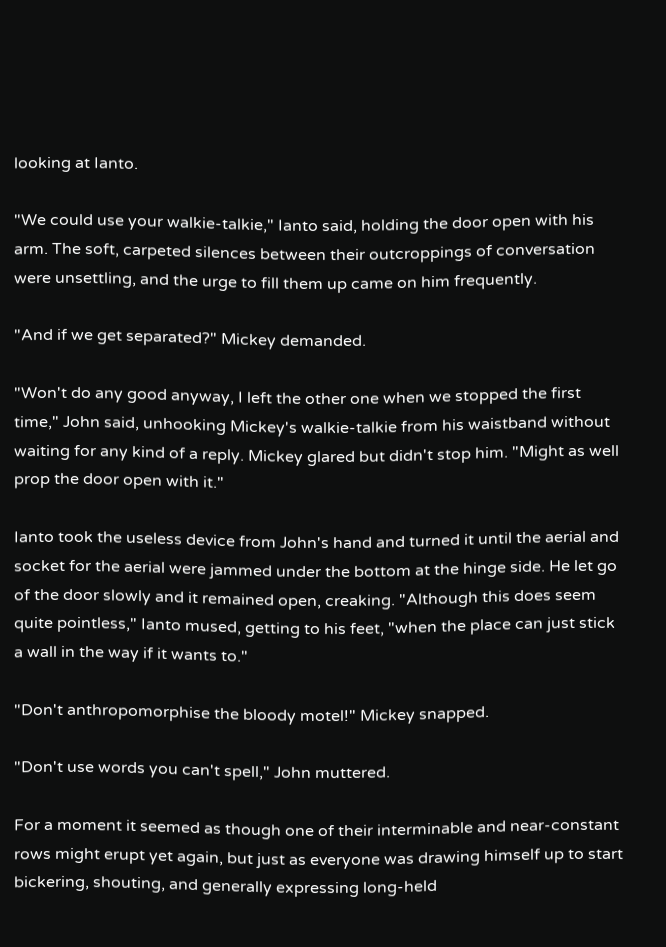looking at Ianto.

"We could use your walkie-talkie," Ianto said, holding the door open with his arm. The soft, carpeted silences between their outcroppings of conversation were unsettling, and the urge to fill them up came on him frequently.

"And if we get separated?" Mickey demanded.

"Won't do any good anyway, I left the other one when we stopped the first time," John said, unhooking Mickey's walkie-talkie from his waistband without waiting for any kind of a reply. Mickey glared but didn't stop him. "Might as well prop the door open with it."

Ianto took the useless device from John's hand and turned it until the aerial and socket for the aerial were jammed under the bottom at the hinge side. He let go of the door slowly and it remained open, creaking. "Although this does seem quite pointless," Ianto mused, getting to his feet, "when the place can just stick a wall in the way if it wants to."

"Don't anthropomorphise the bloody motel!" Mickey snapped.

"Don't use words you can't spell," John muttered.

For a moment it seemed as though one of their interminable and near-constant rows might erupt yet again, but just as everyone was drawing himself up to start bickering, shouting, and generally expressing long-held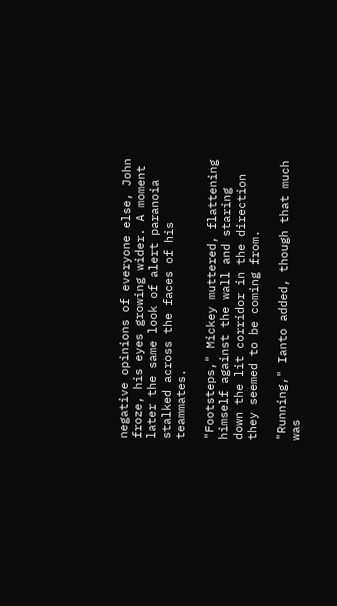negative opinions of everyone else, John froze, his eyes growing wider. A moment later the same look of alert paranoia stalked across the faces of his teammates.

"Footsteps," Mickey muttered, flattening himself against the wall and staring down the lit corridor in the direction they seemed to be coming from.

"Running," Ianto added, though that much was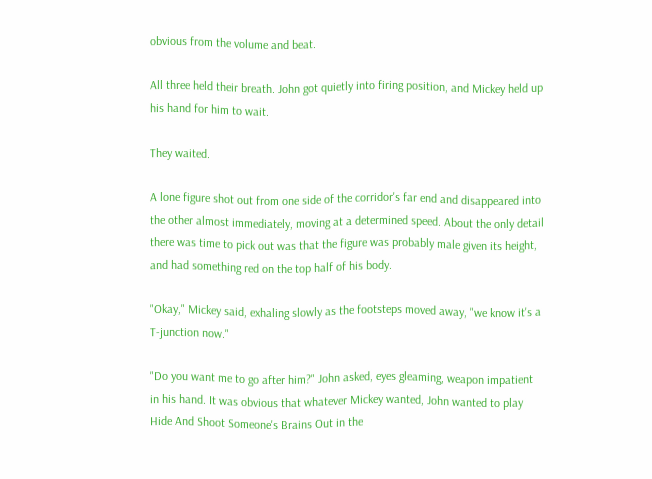obvious from the volume and beat.

All three held their breath. John got quietly into firing position, and Mickey held up his hand for him to wait.

They waited.

A lone figure shot out from one side of the corridor's far end and disappeared into the other almost immediately, moving at a determined speed. About the only detail there was time to pick out was that the figure was probably male given its height, and had something red on the top half of his body.

"Okay," Mickey said, exhaling slowly as the footsteps moved away, "we know it's a T-junction now."

"Do you want me to go after him?" John asked, eyes gleaming, weapon impatient in his hand. It was obvious that whatever Mickey wanted, John wanted to play Hide And Shoot Someone's Brains Out in the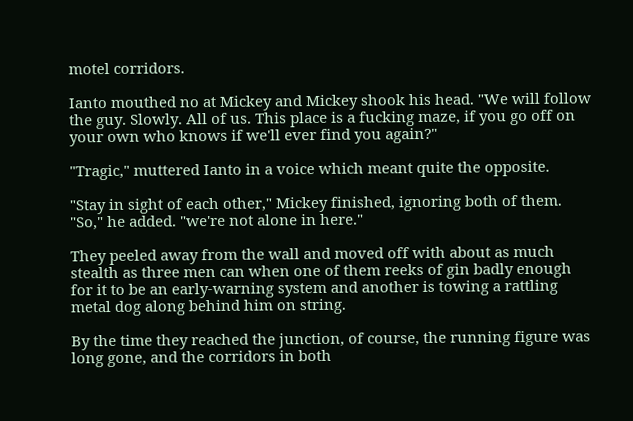motel corridors.

Ianto mouthed no at Mickey and Mickey shook his head. "We will follow the guy. Slowly. All of us. This place is a fucking maze, if you go off on your own who knows if we'll ever find you again?"

"Tragic," muttered Ianto in a voice which meant quite the opposite.

"Stay in sight of each other," Mickey finished, ignoring both of them. "So," he added. "we're not alone in here."

They peeled away from the wall and moved off with about as much stealth as three men can when one of them reeks of gin badly enough for it to be an early-warning system and another is towing a rattling metal dog along behind him on string.

By the time they reached the junction, of course, the running figure was long gone, and the corridors in both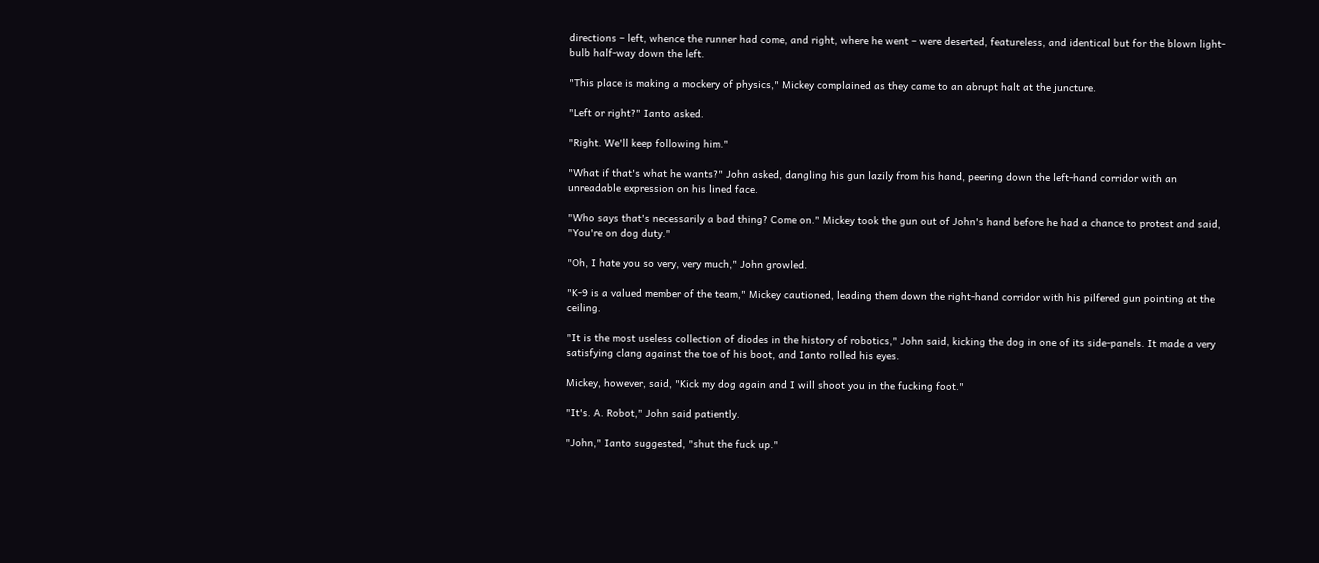directions – left, whence the runner had come, and right, where he went – were deserted, featureless, and identical but for the blown light-bulb half-way down the left.

"This place is making a mockery of physics," Mickey complained as they came to an abrupt halt at the juncture.

"Left or right?" Ianto asked.

"Right. We'll keep following him."

"What if that's what he wants?" John asked, dangling his gun lazily from his hand, peering down the left-hand corridor with an unreadable expression on his lined face.

"Who says that's necessarily a bad thing? Come on." Mickey took the gun out of John's hand before he had a chance to protest and said, "You're on dog duty."

"Oh, I hate you so very, very much," John growled.

"K-9 is a valued member of the team," Mickey cautioned, leading them down the right-hand corridor with his pilfered gun pointing at the ceiling.

"It is the most useless collection of diodes in the history of robotics," John said, kicking the dog in one of its side-panels. It made a very satisfying clang against the toe of his boot, and Ianto rolled his eyes.

Mickey, however, said, "Kick my dog again and I will shoot you in the fucking foot."

"It's. A. Robot," John said patiently.

"John," Ianto suggested, "shut the fuck up."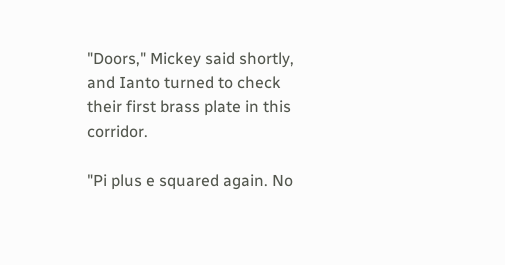"Doors," Mickey said shortly, and Ianto turned to check their first brass plate in this corridor.

"Pi plus e squared again. No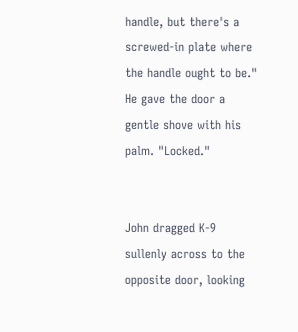handle, but there's a screwed-in plate where the handle ought to be." He gave the door a gentle shove with his palm. "Locked."


John dragged K-9 sullenly across to the opposite door, looking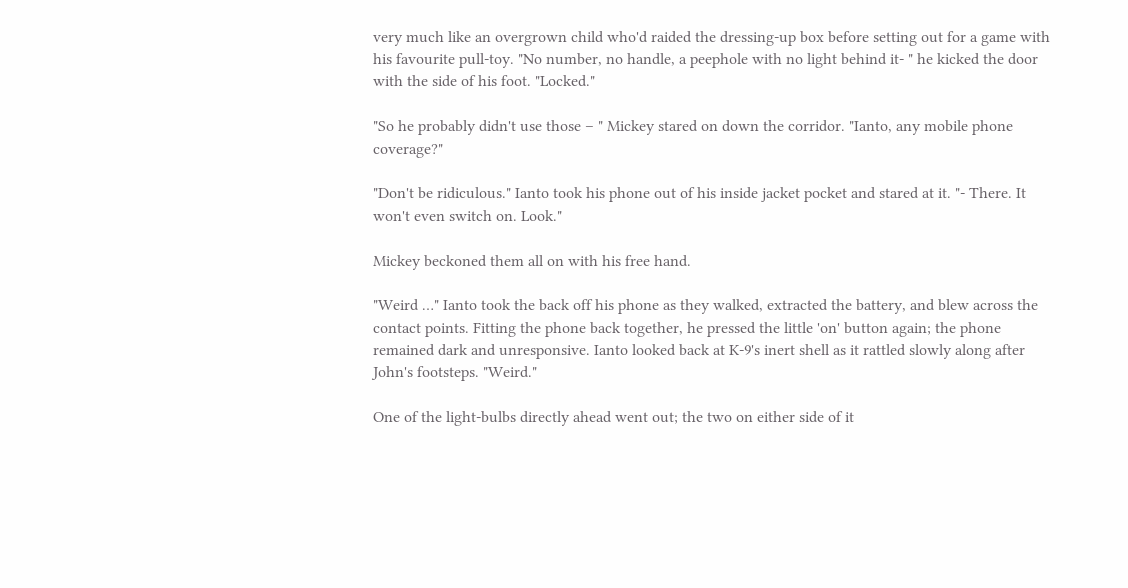very much like an overgrown child who'd raided the dressing-up box before setting out for a game with his favourite pull-toy. "No number, no handle, a peephole with no light behind it- " he kicked the door with the side of his foot. "Locked."

"So he probably didn't use those – " Mickey stared on down the corridor. "Ianto, any mobile phone coverage?"

"Don't be ridiculous." Ianto took his phone out of his inside jacket pocket and stared at it. "- There. It won't even switch on. Look."

Mickey beckoned them all on with his free hand.

"Weird …" Ianto took the back off his phone as they walked, extracted the battery, and blew across the contact points. Fitting the phone back together, he pressed the little 'on' button again; the phone remained dark and unresponsive. Ianto looked back at K-9's inert shell as it rattled slowly along after John's footsteps. "Weird."

One of the light-bulbs directly ahead went out; the two on either side of it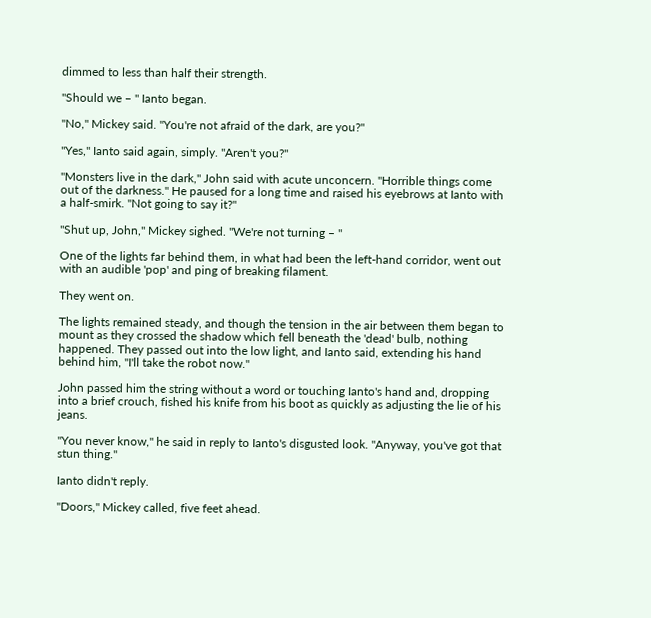dimmed to less than half their strength.

"Should we – " Ianto began.

"No," Mickey said. "You're not afraid of the dark, are you?"

"Yes," Ianto said again, simply. "Aren't you?"

"Monsters live in the dark," John said with acute unconcern. "Horrible things come out of the darkness." He paused for a long time and raised his eyebrows at Ianto with a half-smirk. "Not going to say it?"

"Shut up, John," Mickey sighed. "We're not turning – "

One of the lights far behind them, in what had been the left-hand corridor, went out with an audible 'pop' and ping of breaking filament.

They went on.

The lights remained steady, and though the tension in the air between them began to mount as they crossed the shadow which fell beneath the 'dead' bulb, nothing happened. They passed out into the low light, and Ianto said, extending his hand behind him, "I'll take the robot now."

John passed him the string without a word or touching Ianto's hand and, dropping into a brief crouch, fished his knife from his boot as quickly as adjusting the lie of his jeans.

"You never know," he said in reply to Ianto's disgusted look. "Anyway, you've got that stun thing."

Ianto didn't reply.

"Doors," Mickey called, five feet ahead.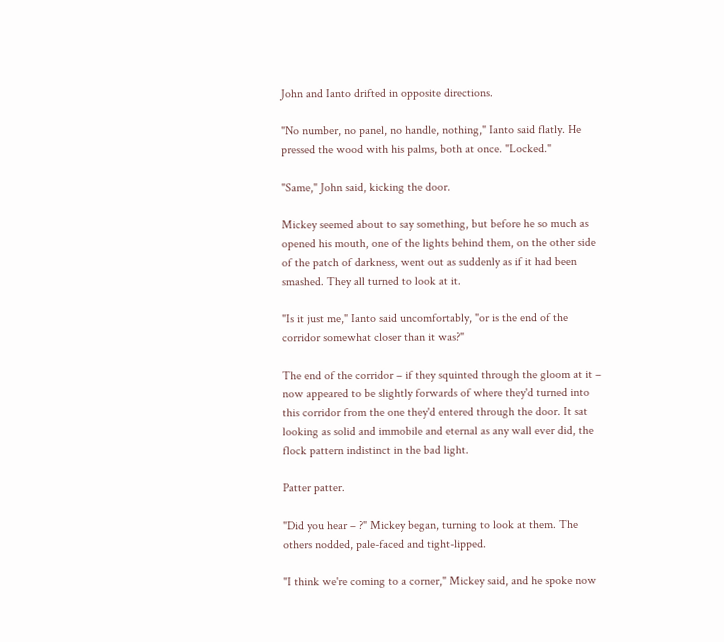John and Ianto drifted in opposite directions.

"No number, no panel, no handle, nothing," Ianto said flatly. He pressed the wood with his palms, both at once. "Locked."

"Same," John said, kicking the door.

Mickey seemed about to say something, but before he so much as opened his mouth, one of the lights behind them, on the other side of the patch of darkness, went out as suddenly as if it had been smashed. They all turned to look at it.

"Is it just me," Ianto said uncomfortably, "or is the end of the corridor somewhat closer than it was?"

The end of the corridor – if they squinted through the gloom at it – now appeared to be slightly forwards of where they'd turned into this corridor from the one they'd entered through the door. It sat looking as solid and immobile and eternal as any wall ever did, the flock pattern indistinct in the bad light.

Patter patter.

"Did you hear – ?" Mickey began, turning to look at them. The others nodded, pale-faced and tight-lipped.

"I think we're coming to a corner," Mickey said, and he spoke now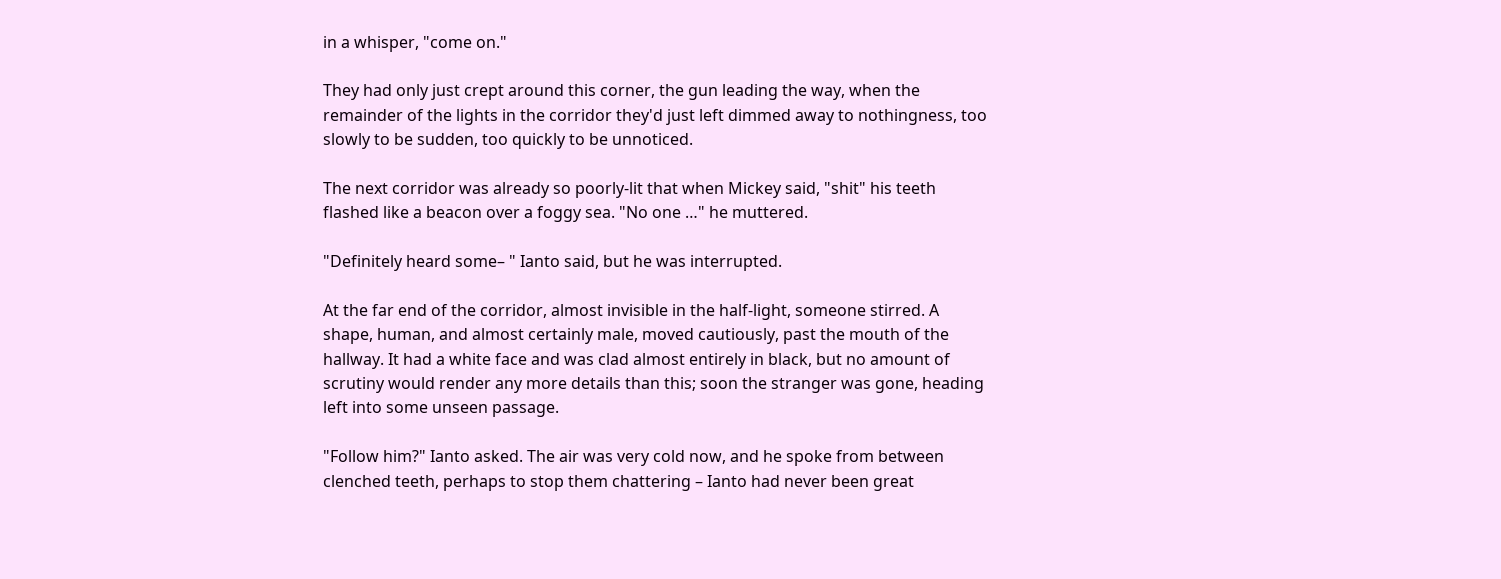in a whisper, "come on."

They had only just crept around this corner, the gun leading the way, when the remainder of the lights in the corridor they'd just left dimmed away to nothingness, too slowly to be sudden, too quickly to be unnoticed.

The next corridor was already so poorly-lit that when Mickey said, "shit" his teeth flashed like a beacon over a foggy sea. "No one …" he muttered.

"Definitely heard some– " Ianto said, but he was interrupted.

At the far end of the corridor, almost invisible in the half-light, someone stirred. A shape, human, and almost certainly male, moved cautiously, past the mouth of the hallway. It had a white face and was clad almost entirely in black, but no amount of scrutiny would render any more details than this; soon the stranger was gone, heading left into some unseen passage.

"Follow him?" Ianto asked. The air was very cold now, and he spoke from between clenched teeth, perhaps to stop them chattering – Ianto had never been great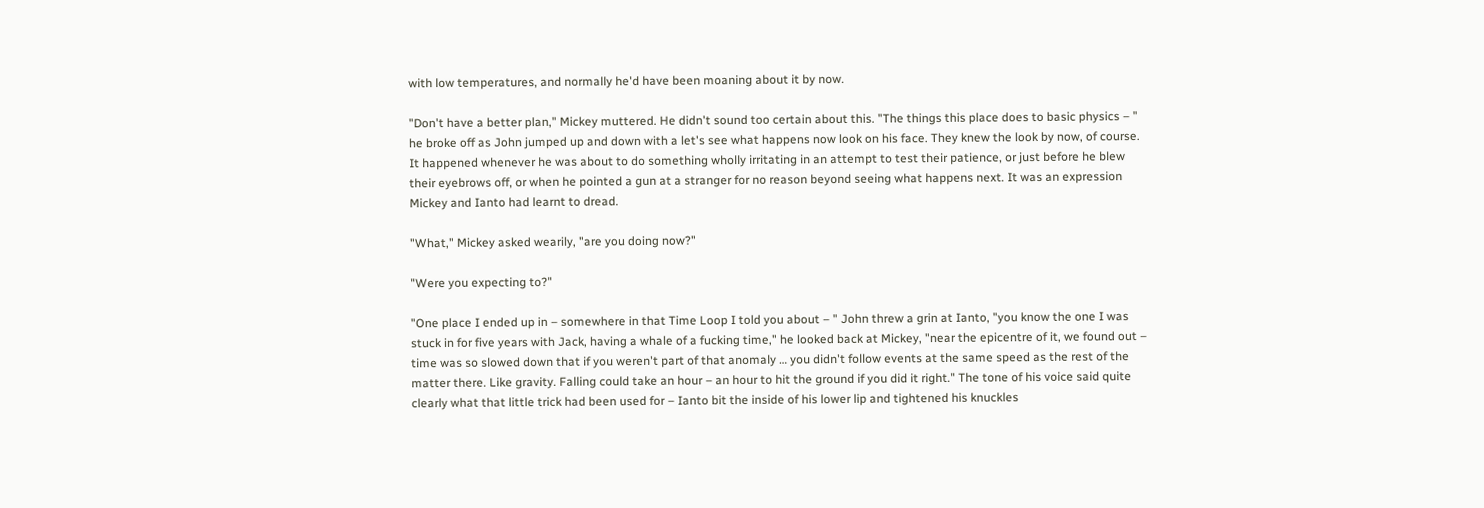with low temperatures, and normally he'd have been moaning about it by now.

"Don't have a better plan," Mickey muttered. He didn't sound too certain about this. "The things this place does to basic physics – " he broke off as John jumped up and down with a let's see what happens now look on his face. They knew the look by now, of course. It happened whenever he was about to do something wholly irritating in an attempt to test their patience, or just before he blew their eyebrows off, or when he pointed a gun at a stranger for no reason beyond seeing what happens next. It was an expression Mickey and Ianto had learnt to dread.

"What," Mickey asked wearily, "are you doing now?"

"Were you expecting to?"

"One place I ended up in – somewhere in that Time Loop I told you about – " John threw a grin at Ianto, "you know the one I was stuck in for five years with Jack, having a whale of a fucking time," he looked back at Mickey, "near the epicentre of it, we found out – time was so slowed down that if you weren't part of that anomaly … you didn't follow events at the same speed as the rest of the matter there. Like gravity. Falling could take an hour – an hour to hit the ground if you did it right." The tone of his voice said quite clearly what that little trick had been used for – Ianto bit the inside of his lower lip and tightened his knuckles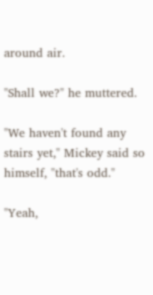around air.

"Shall we?" he muttered.

"We haven't found any stairs yet," Mickey said so himself, "that's odd."

"Yeah,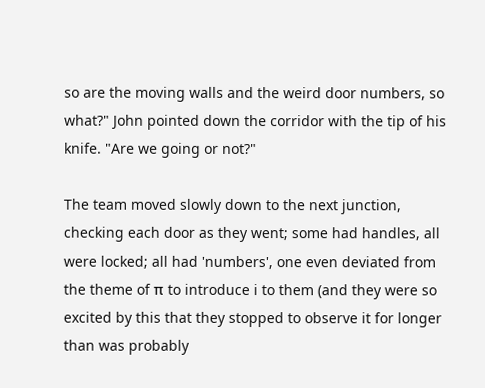so are the moving walls and the weird door numbers, so what?" John pointed down the corridor with the tip of his knife. "Are we going or not?"

The team moved slowly down to the next junction, checking each door as they went; some had handles, all were locked; all had 'numbers', one even deviated from the theme of π to introduce i to them (and they were so excited by this that they stopped to observe it for longer than was probably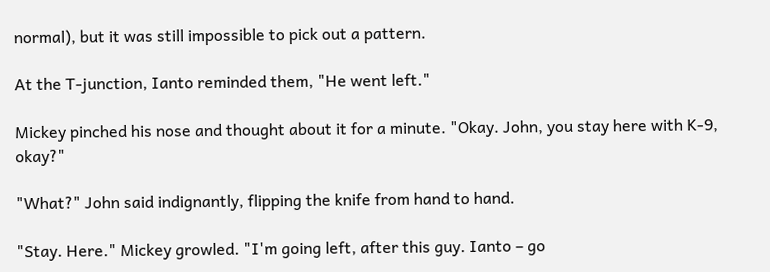normal), but it was still impossible to pick out a pattern.

At the T-junction, Ianto reminded them, "He went left."

Mickey pinched his nose and thought about it for a minute. "Okay. John, you stay here with K-9, okay?"

"What?" John said indignantly, flipping the knife from hand to hand.

"Stay. Here." Mickey growled. "I'm going left, after this guy. Ianto – go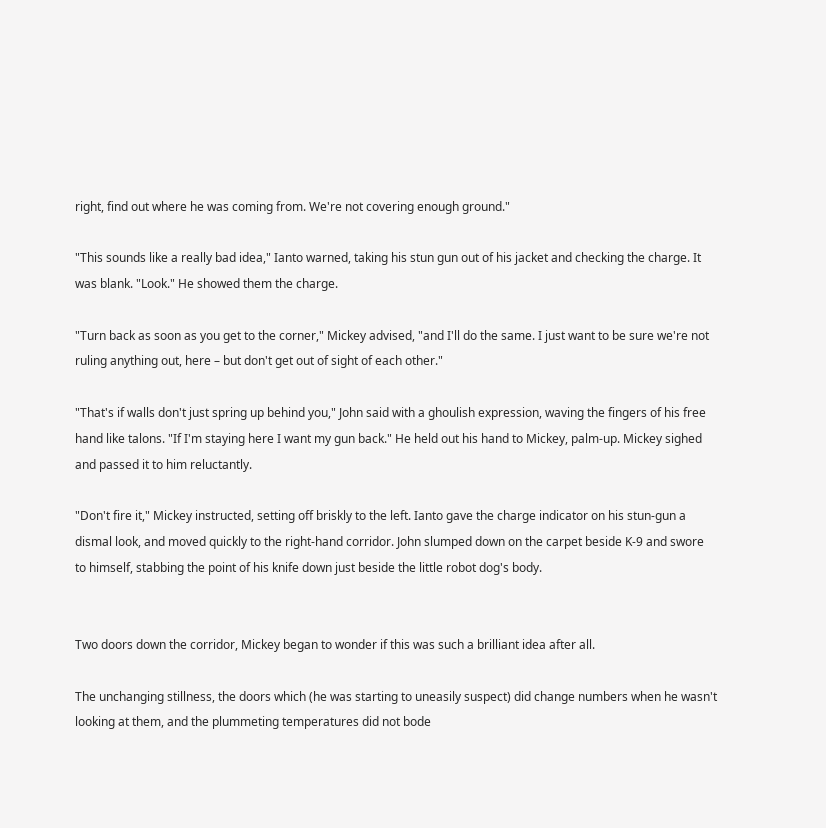right, find out where he was coming from. We're not covering enough ground."

"This sounds like a really bad idea," Ianto warned, taking his stun gun out of his jacket and checking the charge. It was blank. "Look." He showed them the charge.

"Turn back as soon as you get to the corner," Mickey advised, "and I'll do the same. I just want to be sure we're not ruling anything out, here – but don't get out of sight of each other."

"That's if walls don't just spring up behind you," John said with a ghoulish expression, waving the fingers of his free hand like talons. "If I'm staying here I want my gun back." He held out his hand to Mickey, palm-up. Mickey sighed and passed it to him reluctantly.

"Don't fire it," Mickey instructed, setting off briskly to the left. Ianto gave the charge indicator on his stun-gun a dismal look, and moved quickly to the right-hand corridor. John slumped down on the carpet beside K-9 and swore to himself, stabbing the point of his knife down just beside the little robot dog's body.


Two doors down the corridor, Mickey began to wonder if this was such a brilliant idea after all.

The unchanging stillness, the doors which (he was starting to uneasily suspect) did change numbers when he wasn't looking at them, and the plummeting temperatures did not bode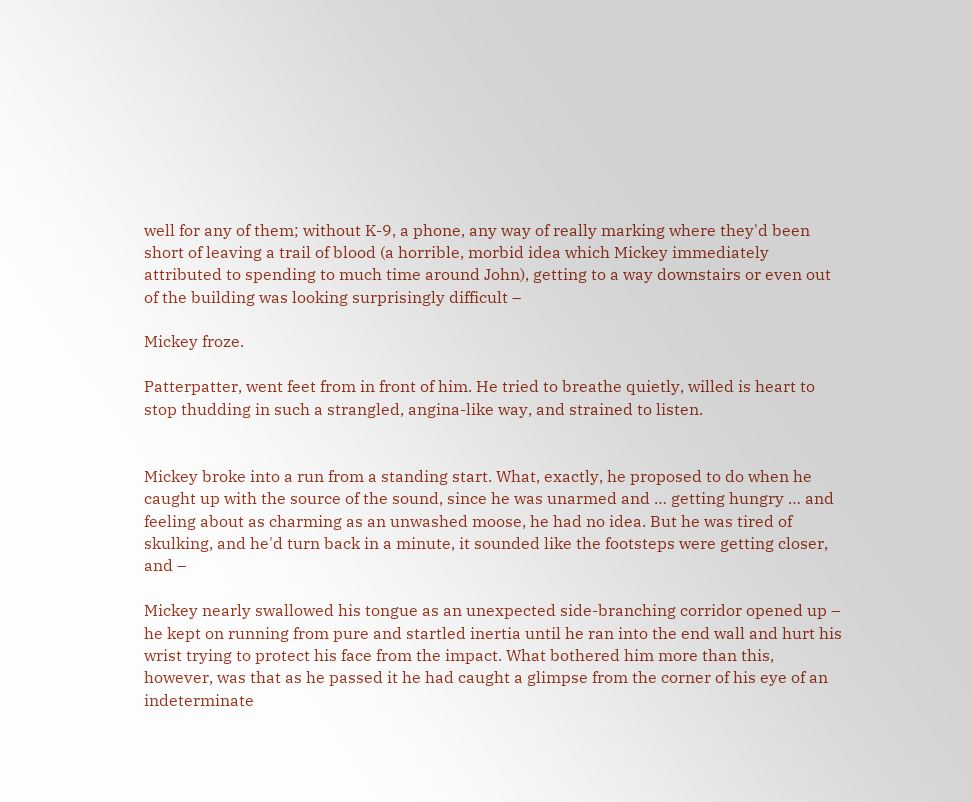well for any of them; without K-9, a phone, any way of really marking where they'd been short of leaving a trail of blood (a horrible, morbid idea which Mickey immediately attributed to spending to much time around John), getting to a way downstairs or even out of the building was looking surprisingly difficult –

Mickey froze.

Patterpatter, went feet from in front of him. He tried to breathe quietly, willed is heart to stop thudding in such a strangled, angina-like way, and strained to listen.


Mickey broke into a run from a standing start. What, exactly, he proposed to do when he caught up with the source of the sound, since he was unarmed and … getting hungry … and feeling about as charming as an unwashed moose, he had no idea. But he was tired of skulking, and he'd turn back in a minute, it sounded like the footsteps were getting closer, and –

Mickey nearly swallowed his tongue as an unexpected side-branching corridor opened up – he kept on running from pure and startled inertia until he ran into the end wall and hurt his wrist trying to protect his face from the impact. What bothered him more than this, however, was that as he passed it he had caught a glimpse from the corner of his eye of an indeterminate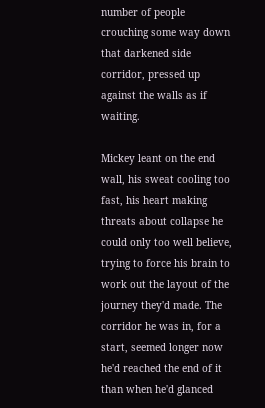number of people crouching some way down that darkened side corridor, pressed up against the walls as if waiting.

Mickey leant on the end wall, his sweat cooling too fast, his heart making threats about collapse he could only too well believe, trying to force his brain to work out the layout of the journey they'd made. The corridor he was in, for a start, seemed longer now he'd reached the end of it than when he'd glanced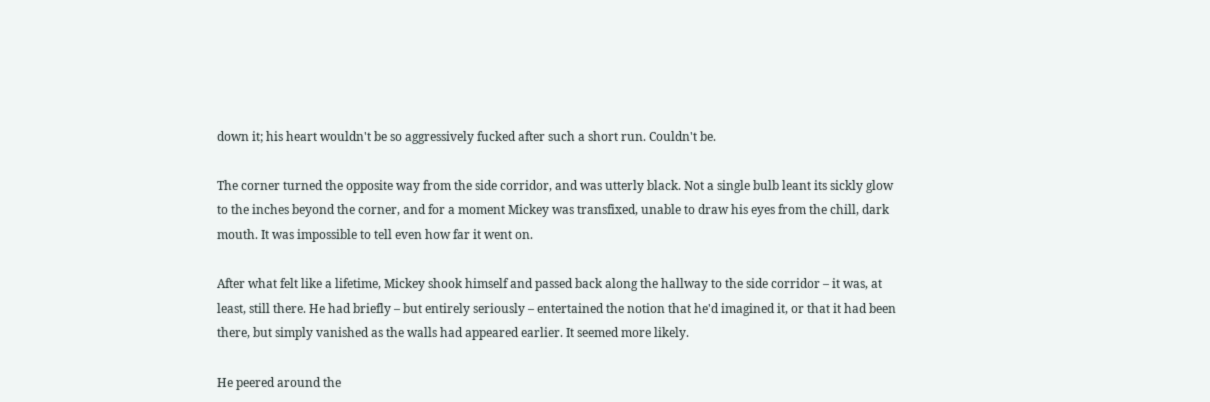down it; his heart wouldn't be so aggressively fucked after such a short run. Couldn't be.

The corner turned the opposite way from the side corridor, and was utterly black. Not a single bulb leant its sickly glow to the inches beyond the corner, and for a moment Mickey was transfixed, unable to draw his eyes from the chill, dark mouth. It was impossible to tell even how far it went on.

After what felt like a lifetime, Mickey shook himself and passed back along the hallway to the side corridor – it was, at least, still there. He had briefly – but entirely seriously – entertained the notion that he'd imagined it, or that it had been there, but simply vanished as the walls had appeared earlier. It seemed more likely.

He peered around the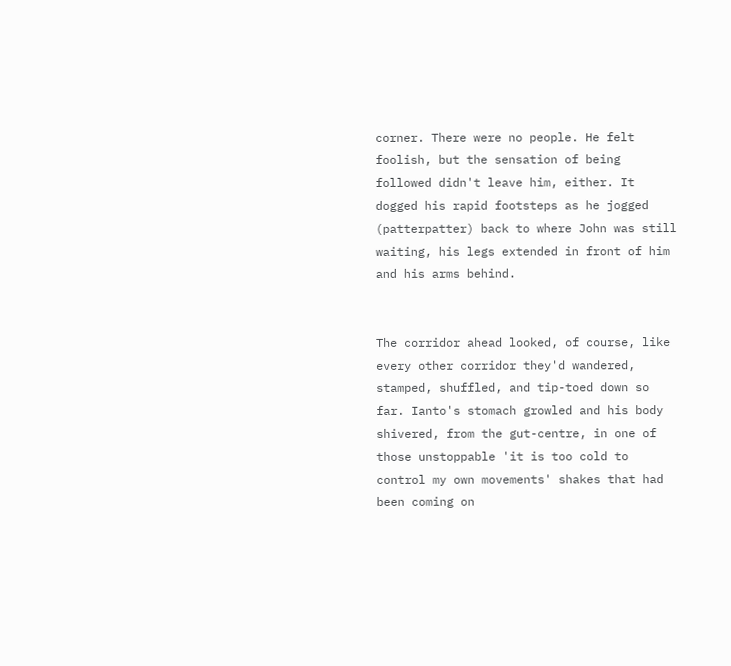corner. There were no people. He felt foolish, but the sensation of being followed didn't leave him, either. It dogged his rapid footsteps as he jogged (patterpatter) back to where John was still waiting, his legs extended in front of him and his arms behind.


The corridor ahead looked, of course, like every other corridor they'd wandered, stamped, shuffled, and tip-toed down so far. Ianto's stomach growled and his body shivered, from the gut-centre, in one of those unstoppable 'it is too cold to control my own movements' shakes that had been coming on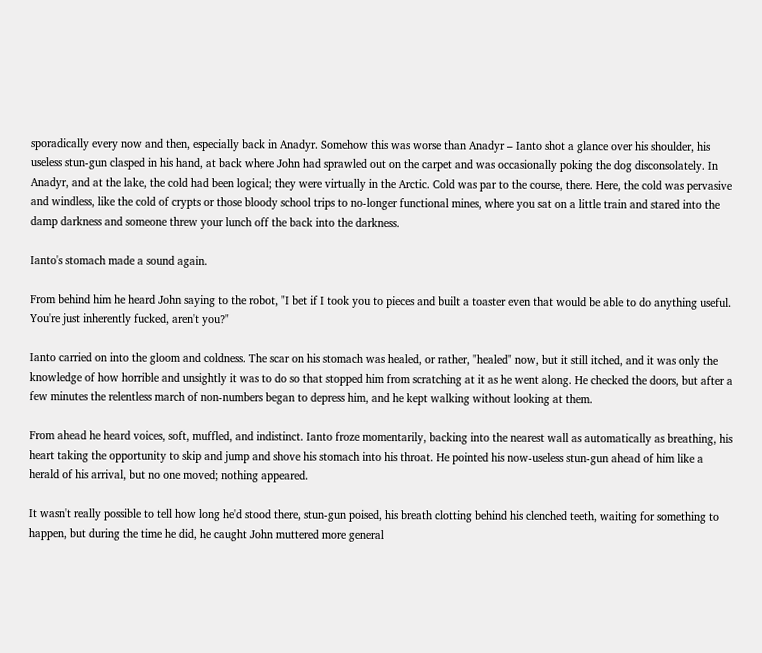sporadically every now and then, especially back in Anadyr. Somehow this was worse than Anadyr – Ianto shot a glance over his shoulder, his useless stun-gun clasped in his hand, at back where John had sprawled out on the carpet and was occasionally poking the dog disconsolately. In Anadyr, and at the lake, the cold had been logical; they were virtually in the Arctic. Cold was par to the course, there. Here, the cold was pervasive and windless, like the cold of crypts or those bloody school trips to no-longer functional mines, where you sat on a little train and stared into the damp darkness and someone threw your lunch off the back into the darkness.

Ianto's stomach made a sound again.

From behind him he heard John saying to the robot, "I bet if I took you to pieces and built a toaster even that would be able to do anything useful. You're just inherently fucked, aren't you?"

Ianto carried on into the gloom and coldness. The scar on his stomach was healed, or rather, "healed" now, but it still itched, and it was only the knowledge of how horrible and unsightly it was to do so that stopped him from scratching at it as he went along. He checked the doors, but after a few minutes the relentless march of non-numbers began to depress him, and he kept walking without looking at them.

From ahead he heard voices, soft, muffled, and indistinct. Ianto froze momentarily, backing into the nearest wall as automatically as breathing, his heart taking the opportunity to skip and jump and shove his stomach into his throat. He pointed his now-useless stun-gun ahead of him like a herald of his arrival, but no one moved; nothing appeared.

It wasn't really possible to tell how long he'd stood there, stun-gun poised, his breath clotting behind his clenched teeth, waiting for something to happen, but during the time he did, he caught John muttered more general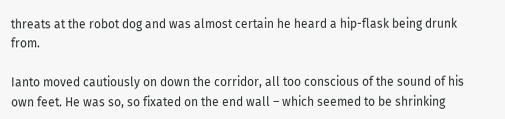threats at the robot dog and was almost certain he heard a hip-flask being drunk from.

Ianto moved cautiously on down the corridor, all too conscious of the sound of his own feet. He was so, so fixated on the end wall – which seemed to be shrinking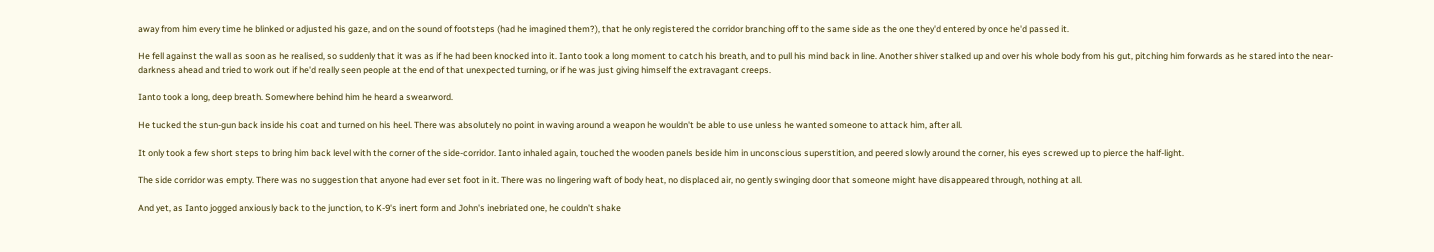away from him every time he blinked or adjusted his gaze, and on the sound of footsteps (had he imagined them?), that he only registered the corridor branching off to the same side as the one they'd entered by once he'd passed it.

He fell against the wall as soon as he realised, so suddenly that it was as if he had been knocked into it. Ianto took a long moment to catch his breath, and to pull his mind back in line. Another shiver stalked up and over his whole body from his gut, pitching him forwards as he stared into the near-darkness ahead and tried to work out if he'd really seen people at the end of that unexpected turning, or if he was just giving himself the extravagant creeps.

Ianto took a long, deep breath. Somewhere behind him he heard a swearword.

He tucked the stun-gun back inside his coat and turned on his heel. There was absolutely no point in waving around a weapon he wouldn't be able to use unless he wanted someone to attack him, after all.

It only took a few short steps to bring him back level with the corner of the side-corridor. Ianto inhaled again, touched the wooden panels beside him in unconscious superstition, and peered slowly around the corner, his eyes screwed up to pierce the half-light.

The side corridor was empty. There was no suggestion that anyone had ever set foot in it. There was no lingering waft of body heat, no displaced air, no gently swinging door that someone might have disappeared through, nothing at all.

And yet, as Ianto jogged anxiously back to the junction, to K-9's inert form and John's inebriated one, he couldn't shake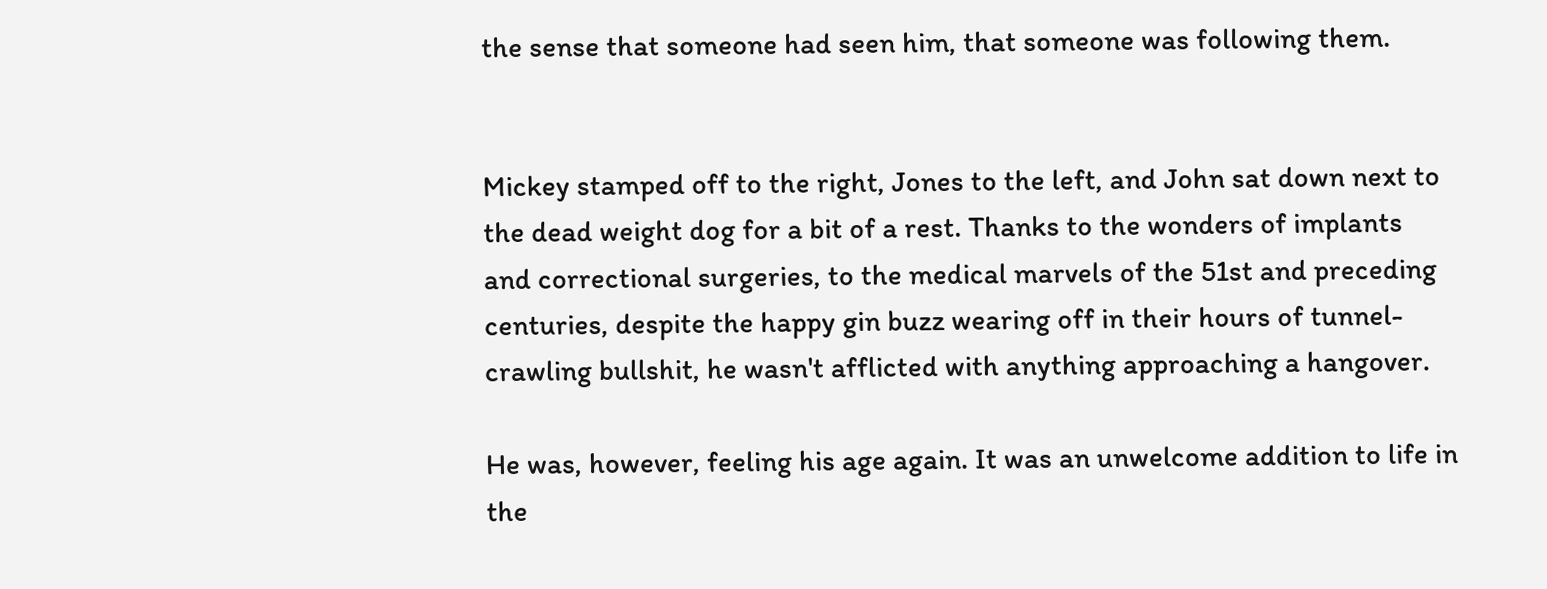the sense that someone had seen him, that someone was following them.


Mickey stamped off to the right, Jones to the left, and John sat down next to the dead weight dog for a bit of a rest. Thanks to the wonders of implants and correctional surgeries, to the medical marvels of the 51st and preceding centuries, despite the happy gin buzz wearing off in their hours of tunnel-crawling bullshit, he wasn't afflicted with anything approaching a hangover.

He was, however, feeling his age again. It was an unwelcome addition to life in the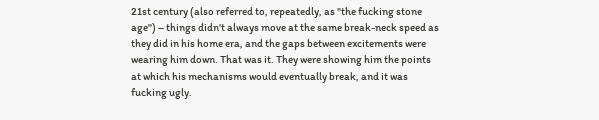21st century (also referred to, repeatedly, as "the fucking stone age") – things didn't always move at the same break-neck speed as they did in his home era, and the gaps between excitements were wearing him down. That was it. They were showing him the points at which his mechanisms would eventually break, and it was fucking ugly.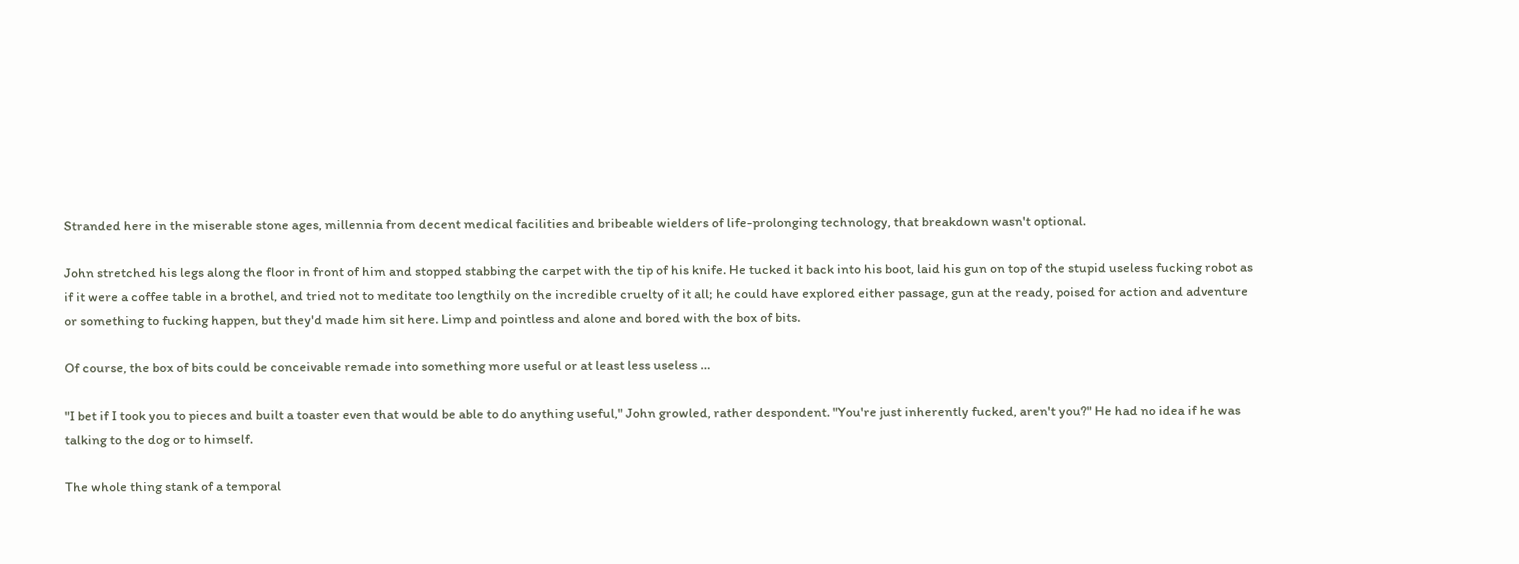Stranded here in the miserable stone ages, millennia from decent medical facilities and bribeable wielders of life-prolonging technology, that breakdown wasn't optional.

John stretched his legs along the floor in front of him and stopped stabbing the carpet with the tip of his knife. He tucked it back into his boot, laid his gun on top of the stupid useless fucking robot as if it were a coffee table in a brothel, and tried not to meditate too lengthily on the incredible cruelty of it all; he could have explored either passage, gun at the ready, poised for action and adventure or something to fucking happen, but they'd made him sit here. Limp and pointless and alone and bored with the box of bits.

Of course, the box of bits could be conceivable remade into something more useful or at least less useless …

"I bet if I took you to pieces and built a toaster even that would be able to do anything useful," John growled, rather despondent. "You're just inherently fucked, aren't you?" He had no idea if he was talking to the dog or to himself.

The whole thing stank of a temporal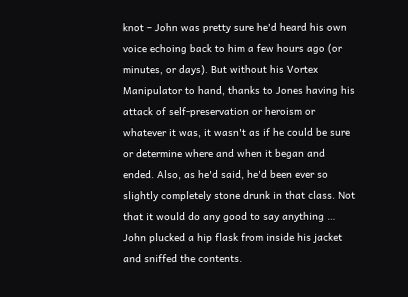knot – John was pretty sure he'd heard his own voice echoing back to him a few hours ago (or minutes, or days). But without his Vortex Manipulator to hand, thanks to Jones having his attack of self-preservation or heroism or whatever it was, it wasn't as if he could be sure or determine where and when it began and ended. Also, as he'd said, he'd been ever so slightly completely stone drunk in that class. Not that it would do any good to say anything … John plucked a hip flask from inside his jacket and sniffed the contents.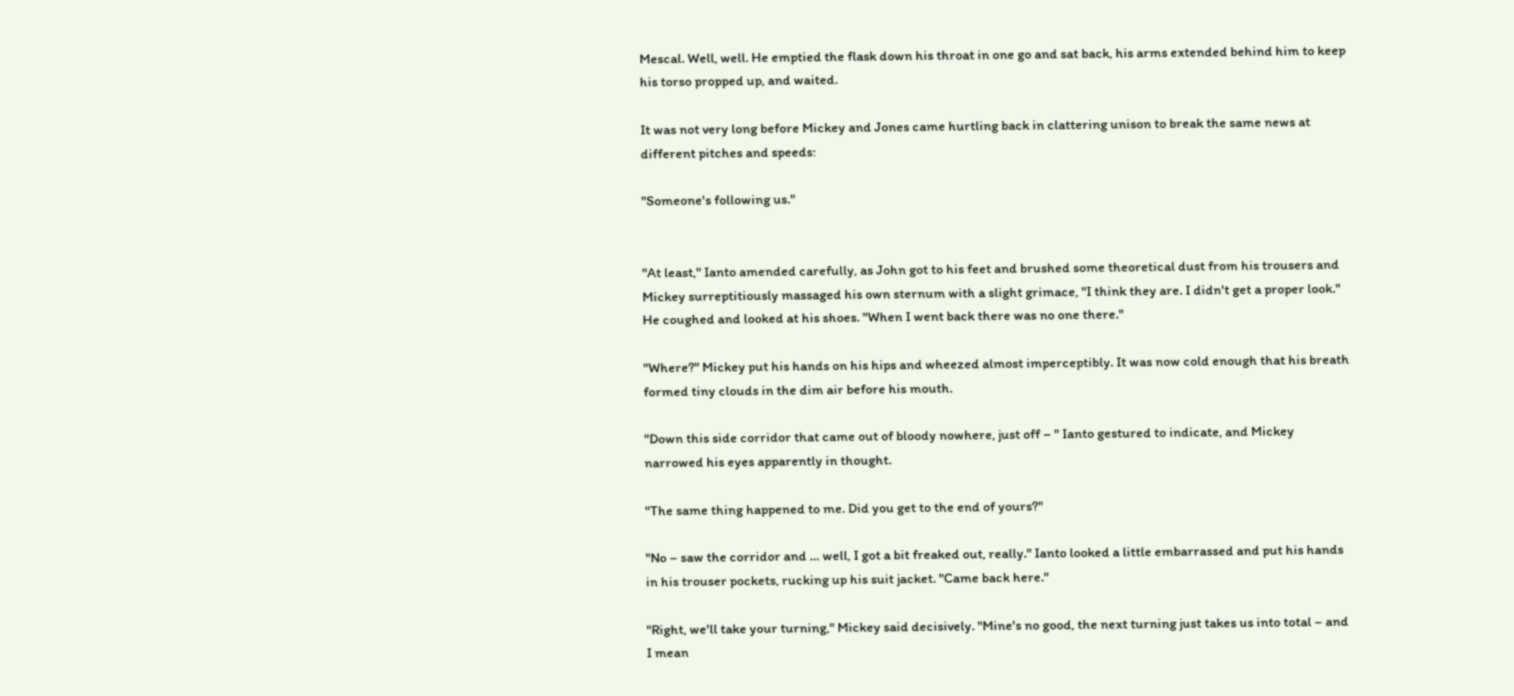Mescal. Well, well. He emptied the flask down his throat in one go and sat back, his arms extended behind him to keep his torso propped up, and waited.

It was not very long before Mickey and Jones came hurtling back in clattering unison to break the same news at different pitches and speeds:

"Someone's following us."


"At least," Ianto amended carefully, as John got to his feet and brushed some theoretical dust from his trousers and Mickey surreptitiously massaged his own sternum with a slight grimace, "I think they are. I didn't get a proper look." He coughed and looked at his shoes. "When I went back there was no one there."

"Where?" Mickey put his hands on his hips and wheezed almost imperceptibly. It was now cold enough that his breath formed tiny clouds in the dim air before his mouth.

"Down this side corridor that came out of bloody nowhere, just off – " Ianto gestured to indicate, and Mickey narrowed his eyes apparently in thought.

"The same thing happened to me. Did you get to the end of yours?"

"No – saw the corridor and … well, I got a bit freaked out, really." Ianto looked a little embarrassed and put his hands in his trouser pockets, rucking up his suit jacket. "Came back here."

"Right, we'll take your turning," Mickey said decisively. "Mine's no good, the next turning just takes us into total – and I mean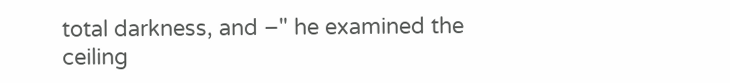total darkness, and –" he examined the ceiling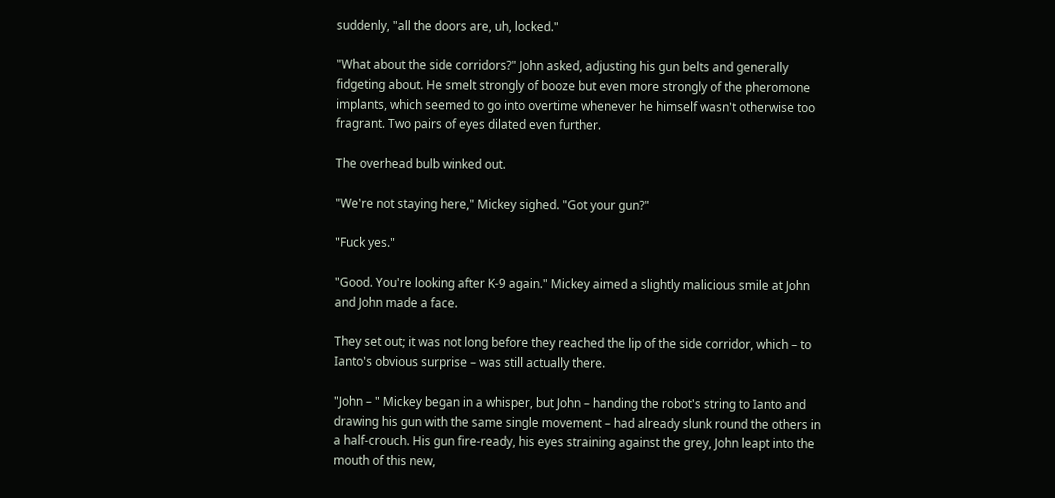suddenly, "all the doors are, uh, locked."

"What about the side corridors?" John asked, adjusting his gun belts and generally fidgeting about. He smelt strongly of booze but even more strongly of the pheromone implants, which seemed to go into overtime whenever he himself wasn't otherwise too fragrant. Two pairs of eyes dilated even further.

The overhead bulb winked out.

"We're not staying here," Mickey sighed. "Got your gun?"

"Fuck yes."

"Good. You're looking after K-9 again." Mickey aimed a slightly malicious smile at John and John made a face.

They set out; it was not long before they reached the lip of the side corridor, which – to Ianto's obvious surprise – was still actually there.

"John – " Mickey began in a whisper, but John – handing the robot's string to Ianto and drawing his gun with the same single movement – had already slunk round the others in a half-crouch. His gun fire-ready, his eyes straining against the grey, John leapt into the mouth of this new,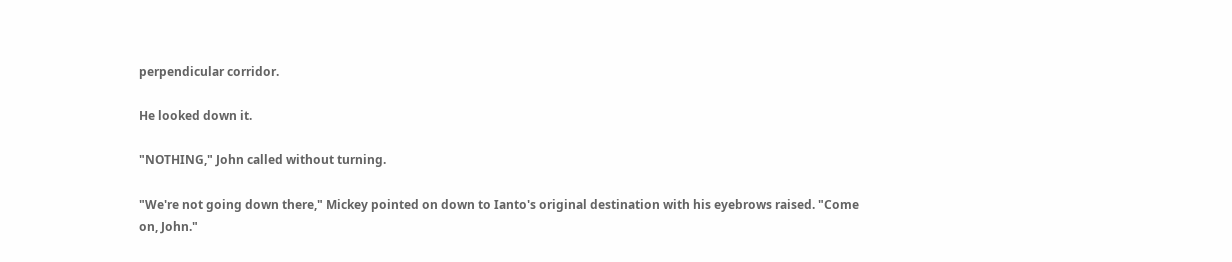perpendicular corridor.

He looked down it.

"NOTHING," John called without turning.

"We're not going down there," Mickey pointed on down to Ianto's original destination with his eyebrows raised. "Come on, John."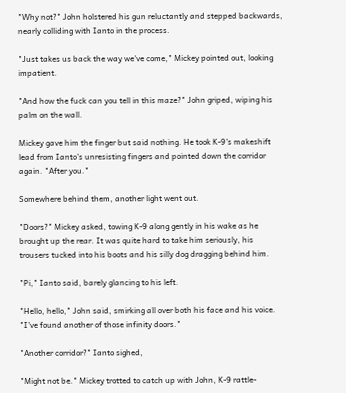"Why not?" John holstered his gun reluctantly and stepped backwards, nearly colliding with Ianto in the process.

"Just takes us back the way we've come," Mickey pointed out, looking impatient.

"And how the fuck can you tell in this maze?" John griped, wiping his palm on the wall.

Mickey gave him the finger but said nothing. He took K-9's makeshift lead from Ianto's unresisting fingers and pointed down the corridor again. "After you."

Somewhere behind them, another light went out.

"Doors?" Mickey asked, towing K-9 along gently in his wake as he brought up the rear. It was quite hard to take him seriously, his trousers tucked into his boots and his silly dog dragging behind him.

"Pi," Ianto said, barely glancing to his left.

"Hello, hello," John said, smirking all over both his face and his voice. "I've found another of those infinity doors."

"Another corridor?" Ianto sighed,

"Might not be." Mickey trotted to catch up with John, K-9 rattle-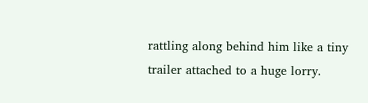rattling along behind him like a tiny trailer attached to a huge lorry.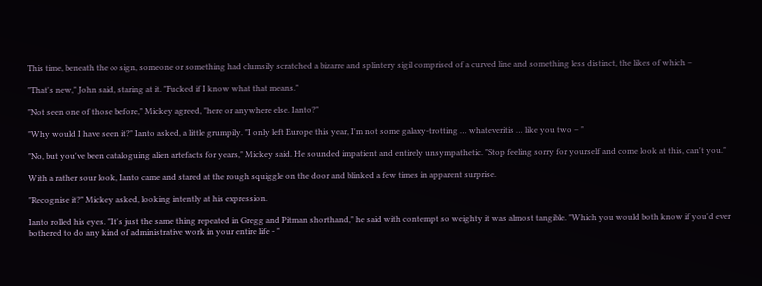This time, beneath the ∞ sign, someone or something had clumsily scratched a bizarre and splintery sigil comprised of a curved line and something less distinct, the likes of which –

"That's new," John said, staring at it. "Fucked if I know what that means."

"Not seen one of those before," Mickey agreed, "here or anywhere else. Ianto?"

"Why would I have seen it?" Ianto asked, a little grumpily. "I only left Europe this year, I'm not some galaxy-trotting … whateveritis … like you two – "

"No, but you've been cataloguing alien artefacts for years," Mickey said. He sounded impatient and entirely unsympathetic. "Stop feeling sorry for yourself and come look at this, can't you."

With a rather sour look, Ianto came and stared at the rough squiggle on the door and blinked a few times in apparent surprise.

"Recognise it?" Mickey asked, looking intently at his expression.

Ianto rolled his eyes. "It's just the same thing repeated in Gregg and Pitman shorthand," he said with contempt so weighty it was almost tangible. "Which you would both know if you'd ever bothered to do any kind of administrative work in your entire life - "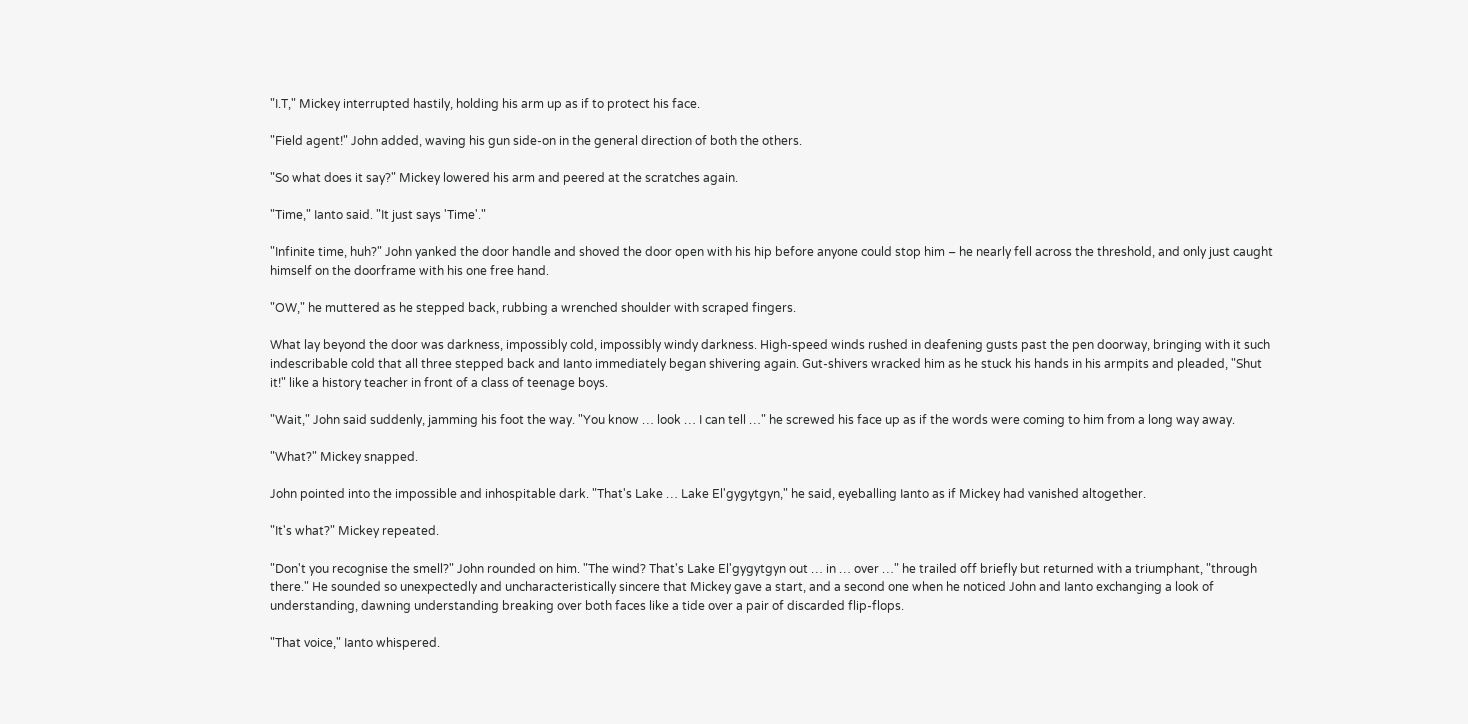"I.T," Mickey interrupted hastily, holding his arm up as if to protect his face.

"Field agent!" John added, waving his gun side-on in the general direction of both the others.

"So what does it say?" Mickey lowered his arm and peered at the scratches again.

"Time," Ianto said. "It just says 'Time'."

"Infinite time, huh?" John yanked the door handle and shoved the door open with his hip before anyone could stop him – he nearly fell across the threshold, and only just caught himself on the doorframe with his one free hand.

"OW," he muttered as he stepped back, rubbing a wrenched shoulder with scraped fingers.

What lay beyond the door was darkness, impossibly cold, impossibly windy darkness. High-speed winds rushed in deafening gusts past the pen doorway, bringing with it such indescribable cold that all three stepped back and Ianto immediately began shivering again. Gut-shivers wracked him as he stuck his hands in his armpits and pleaded, "Shut it!" like a history teacher in front of a class of teenage boys.

"Wait," John said suddenly, jamming his foot the way. "You know … look … I can tell …" he screwed his face up as if the words were coming to him from a long way away.

"What?" Mickey snapped.

John pointed into the impossible and inhospitable dark. "That's Lake … Lake El'gygytgyn," he said, eyeballing Ianto as if Mickey had vanished altogether.

"It's what?" Mickey repeated.

"Don't you recognise the smell?" John rounded on him. "The wind? That's Lake El'gygytgyn out … in … over …" he trailed off briefly but returned with a triumphant, "through there." He sounded so unexpectedly and uncharacteristically sincere that Mickey gave a start, and a second one when he noticed John and Ianto exchanging a look of understanding, dawning understanding breaking over both faces like a tide over a pair of discarded flip-flops.

"That voice," Ianto whispered.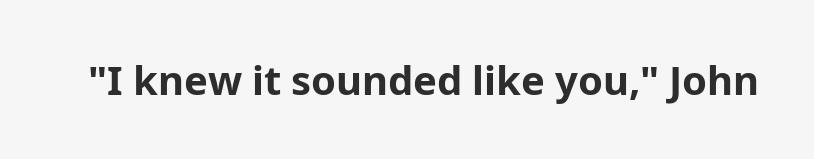"I knew it sounded like you," John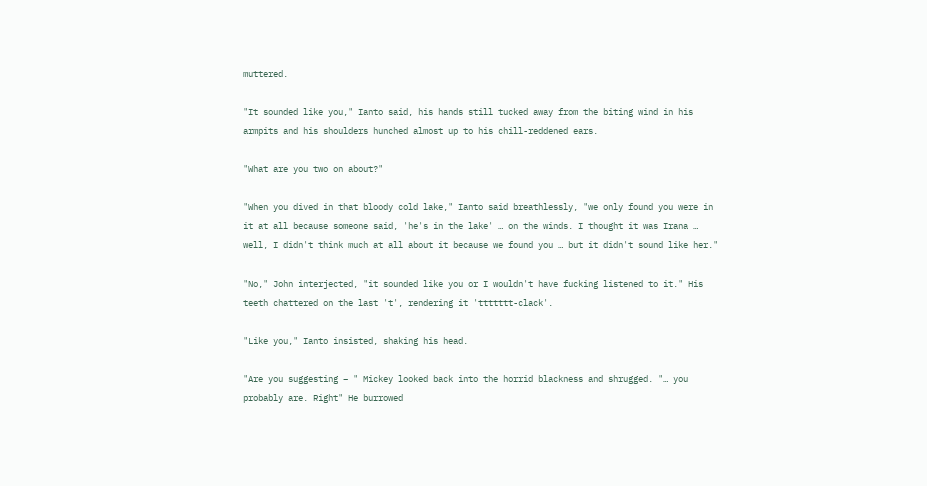muttered.

"It sounded like you," Ianto said, his hands still tucked away from the biting wind in his armpits and his shoulders hunched almost up to his chill-reddened ears.

"What are you two on about?"

"When you dived in that bloody cold lake," Ianto said breathlessly, "we only found you were in it at all because someone said, 'he's in the lake' … on the winds. I thought it was Irana … well, I didn't think much at all about it because we found you … but it didn't sound like her."

"No," John interjected, "it sounded like you or I wouldn't have fucking listened to it." His teeth chattered on the last 't', rendering it 'ttttttt-clack'.

"Like you," Ianto insisted, shaking his head.

"Are you suggesting – " Mickey looked back into the horrid blackness and shrugged. "… you probably are. Right" He burrowed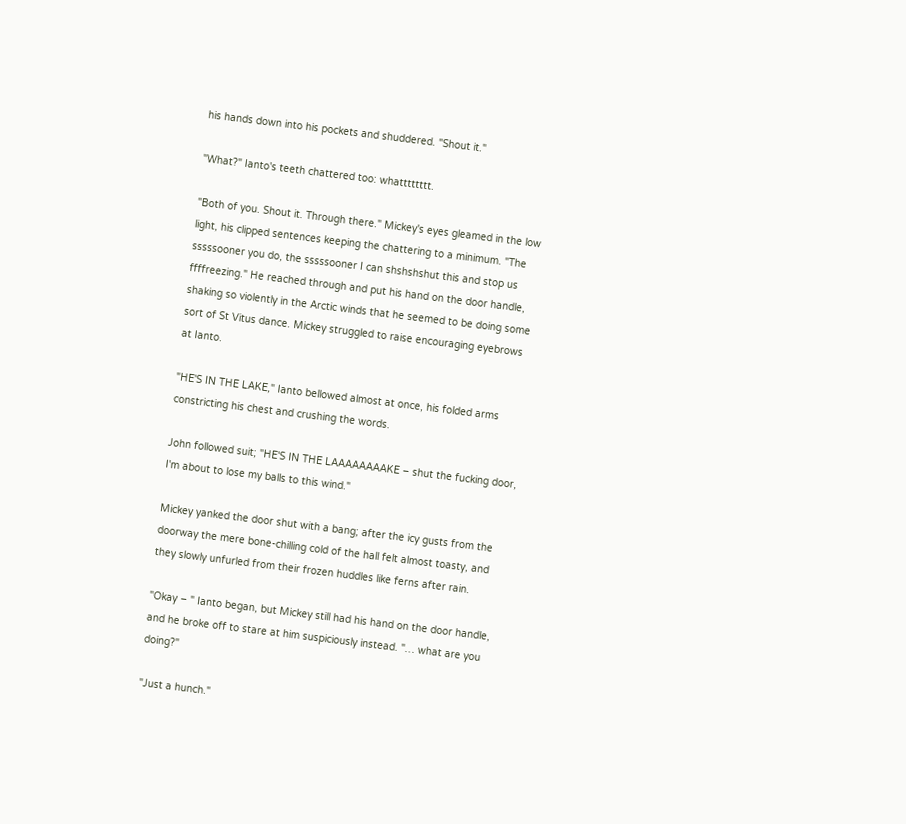his hands down into his pockets and shuddered. "Shout it."

"What?" Ianto's teeth chattered too: whatttttttt.

"Both of you. Shout it. Through there." Mickey's eyes gleamed in the low light, his clipped sentences keeping the chattering to a minimum. "The sssssooner you do, the sssssooner I can shshshshut this and stop us ffffreezing." He reached through and put his hand on the door handle, shaking so violently in the Arctic winds that he seemed to be doing some sort of St Vitus dance. Mickey struggled to raise encouraging eyebrows at Ianto.

"HE'S IN THE LAKE," Ianto bellowed almost at once, his folded arms constricting his chest and crushing the words.

John followed suit; "HE'S IN THE LAAAAAAAAKE – shut the fucking door, I'm about to lose my balls to this wind."

Mickey yanked the door shut with a bang; after the icy gusts from the doorway the mere bone-chilling cold of the hall felt almost toasty, and they slowly unfurled from their frozen huddles like ferns after rain.

"Okay – " Ianto began, but Mickey still had his hand on the door handle, and he broke off to stare at him suspiciously instead. "… what are you doing?"

"Just a hunch."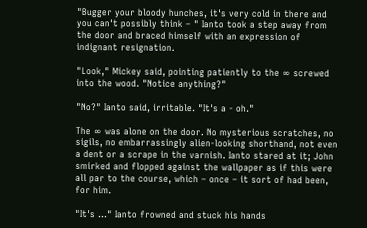"Bugger your bloody hunches, it's very cold in there and you can't possibly think – " Ianto took a step away from the door and braced himself with an expression of indignant resignation.

"Look," Mickey said, pointing patiently to the ∞ screwed into the wood. "Notice anything?"

"No?" Ianto said, irritable. "It's a - oh."

The ∞ was alone on the door. No mysterious scratches, no sigils, no embarrassingly alien-looking shorthand, not even a dent or a scrape in the varnish. Ianto stared at it; John smirked and flopped against the wallpaper as if this were all par to the course, which – once – it sort of had been, for him.

"It's …" Ianto frowned and stuck his hands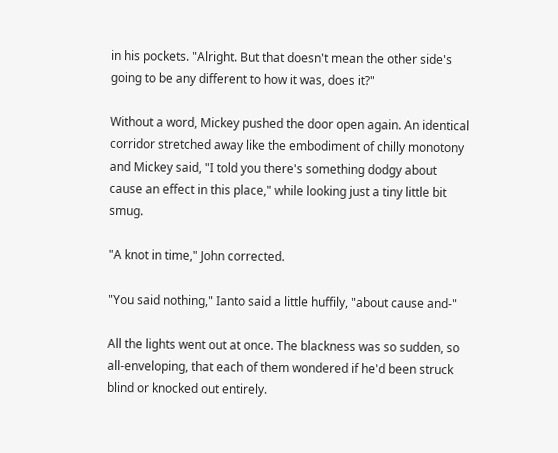in his pockets. "Alright. But that doesn't mean the other side's going to be any different to how it was, does it?"

Without a word, Mickey pushed the door open again. An identical corridor stretched away like the embodiment of chilly monotony and Mickey said, "I told you there's something dodgy about cause an effect in this place," while looking just a tiny little bit smug.

"A knot in time," John corrected.

"You said nothing," Ianto said a little huffily, "about cause and-"

All the lights went out at once. The blackness was so sudden, so all-enveloping, that each of them wondered if he'd been struck blind or knocked out entirely.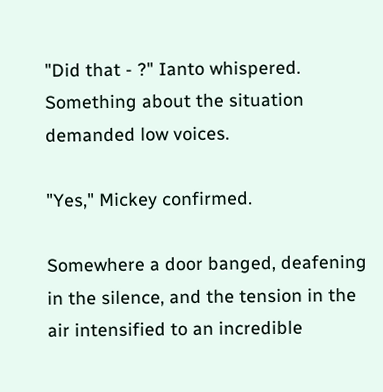"Did that - ?" Ianto whispered. Something about the situation demanded low voices.

"Yes," Mickey confirmed.

Somewhere a door banged, deafening in the silence, and the tension in the air intensified to an incredible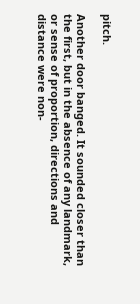pitch.

Another door banged. It sounded closer than the first, but in the absence of any landmark, or sense of proportion, directions and distance were non-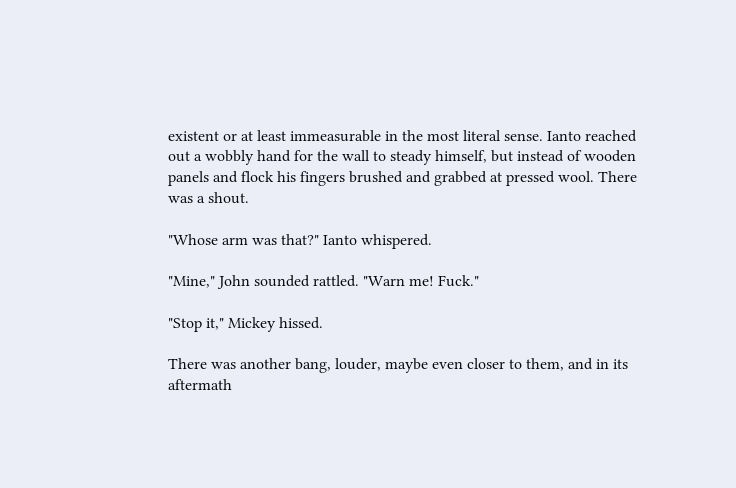existent or at least immeasurable in the most literal sense. Ianto reached out a wobbly hand for the wall to steady himself, but instead of wooden panels and flock his fingers brushed and grabbed at pressed wool. There was a shout.

"Whose arm was that?" Ianto whispered.

"Mine," John sounded rattled. "Warn me! Fuck."

"Stop it," Mickey hissed.

There was another bang, louder, maybe even closer to them, and in its aftermath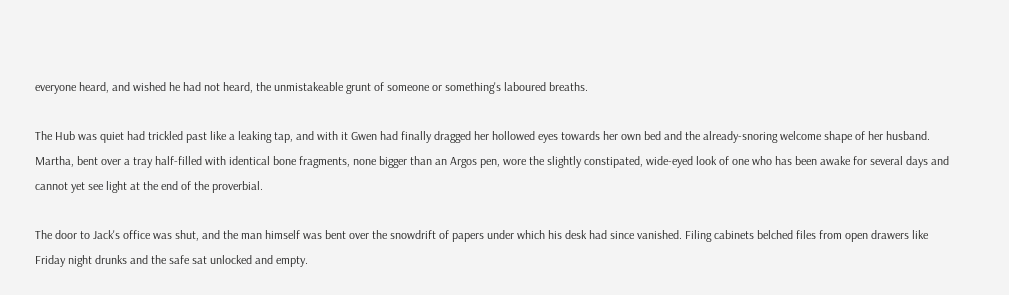everyone heard, and wished he had not heard, the unmistakeable grunt of someone or something's laboured breaths.

The Hub was quiet had trickled past like a leaking tap, and with it Gwen had finally dragged her hollowed eyes towards her own bed and the already-snoring welcome shape of her husband. Martha, bent over a tray half-filled with identical bone fragments, none bigger than an Argos pen, wore the slightly constipated, wide-eyed look of one who has been awake for several days and cannot yet see light at the end of the proverbial.

The door to Jack's office was shut, and the man himself was bent over the snowdrift of papers under which his desk had since vanished. Filing cabinets belched files from open drawers like Friday night drunks and the safe sat unlocked and empty.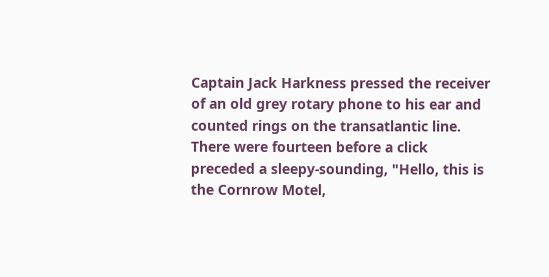Captain Jack Harkness pressed the receiver of an old grey rotary phone to his ear and counted rings on the transatlantic line. There were fourteen before a click preceded a sleepy-sounding, "Hello, this is the Cornrow Motel,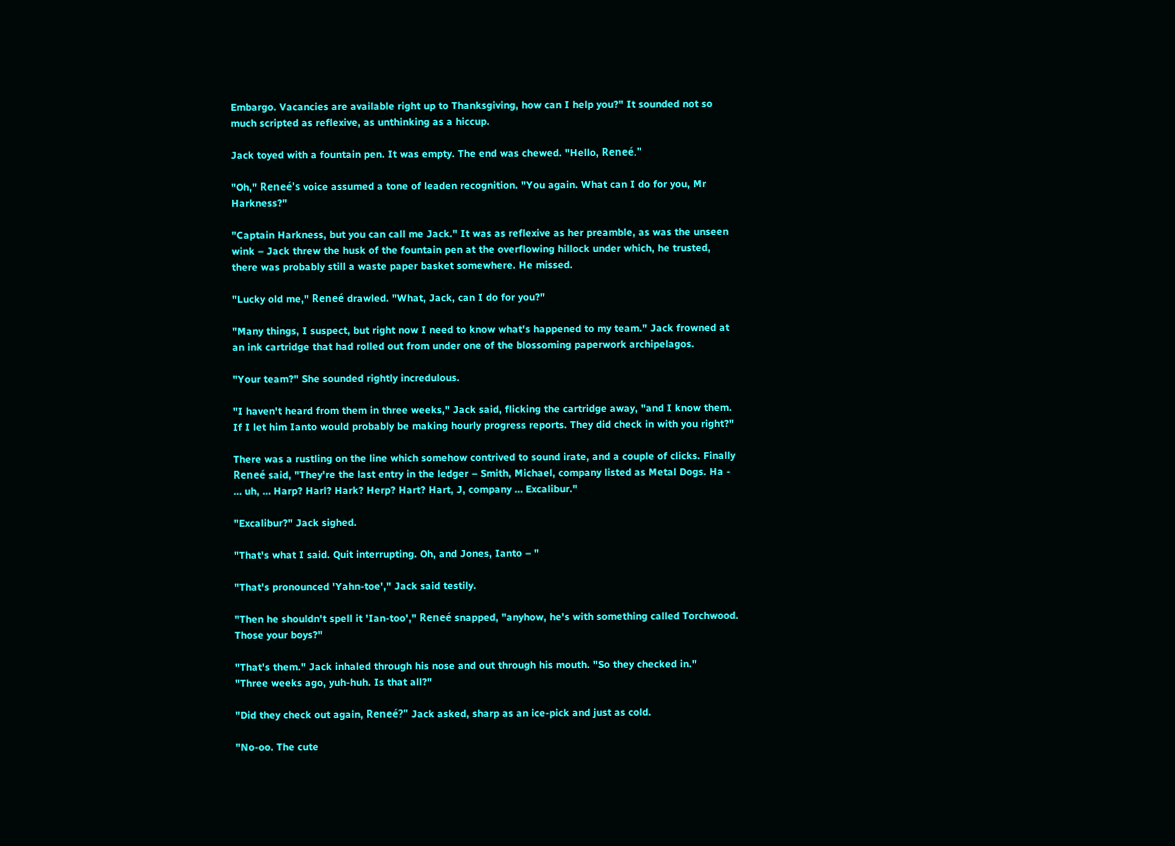Embargo. Vacancies are available right up to Thanksgiving, how can I help you?" It sounded not so much scripted as reflexive, as unthinking as a hiccup.

Jack toyed with a fountain pen. It was empty. The end was chewed. "Hello, Reneé."

"Oh," Reneé's voice assumed a tone of leaden recognition. "You again. What can I do for you, Mr Harkness?"

"Captain Harkness, but you can call me Jack." It was as reflexive as her preamble, as was the unseen wink – Jack threw the husk of the fountain pen at the overflowing hillock under which, he trusted, there was probably still a waste paper basket somewhere. He missed.

"Lucky old me," Reneé drawled. "What, Jack, can I do for you?"

"Many things, I suspect, but right now I need to know what's happened to my team." Jack frowned at an ink cartridge that had rolled out from under one of the blossoming paperwork archipelagos.

"Your team?" She sounded rightly incredulous.

"I haven't heard from them in three weeks," Jack said, flicking the cartridge away, "and I know them. If I let him Ianto would probably be making hourly progress reports. They did check in with you right?"

There was a rustling on the line which somehow contrived to sound irate, and a couple of clicks. Finally Reneé said, "They're the last entry in the ledger – Smith, Michael, company listed as Metal Dogs. Ha - … uh, … Harp? Harl? Hark? Herp? Hart? Hart, J, company … Excalibur."

"Excalibur?" Jack sighed.

"That's what I said. Quit interrupting. Oh, and Jones, Ianto – "

"That's pronounced 'Yahn-toe'," Jack said testily.

"Then he shouldn't spell it 'Ian-too'," Reneé snapped, "anyhow, he's with something called Torchwood. Those your boys?"

"That's them." Jack inhaled through his nose and out through his mouth. "So they checked in."
"Three weeks ago, yuh-huh. Is that all?"

"Did they check out again, Reneé?" Jack asked, sharp as an ice-pick and just as cold.

"No-oo. The cute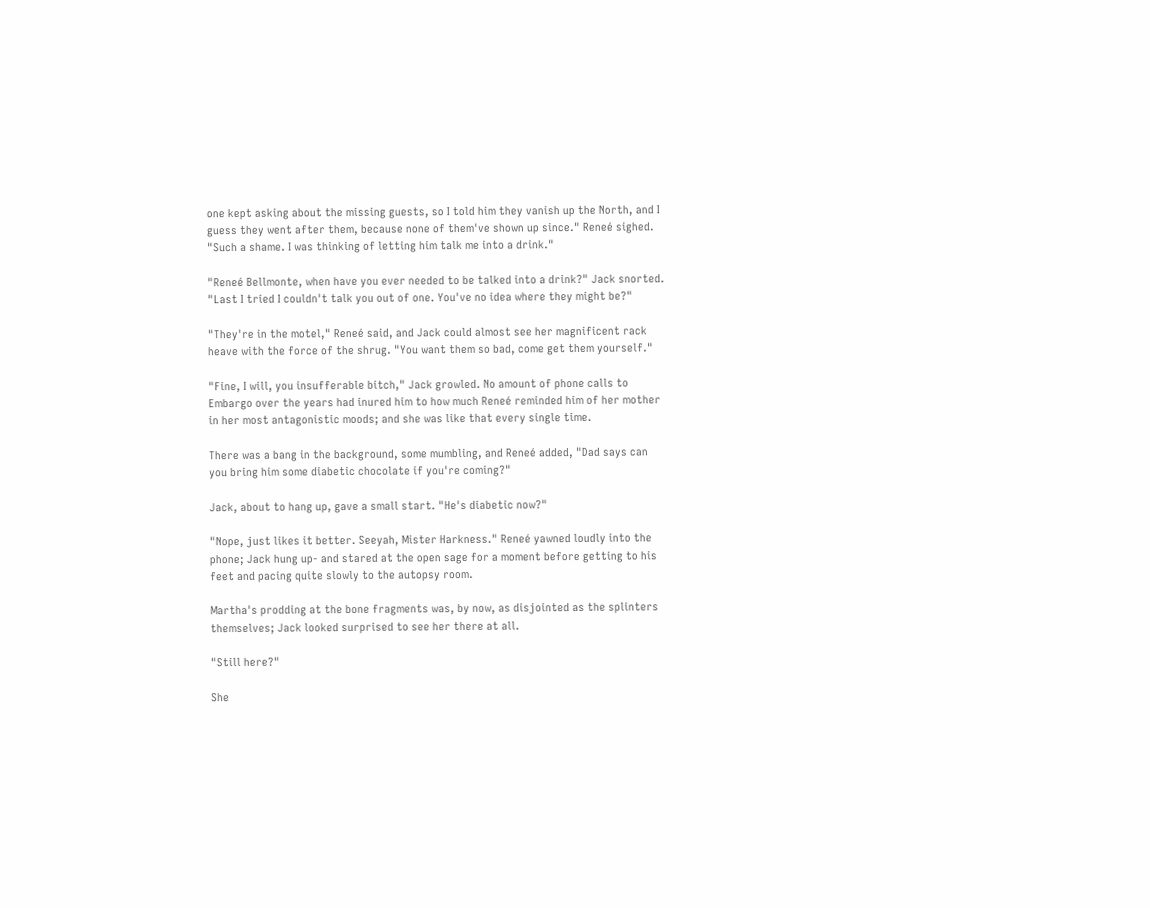one kept asking about the missing guests, so I told him they vanish up the North, and I guess they went after them, because none of them've shown up since." Reneé sighed. "Such a shame. I was thinking of letting him talk me into a drink."

"Reneé Bellmonte, when have you ever needed to be talked into a drink?" Jack snorted. "Last I tried I couldn't talk you out of one. You've no idea where they might be?"

"They're in the motel," Reneé said, and Jack could almost see her magnificent rack heave with the force of the shrug. "You want them so bad, come get them yourself."

"Fine, I will, you insufferable bitch," Jack growled. No amount of phone calls to Embargo over the years had inured him to how much Reneé reminded him of her mother in her most antagonistic moods; and she was like that every single time.

There was a bang in the background, some mumbling, and Reneé added, "Dad says can you bring him some diabetic chocolate if you're coming?"

Jack, about to hang up, gave a small start. "He's diabetic now?"

"Nope, just likes it better. Seeyah, Mister Harkness." Reneé yawned loudly into the phone; Jack hung up- and stared at the open sage for a moment before getting to his feet and pacing quite slowly to the autopsy room.

Martha's prodding at the bone fragments was, by now, as disjointed as the splinters themselves; Jack looked surprised to see her there at all.

"Still here?"

She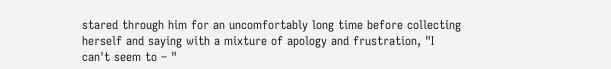stared through him for an uncomfortably long time before collecting herself and saying with a mixture of apology and frustration, "I can't seem to – "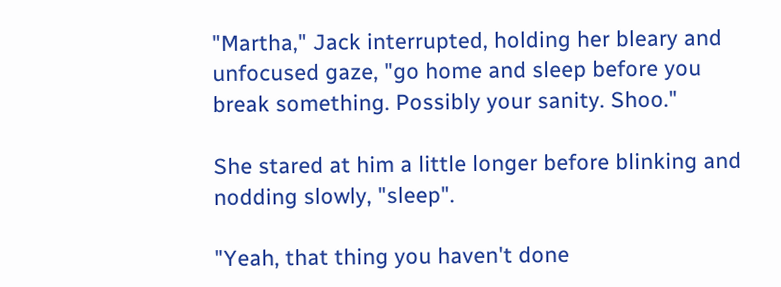"Martha," Jack interrupted, holding her bleary and unfocused gaze, "go home and sleep before you break something. Possibly your sanity. Shoo."

She stared at him a little longer before blinking and nodding slowly, "sleep".

"Yeah, that thing you haven't done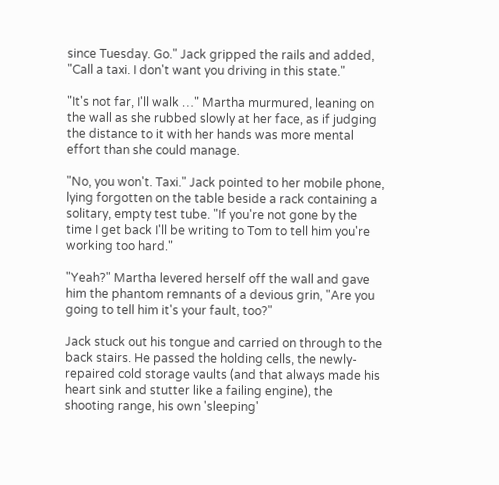since Tuesday. Go." Jack gripped the rails and added, "Call a taxi. I don't want you driving in this state."

"It's not far, I'll walk …" Martha murmured, leaning on the wall as she rubbed slowly at her face, as if judging the distance to it with her hands was more mental effort than she could manage.

"No, you won't. Taxi." Jack pointed to her mobile phone, lying forgotten on the table beside a rack containing a solitary, empty test tube. "If you're not gone by the time I get back I'll be writing to Tom to tell him you're working too hard."

"Yeah?" Martha levered herself off the wall and gave him the phantom remnants of a devious grin, "Are you going to tell him it's your fault, too?"

Jack stuck out his tongue and carried on through to the back stairs. He passed the holding cells, the newly-repaired cold storage vaults (and that always made his heart sink and stutter like a failing engine), the shooting range, his own 'sleeping'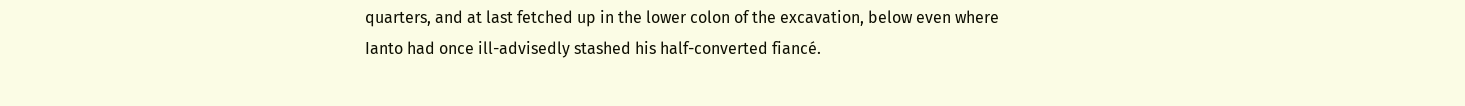quarters, and at last fetched up in the lower colon of the excavation, below even where Ianto had once ill-advisedly stashed his half-converted fiancé.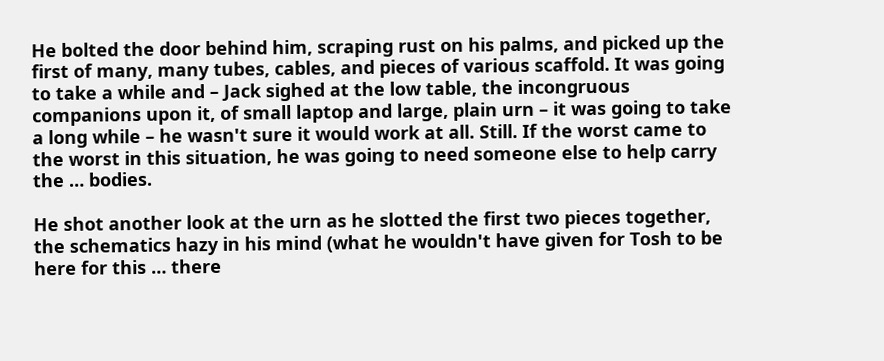He bolted the door behind him, scraping rust on his palms, and picked up the first of many, many tubes, cables, and pieces of various scaffold. It was going to take a while and – Jack sighed at the low table, the incongruous companions upon it, of small laptop and large, plain urn – it was going to take a long while – he wasn't sure it would work at all. Still. If the worst came to the worst in this situation, he was going to need someone else to help carry the … bodies.

He shot another look at the urn as he slotted the first two pieces together, the schematics hazy in his mind (what he wouldn't have given for Tosh to be here for this … there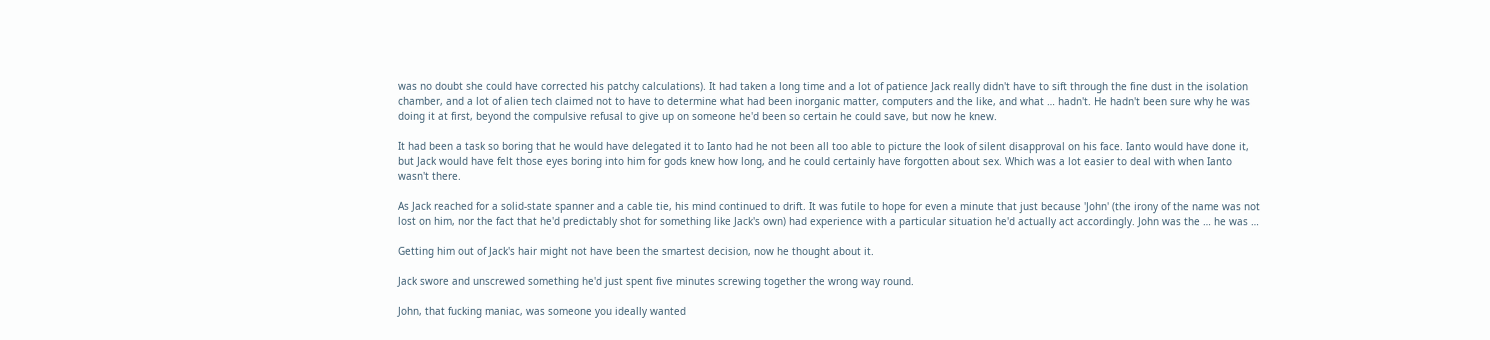was no doubt she could have corrected his patchy calculations). It had taken a long time and a lot of patience Jack really didn't have to sift through the fine dust in the isolation chamber, and a lot of alien tech claimed not to have to determine what had been inorganic matter, computers and the like, and what … hadn't. He hadn't been sure why he was doing it at first, beyond the compulsive refusal to give up on someone he'd been so certain he could save, but now he knew.

It had been a task so boring that he would have delegated it to Ianto had he not been all too able to picture the look of silent disapproval on his face. Ianto would have done it, but Jack would have felt those eyes boring into him for gods knew how long, and he could certainly have forgotten about sex. Which was a lot easier to deal with when Ianto wasn't there.

As Jack reached for a solid-state spanner and a cable tie, his mind continued to drift. It was futile to hope for even a minute that just because 'John' (the irony of the name was not lost on him, nor the fact that he'd predictably shot for something like Jack's own) had experience with a particular situation he'd actually act accordingly. John was the … he was …

Getting him out of Jack's hair might not have been the smartest decision, now he thought about it.

Jack swore and unscrewed something he'd just spent five minutes screwing together the wrong way round.

John, that fucking maniac, was someone you ideally wanted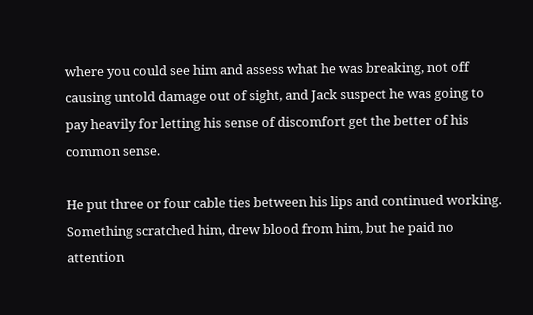where you could see him and assess what he was breaking, not off causing untold damage out of sight, and Jack suspect he was going to pay heavily for letting his sense of discomfort get the better of his common sense.

He put three or four cable ties between his lips and continued working. Something scratched him, drew blood from him, but he paid no attention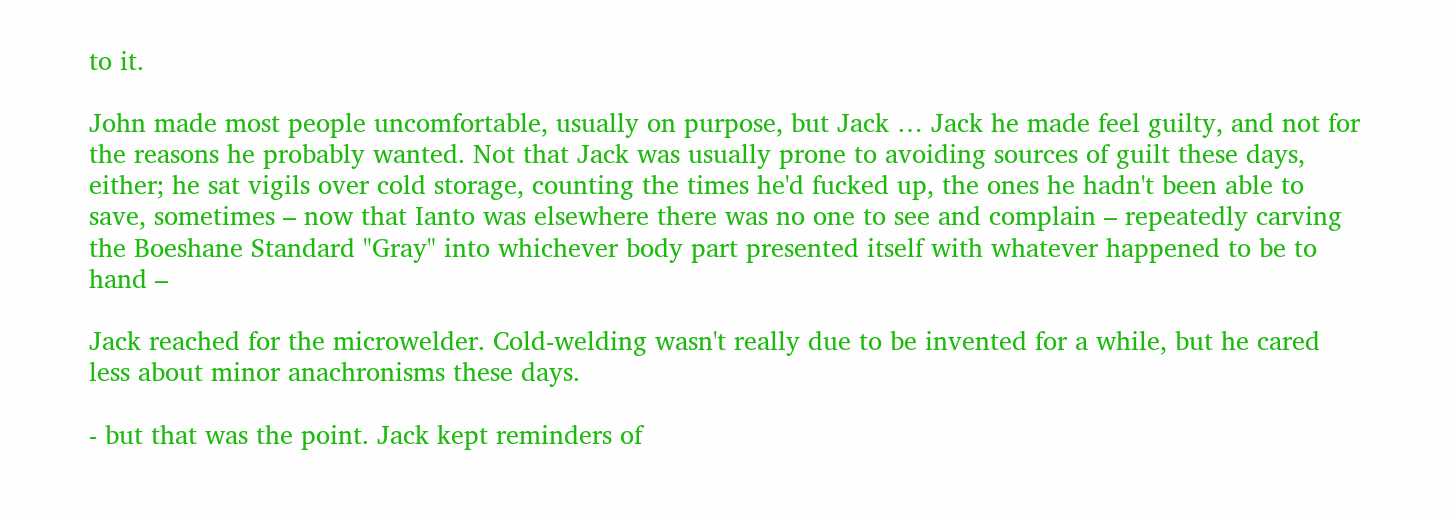to it.

John made most people uncomfortable, usually on purpose, but Jack … Jack he made feel guilty, and not for the reasons he probably wanted. Not that Jack was usually prone to avoiding sources of guilt these days, either; he sat vigils over cold storage, counting the times he'd fucked up, the ones he hadn't been able to save, sometimes – now that Ianto was elsewhere there was no one to see and complain – repeatedly carving the Boeshane Standard "Gray" into whichever body part presented itself with whatever happened to be to hand –

Jack reached for the microwelder. Cold-welding wasn't really due to be invented for a while, but he cared less about minor anachronisms these days.

- but that was the point. Jack kept reminders of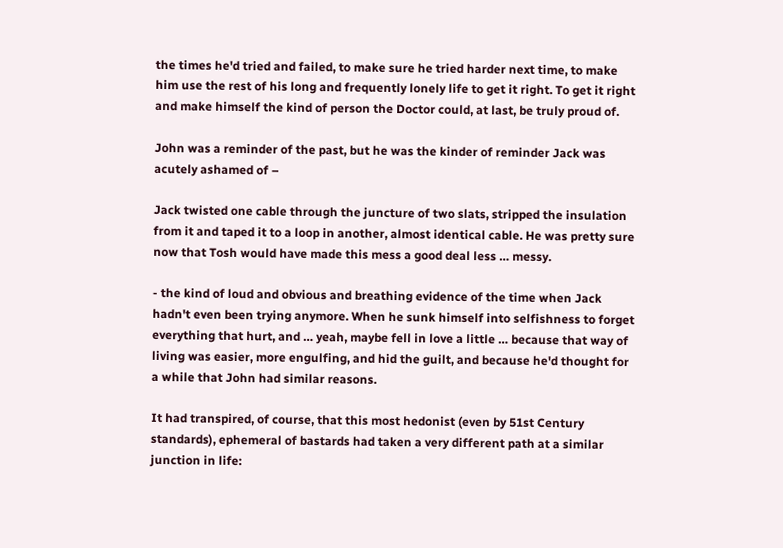the times he'd tried and failed, to make sure he tried harder next time, to make him use the rest of his long and frequently lonely life to get it right. To get it right and make himself the kind of person the Doctor could, at last, be truly proud of.

John was a reminder of the past, but he was the kinder of reminder Jack was acutely ashamed of –

Jack twisted one cable through the juncture of two slats, stripped the insulation from it and taped it to a loop in another, almost identical cable. He was pretty sure now that Tosh would have made this mess a good deal less … messy.

- the kind of loud and obvious and breathing evidence of the time when Jack hadn't even been trying anymore. When he sunk himself into selfishness to forget everything that hurt, and … yeah, maybe fell in love a little … because that way of living was easier, more engulfing, and hid the guilt, and because he'd thought for a while that John had similar reasons.

It had transpired, of course, that this most hedonist (even by 51st Century standards), ephemeral of bastards had taken a very different path at a similar junction in life: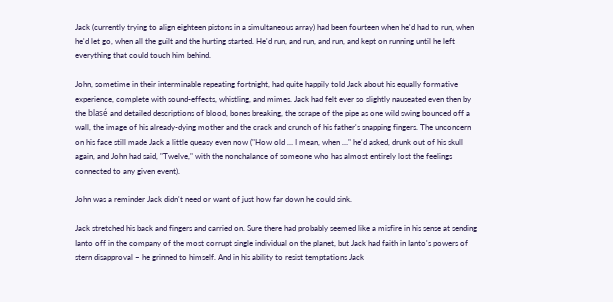Jack (currently trying to align eighteen pistons in a simultaneous array) had been fourteen when he'd had to run, when he'd let go, when all the guilt and the hurting started. He'd run, and run, and run, and kept on running until he left everything that could touch him behind.

John, sometime in their interminable repeating fortnight, had quite happily told Jack about his equally formative experience, complete with sound-effects, whistling, and mimes. Jack had felt ever so slightly nauseated even then by the blasé and detailed descriptions of blood, bones breaking, the scrape of the pipe as one wild swing bounced off a wall, the image of his already-dying mother and the crack and crunch of his father's snapping fingers. The unconcern on his face still made Jack a little queasy even now ("How old … I mean, when …" he'd asked, drunk out of his skull again, and John had said, "Twelve," with the nonchalance of someone who has almost entirely lost the feelings connected to any given event).

John was a reminder Jack didn't need or want of just how far down he could sink.

Jack stretched his back and fingers and carried on. Sure there had probably seemed like a misfire in his sense at sending Ianto off in the company of the most corrupt single individual on the planet, but Jack had faith in Ianto's powers of stern disapproval – he grinned to himself. And in his ability to resist temptations Jack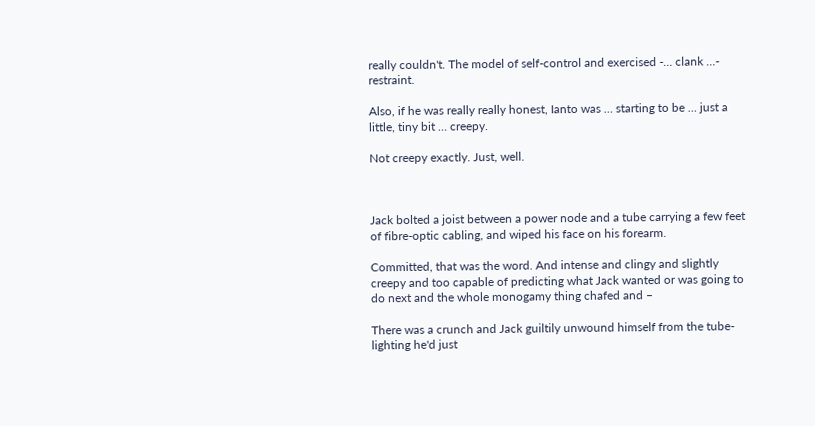really couldn't. The model of self-control and exercised -… clank …- restraint.

Also, if he was really really honest, Ianto was … starting to be … just a little, tiny bit … creepy.

Not creepy exactly. Just, well.



Jack bolted a joist between a power node and a tube carrying a few feet of fibre-optic cabling, and wiped his face on his forearm.

Committed, that was the word. And intense and clingy and slightly creepy and too capable of predicting what Jack wanted or was going to do next and the whole monogamy thing chafed and –

There was a crunch and Jack guiltily unwound himself from the tube-lighting he'd just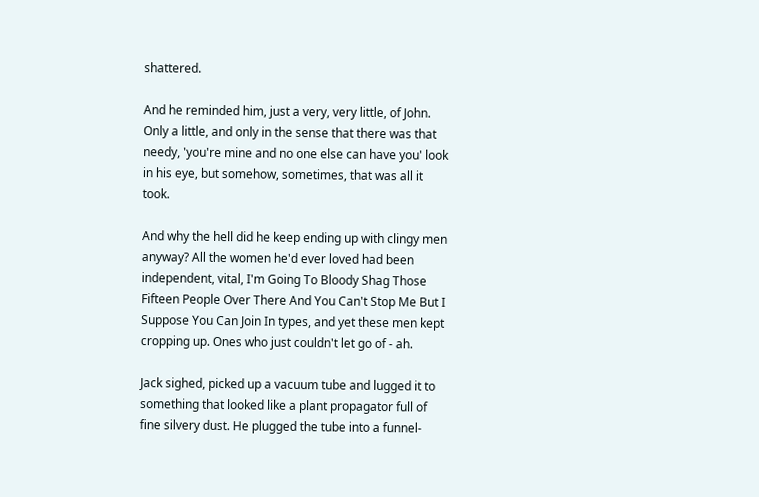shattered.

And he reminded him, just a very, very little, of John. Only a little, and only in the sense that there was that needy, 'you're mine and no one else can have you' look in his eye, but somehow, sometimes, that was all it took.

And why the hell did he keep ending up with clingy men anyway? All the women he'd ever loved had been independent, vital, I'm Going To Bloody Shag Those Fifteen People Over There And You Can't Stop Me But I Suppose You Can Join In types, and yet these men kept cropping up. Ones who just couldn't let go of - ah.

Jack sighed, picked up a vacuum tube and lugged it to something that looked like a plant propagator full of fine silvery dust. He plugged the tube into a funnel-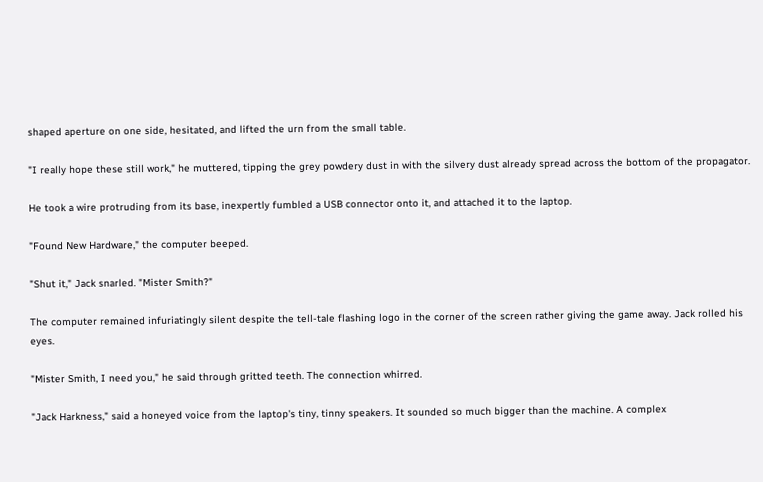shaped aperture on one side, hesitated, and lifted the urn from the small table.

"I really hope these still work," he muttered, tipping the grey powdery dust in with the silvery dust already spread across the bottom of the propagator.

He took a wire protruding from its base, inexpertly fumbled a USB connector onto it, and attached it to the laptop.

"Found New Hardware," the computer beeped.

"Shut it," Jack snarled. "Mister Smith?"

The computer remained infuriatingly silent despite the tell-tale flashing logo in the corner of the screen rather giving the game away. Jack rolled his eyes.

"Mister Smith, I need you," he said through gritted teeth. The connection whirred.

"Jack Harkness," said a honeyed voice from the laptop's tiny, tinny speakers. It sounded so much bigger than the machine. A complex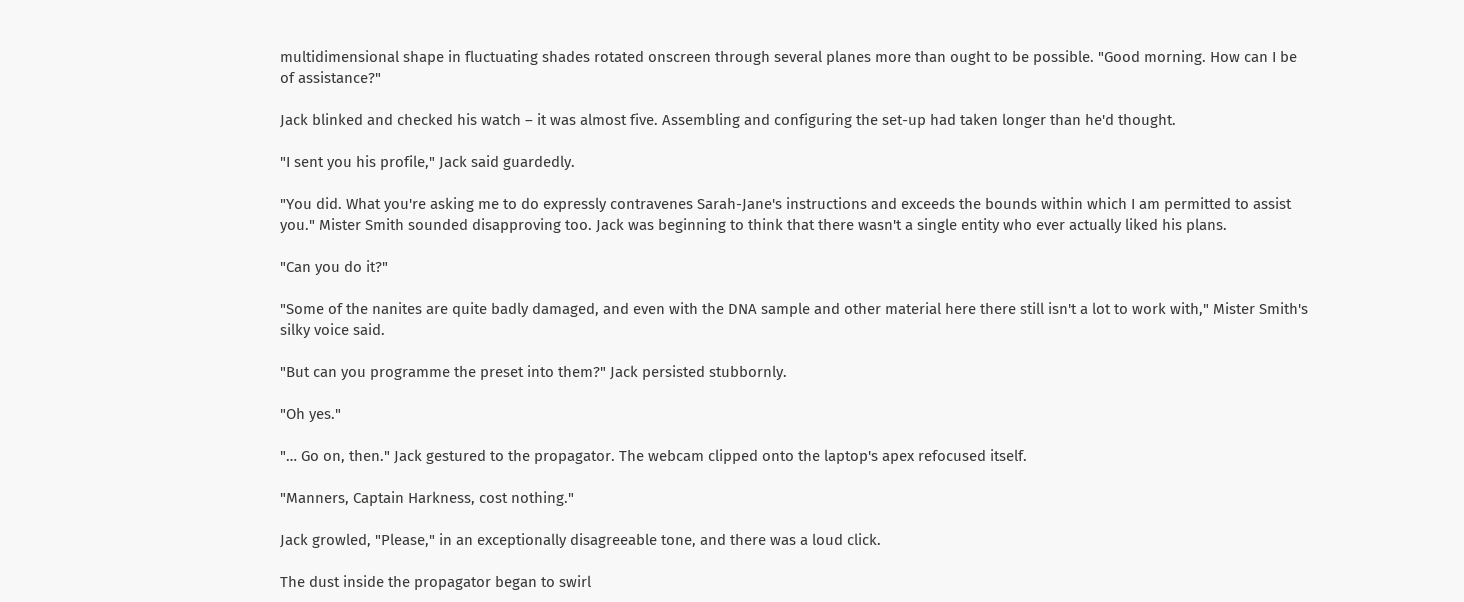multidimensional shape in fluctuating shades rotated onscreen through several planes more than ought to be possible. "Good morning. How can I be of assistance?"

Jack blinked and checked his watch – it was almost five. Assembling and configuring the set-up had taken longer than he'd thought.

"I sent you his profile," Jack said guardedly.

"You did. What you're asking me to do expressly contravenes Sarah-Jane's instructions and exceeds the bounds within which I am permitted to assist you." Mister Smith sounded disapproving too. Jack was beginning to think that there wasn't a single entity who ever actually liked his plans.

"Can you do it?"

"Some of the nanites are quite badly damaged, and even with the DNA sample and other material here there still isn't a lot to work with," Mister Smith's silky voice said.

"But can you programme the preset into them?" Jack persisted stubbornly.

"Oh yes."

"… Go on, then." Jack gestured to the propagator. The webcam clipped onto the laptop's apex refocused itself.

"Manners, Captain Harkness, cost nothing."

Jack growled, "Please," in an exceptionally disagreeable tone, and there was a loud click.

The dust inside the propagator began to swirl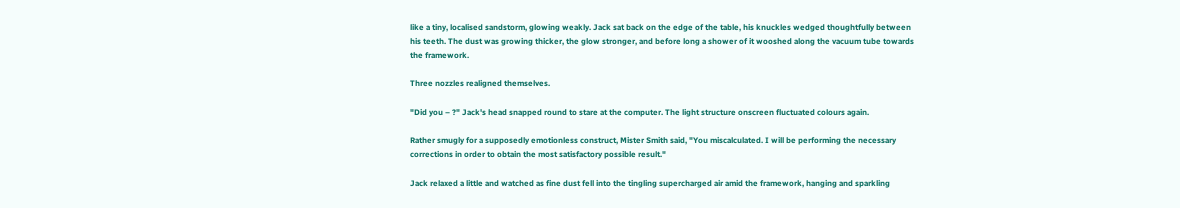like a tiny, localised sandstorm, glowing weakly. Jack sat back on the edge of the table, his knuckles wedged thoughtfully between his teeth. The dust was growing thicker, the glow stronger, and before long a shower of it wooshed along the vacuum tube towards the framework.

Three nozzles realigned themselves.

"Did you – ?" Jack's head snapped round to stare at the computer. The light structure onscreen fluctuated colours again.

Rather smugly for a supposedly emotionless construct, Mister Smith said, "You miscalculated. I will be performing the necessary corrections in order to obtain the most satisfactory possible result."

Jack relaxed a little and watched as fine dust fell into the tingling supercharged air amid the framework, hanging and sparkling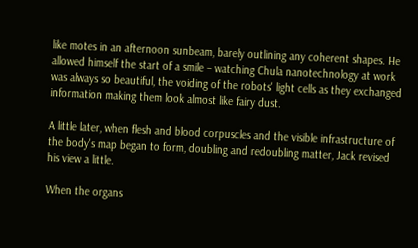like motes in an afternoon sunbeam, barely outlining any coherent shapes. He allowed himself the start of a smile – watching Chula nanotechnology at work was always so beautiful, the voiding of the robots' light cells as they exchanged information making them look almost like fairy dust.

A little later, when flesh and blood corpuscles and the visible infrastructure of the body's map began to form, doubling and redoubling matter, Jack revised his view a little.

When the organs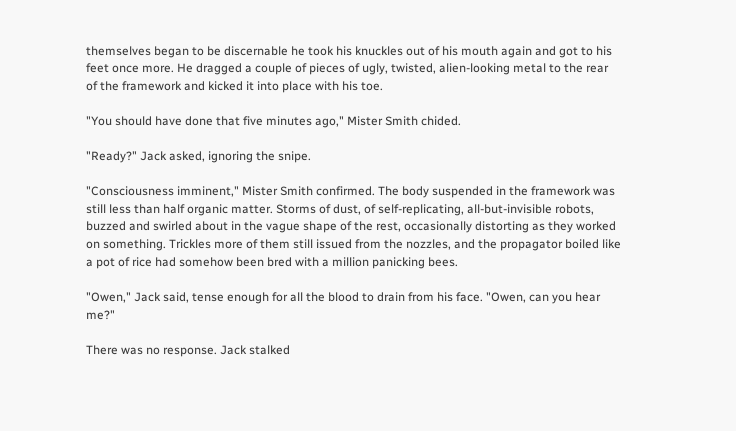themselves began to be discernable he took his knuckles out of his mouth again and got to his feet once more. He dragged a couple of pieces of ugly, twisted, alien-looking metal to the rear of the framework and kicked it into place with his toe.

"You should have done that five minutes ago," Mister Smith chided.

"Ready?" Jack asked, ignoring the snipe.

"Consciousness imminent," Mister Smith confirmed. The body suspended in the framework was still less than half organic matter. Storms of dust, of self-replicating, all-but-invisible robots, buzzed and swirled about in the vague shape of the rest, occasionally distorting as they worked on something. Trickles more of them still issued from the nozzles, and the propagator boiled like a pot of rice had somehow been bred with a million panicking bees.

"Owen," Jack said, tense enough for all the blood to drain from his face. "Owen, can you hear me?"

There was no response. Jack stalked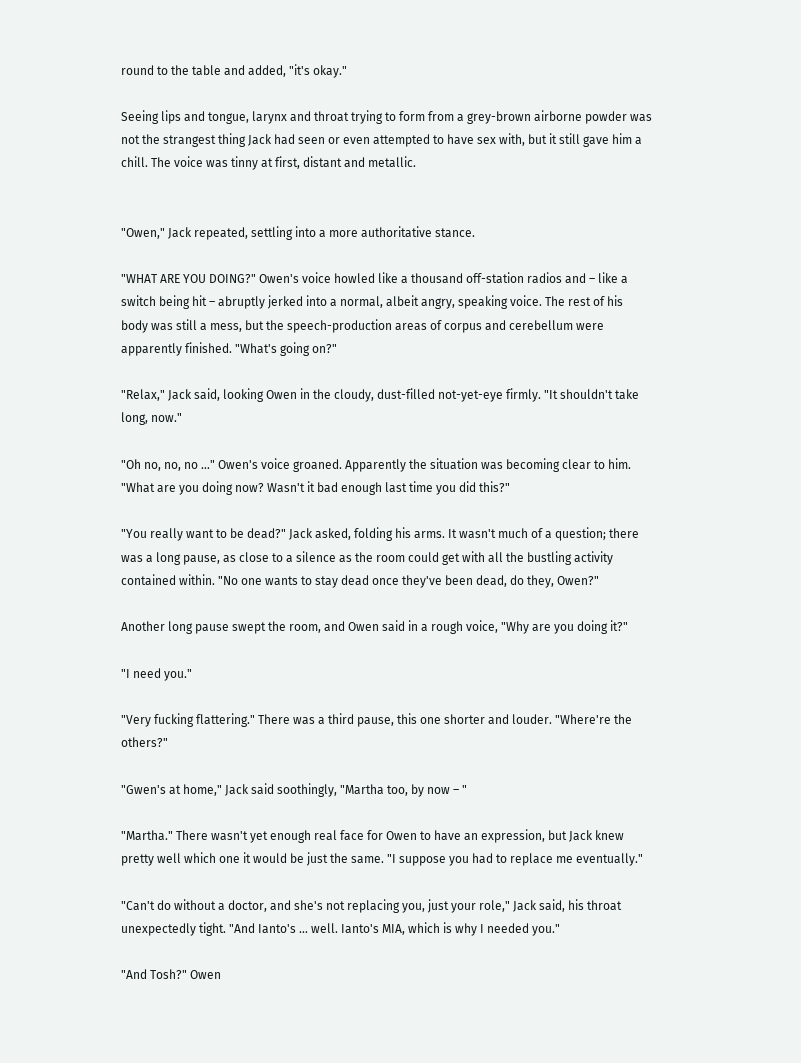round to the table and added, "it's okay."

Seeing lips and tongue, larynx and throat trying to form from a grey-brown airborne powder was not the strangest thing Jack had seen or even attempted to have sex with, but it still gave him a chill. The voice was tinny at first, distant and metallic.


"Owen," Jack repeated, settling into a more authoritative stance.

"WHAT ARE YOU DOING?" Owen's voice howled like a thousand off-station radios and – like a switch being hit – abruptly jerked into a normal, albeit angry, speaking voice. The rest of his body was still a mess, but the speech-production areas of corpus and cerebellum were apparently finished. "What's going on?"

"Relax," Jack said, looking Owen in the cloudy, dust-filled not-yet-eye firmly. "It shouldn't take long, now."

"Oh no, no, no …" Owen's voice groaned. Apparently the situation was becoming clear to him. "What are you doing now? Wasn't it bad enough last time you did this?"

"You really want to be dead?" Jack asked, folding his arms. It wasn't much of a question; there was a long pause, as close to a silence as the room could get with all the bustling activity contained within. "No one wants to stay dead once they've been dead, do they, Owen?"

Another long pause swept the room, and Owen said in a rough voice, "Why are you doing it?"

"I need you."

"Very fucking flattering." There was a third pause, this one shorter and louder. "Where're the others?"

"Gwen's at home," Jack said soothingly, "Martha too, by now – "

"Martha." There wasn't yet enough real face for Owen to have an expression, but Jack knew pretty well which one it would be just the same. "I suppose you had to replace me eventually."

"Can't do without a doctor, and she's not replacing you, just your role," Jack said, his throat unexpectedly tight. "And Ianto's … well. Ianto's MIA, which is why I needed you."

"And Tosh?" Owen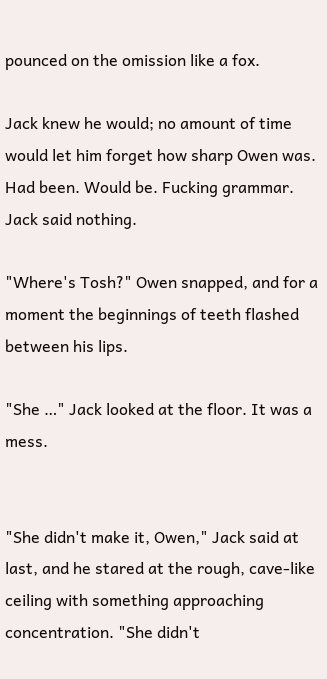pounced on the omission like a fox.

Jack knew he would; no amount of time would let him forget how sharp Owen was. Had been. Would be. Fucking grammar. Jack said nothing.

"Where's Tosh?" Owen snapped, and for a moment the beginnings of teeth flashed between his lips.

"She …" Jack looked at the floor. It was a mess.


"She didn't make it, Owen," Jack said at last, and he stared at the rough, cave-like ceiling with something approaching concentration. "She didn't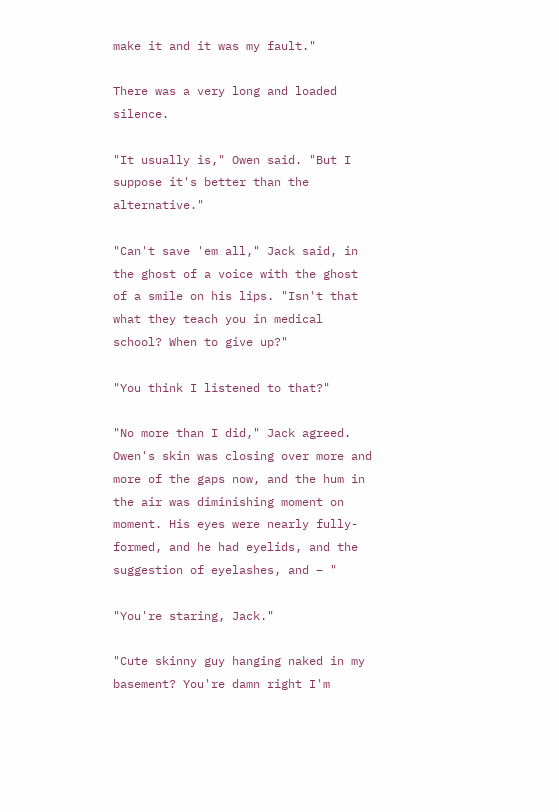make it and it was my fault."

There was a very long and loaded silence.

"It usually is," Owen said. "But I suppose it's better than the alternative."

"Can't save 'em all," Jack said, in the ghost of a voice with the ghost of a smile on his lips. "Isn't that what they teach you in medical school? When to give up?"

"You think I listened to that?"

"No more than I did," Jack agreed. Owen's skin was closing over more and more of the gaps now, and the hum in the air was diminishing moment on moment. His eyes were nearly fully-formed, and he had eyelids, and the suggestion of eyelashes, and – "

"You're staring, Jack."

"Cute skinny guy hanging naked in my basement? You're damn right I'm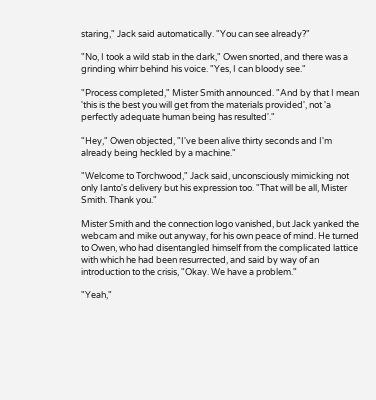staring," Jack said automatically. "You can see already?"

"No, I took a wild stab in the dark," Owen snorted, and there was a grinding whirr behind his voice. "Yes, I can bloody see."

"Process completed," Mister Smith announced. "And by that I mean 'this is the best you will get from the materials provided', not 'a perfectly adequate human being has resulted'."

"Hey," Owen objected, "I've been alive thirty seconds and I'm already being heckled by a machine."

"Welcome to Torchwood," Jack said, unconsciously mimicking not only Ianto's delivery but his expression too. "That will be all, Mister Smith. Thank you."

Mister Smith and the connection logo vanished, but Jack yanked the webcam and mike out anyway, for his own peace of mind. He turned to Owen, who had disentangled himself from the complicated lattice with which he had been resurrected, and said by way of an introduction to the crisis, "Okay. We have a problem."

"Yeah,"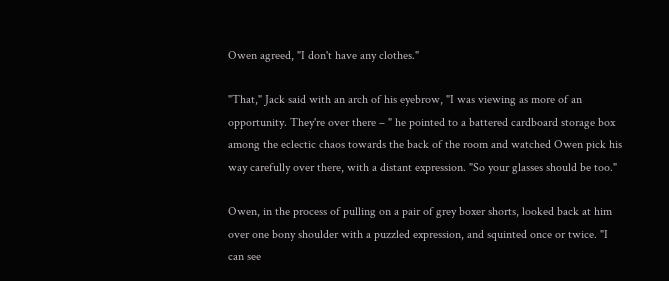Owen agreed, "I don't have any clothes."

"That," Jack said with an arch of his eyebrow, "I was viewing as more of an opportunity. They're over there – " he pointed to a battered cardboard storage box among the eclectic chaos towards the back of the room and watched Owen pick his way carefully over there, with a distant expression. "So your glasses should be too."

Owen, in the process of pulling on a pair of grey boxer shorts, looked back at him over one bony shoulder with a puzzled expression, and squinted once or twice. "I can see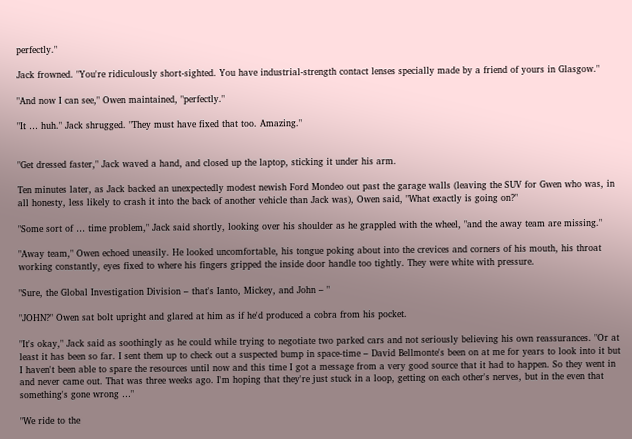perfectly."

Jack frowned. "You're ridiculously short-sighted. You have industrial-strength contact lenses specially made by a friend of yours in Glasgow."

"And now I can see," Owen maintained, "perfectly."

"It … huh." Jack shrugged. "They must have fixed that too. Amazing."


"Get dressed faster," Jack waved a hand, and closed up the laptop, sticking it under his arm.

Ten minutes later, as Jack backed an unexpectedly modest newish Ford Mondeo out past the garage walls (leaving the SUV for Gwen who was, in all honesty, less likely to crash it into the back of another vehicle than Jack was), Owen said, "What exactly is going on?"

"Some sort of … time problem," Jack said shortly, looking over his shoulder as he grappled with the wheel, "and the away team are missing."

"Away team," Owen echoed uneasily. He looked uncomfortable, his tongue poking about into the crevices and corners of his mouth, his throat working constantly, eyes fixed to where his fingers gripped the inside door handle too tightly. They were white with pressure.

"Sure, the Global Investigation Division – that's Ianto, Mickey, and John – "

"JOHN?" Owen sat bolt upright and glared at him as if he'd produced a cobra from his pocket.

"It's okay," Jack said as soothingly as he could while trying to negotiate two parked cars and not seriously believing his own reassurances. "Or at least it has been so far. I sent them up to check out a suspected bump in space-time – David Bellmonte's been on at me for years to look into it but I haven't been able to spare the resources until now and this time I got a message from a very good source that it had to happen. So they went in and never came out. That was three weeks ago. I'm hoping that they're just stuck in a loop, getting on each other's nerves, but in the even that something's gone wrong …"

"We ride to the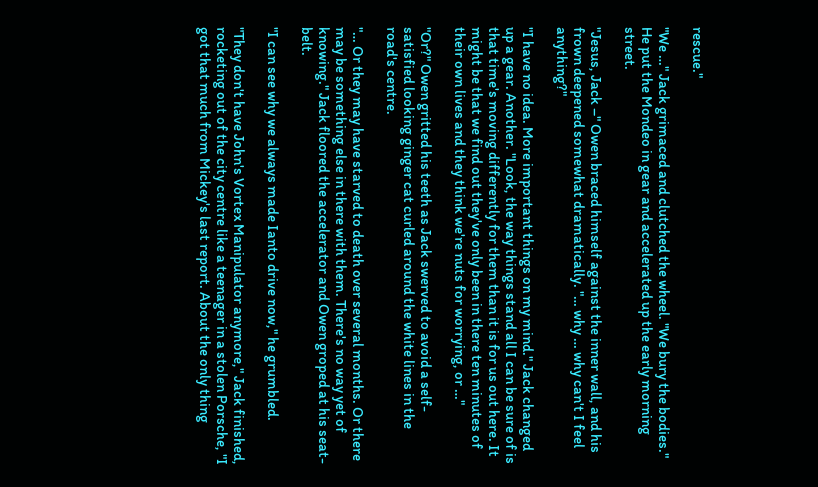rescue."

"We …" Jack grimaced and clutched the wheel. "We bury the bodies." He put the Mondeo in gear and accelerated up the early morning street.

"Jesus, Jack –" Owen braced himself against the inner wall, and his frown deepened somewhat dramatically. "… why … why can't I feel anything?"

"I have no idea. More important things on my mind." Jack changed up a gear. Another. "Look, the way things stand all I can be sure of is that time's moving differently for them than it is for us out here. It might be that we find out they've only been in there ten minutes of their own lives and they think we're nuts for worrying, or …"

"Or?" Owen gritted his teeth as Jack swerved to avoid a self-satisfied looking ginger cat curled around the white lines in the road's centre.

"… Or they may have starved to death over several months. Or there may be something else in there with them. There's no way yet of knowing." Jack floored the accelerator and Owen groped at his seat-belt.

"I can see why we always made Ianto drive now," he grumbled.

"They don't have John's Vortex Manipulator anymore," Jack finished, rocketing out of the city centre like a teenager in a stolen Porsche, "I got that much from Mickey's last report. About the only thing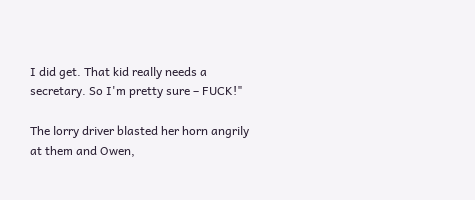I did get. That kid really needs a secretary. So I'm pretty sure – FUCK!"

The lorry driver blasted her horn angrily at them and Owen,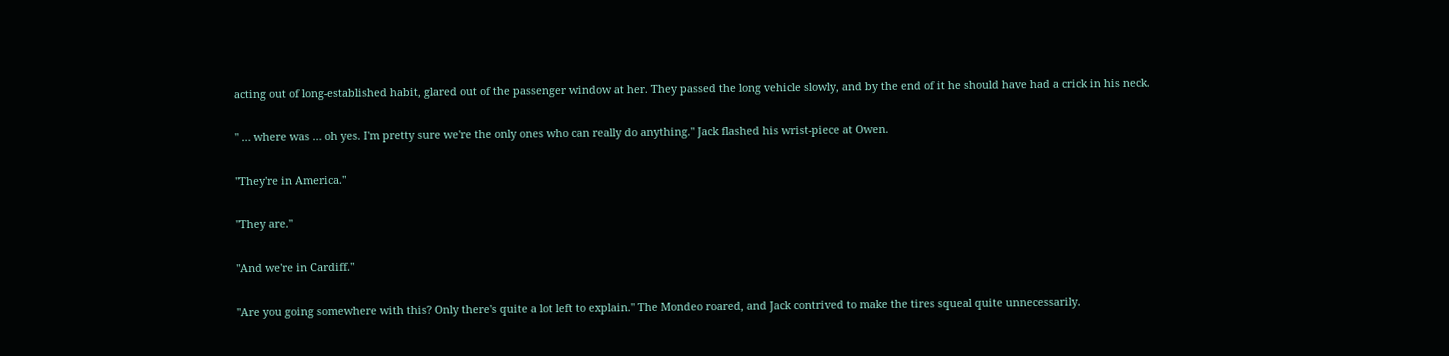acting out of long-established habit, glared out of the passenger window at her. They passed the long vehicle slowly, and by the end of it he should have had a crick in his neck.

" … where was … oh yes. I'm pretty sure we're the only ones who can really do anything." Jack flashed his wrist-piece at Owen.

"They're in America."

"They are."

"And we're in Cardiff."

"Are you going somewhere with this? Only there's quite a lot left to explain." The Mondeo roared, and Jack contrived to make the tires squeal quite unnecessarily.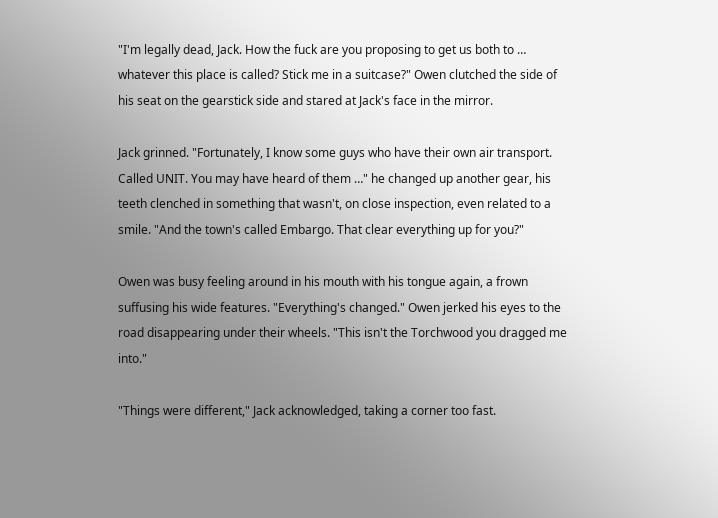"I'm legally dead, Jack. How the fuck are you proposing to get us both to … whatever this place is called? Stick me in a suitcase?" Owen clutched the side of his seat on the gearstick side and stared at Jack's face in the mirror.

Jack grinned. "Fortunately, I know some guys who have their own air transport. Called UNIT. You may have heard of them …" he changed up another gear, his teeth clenched in something that wasn't, on close inspection, even related to a smile. "And the town's called Embargo. That clear everything up for you?"

Owen was busy feeling around in his mouth with his tongue again, a frown suffusing his wide features. "Everything's changed." Owen jerked his eyes to the road disappearing under their wheels. "This isn't the Torchwood you dragged me into."

"Things were different," Jack acknowledged, taking a corner too fast.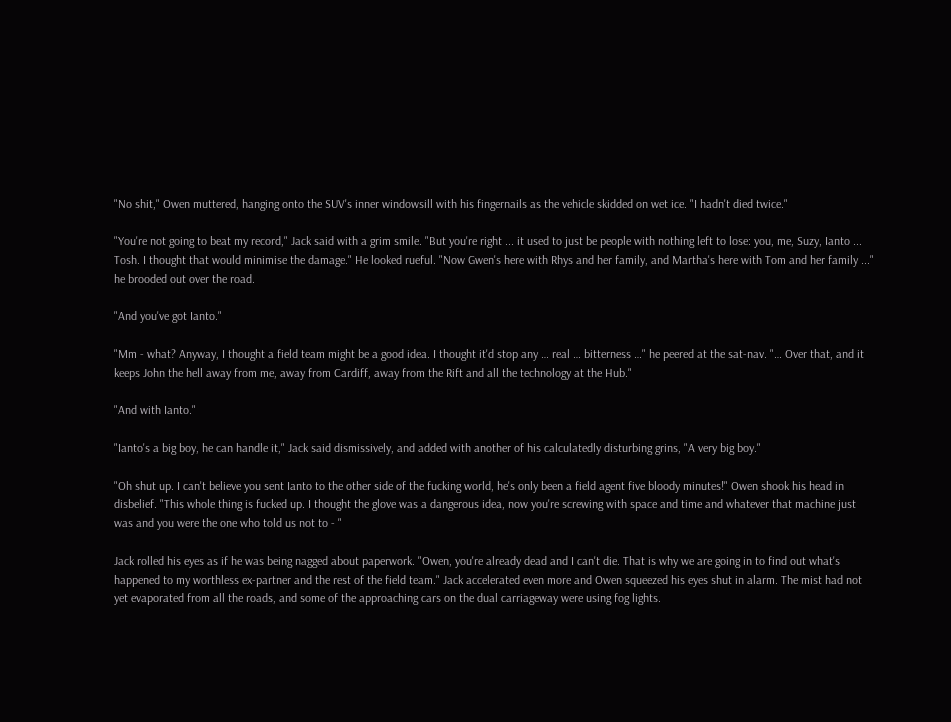"No shit," Owen muttered, hanging onto the SUV's inner windowsill with his fingernails as the vehicle skidded on wet ice. "I hadn't died twice."

"You're not going to beat my record," Jack said with a grim smile. "But you're right ... it used to just be people with nothing left to lose: you, me, Suzy, Ianto ... Tosh. I thought that would minimise the damage." He looked rueful. "Now Gwen's here with Rhys and her family, and Martha's here with Tom and her family ..." he brooded out over the road.

"And you've got Ianto."

"Mm - what? Anyway, I thought a field team might be a good idea. I thought it'd stop any … real … bitterness …" he peered at the sat-nav. "… Over that, and it keeps John the hell away from me, away from Cardiff, away from the Rift and all the technology at the Hub."

"And with Ianto."

"Ianto's a big boy, he can handle it," Jack said dismissively, and added with another of his calculatedly disturbing grins, "A very big boy."

"Oh shut up. I can't believe you sent Ianto to the other side of the fucking world, he's only been a field agent five bloody minutes!" Owen shook his head in disbelief. "This whole thing is fucked up. I thought the glove was a dangerous idea, now you're screwing with space and time and whatever that machine just was and you were the one who told us not to - "

Jack rolled his eyes as if he was being nagged about paperwork. "Owen, you're already dead and I can't die. That is why we are going in to find out what's happened to my worthless ex-partner and the rest of the field team." Jack accelerated even more and Owen squeezed his eyes shut in alarm. The mist had not yet evaporated from all the roads, and some of the approaching cars on the dual carriageway were using fog lights.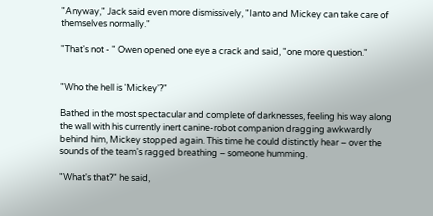"Anyway," Jack said even more dismissively, "Ianto and Mickey can take care of themselves normally."

"That's not - " Owen opened one eye a crack and said, "one more question."


"Who the hell is 'Mickey'?"

Bathed in the most spectacular and complete of darknesses, feeling his way along the wall with his currently inert canine-robot companion dragging awkwardly behind him, Mickey stopped again. This time he could distinctly hear – over the sounds of the team's ragged breathing – someone humming.

"What's that?" he said,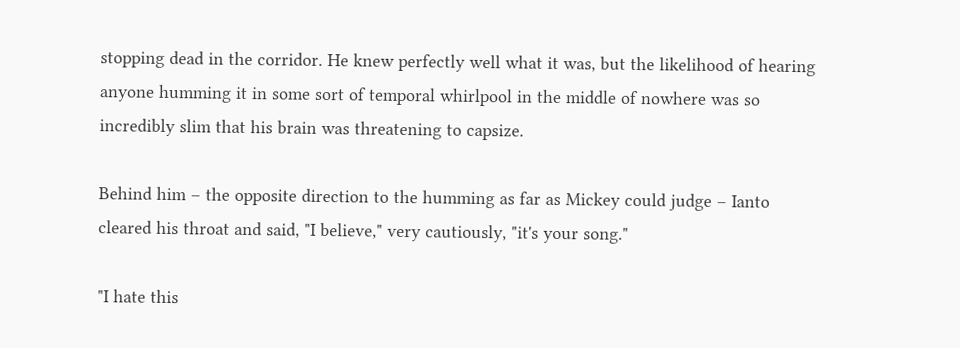stopping dead in the corridor. He knew perfectly well what it was, but the likelihood of hearing anyone humming it in some sort of temporal whirlpool in the middle of nowhere was so incredibly slim that his brain was threatening to capsize.

Behind him – the opposite direction to the humming as far as Mickey could judge – Ianto cleared his throat and said, "I believe," very cautiously, "it's your song."

"I hate this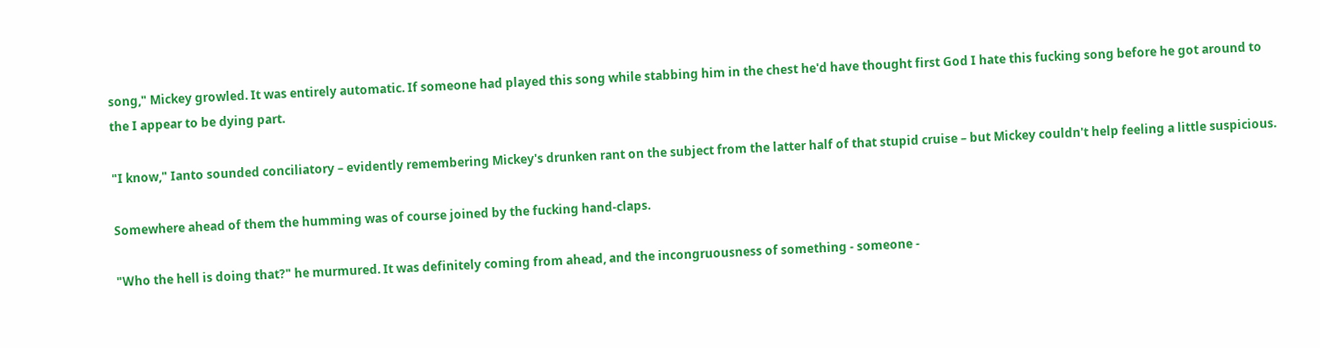song," Mickey growled. It was entirely automatic. If someone had played this song while stabbing him in the chest he'd have thought first God I hate this fucking song before he got around to the I appear to be dying part.

"I know," Ianto sounded conciliatory – evidently remembering Mickey's drunken rant on the subject from the latter half of that stupid cruise – but Mickey couldn't help feeling a little suspicious.

Somewhere ahead of them the humming was of course joined by the fucking hand-claps.

"Who the hell is doing that?" he murmured. It was definitely coming from ahead, and the incongruousness of something - someone -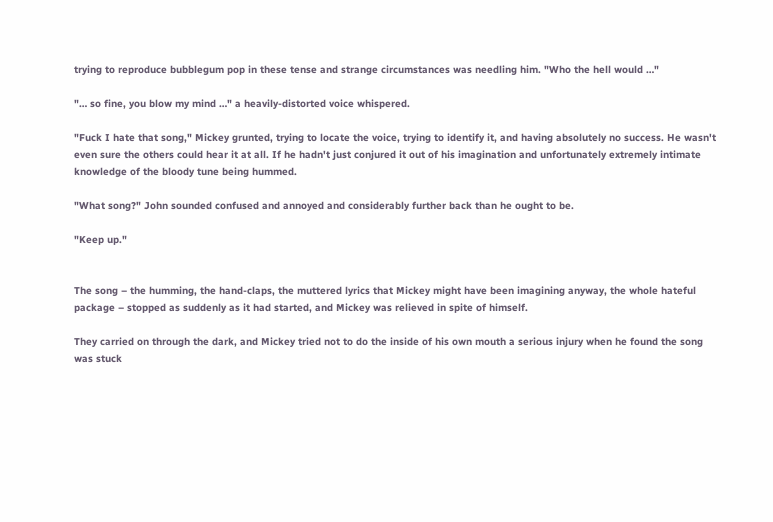trying to reproduce bubblegum pop in these tense and strange circumstances was needling him. "Who the hell would …"

"… so fine, you blow my mind …" a heavily-distorted voice whispered.

"Fuck I hate that song," Mickey grunted, trying to locate the voice, trying to identify it, and having absolutely no success. He wasn't even sure the others could hear it at all. If he hadn't just conjured it out of his imagination and unfortunately extremely intimate knowledge of the bloody tune being hummed.

"What song?" John sounded confused and annoyed and considerably further back than he ought to be.

"Keep up."


The song – the humming, the hand-claps, the muttered lyrics that Mickey might have been imagining anyway, the whole hateful package – stopped as suddenly as it had started, and Mickey was relieved in spite of himself.

They carried on through the dark, and Mickey tried not to do the inside of his own mouth a serious injury when he found the song was stuck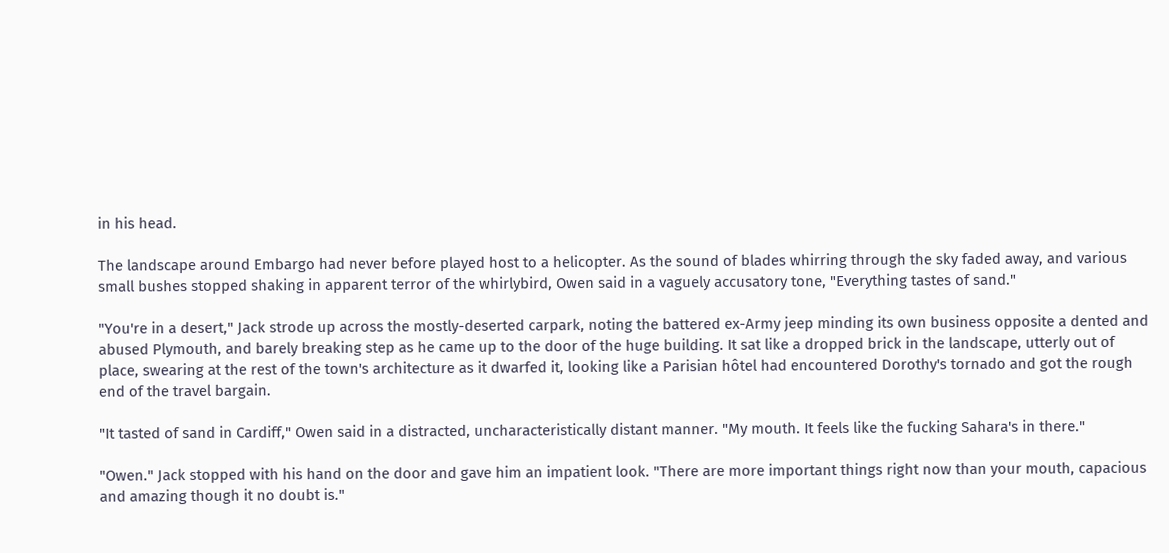in his head.

The landscape around Embargo had never before played host to a helicopter. As the sound of blades whirring through the sky faded away, and various small bushes stopped shaking in apparent terror of the whirlybird, Owen said in a vaguely accusatory tone, "Everything tastes of sand."

"You're in a desert," Jack strode up across the mostly-deserted carpark, noting the battered ex-Army jeep minding its own business opposite a dented and abused Plymouth, and barely breaking step as he came up to the door of the huge building. It sat like a dropped brick in the landscape, utterly out of place, swearing at the rest of the town's architecture as it dwarfed it, looking like a Parisian hôtel had encountered Dorothy's tornado and got the rough end of the travel bargain.

"It tasted of sand in Cardiff," Owen said in a distracted, uncharacteristically distant manner. "My mouth. It feels like the fucking Sahara's in there."

"Owen." Jack stopped with his hand on the door and gave him an impatient look. "There are more important things right now than your mouth, capacious and amazing though it no doubt is."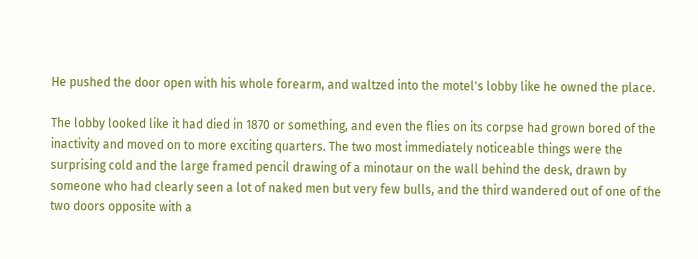He pushed the door open with his whole forearm, and waltzed into the motel's lobby like he owned the place.

The lobby looked like it had died in 1870 or something, and even the flies on its corpse had grown bored of the inactivity and moved on to more exciting quarters. The two most immediately noticeable things were the surprising cold and the large framed pencil drawing of a minotaur on the wall behind the desk, drawn by someone who had clearly seen a lot of naked men but very few bulls, and the third wandered out of one of the two doors opposite with a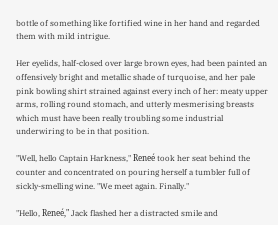bottle of something like fortified wine in her hand and regarded them with mild intrigue.

Her eyelids, half-closed over large brown eyes, had been painted an offensively bright and metallic shade of turquoise, and her pale pink bowling shirt strained against every inch of her: meaty upper arms, rolling round stomach, and utterly mesmerising breasts which must have been really troubling some industrial underwiring to be in that position.

"Well, hello Captain Harkness," Reneé took her seat behind the counter and concentrated on pouring herself a tumbler full of sickly-smelling wine. "We meet again. Finally."

"Hello, Reneé," Jack flashed her a distracted smile and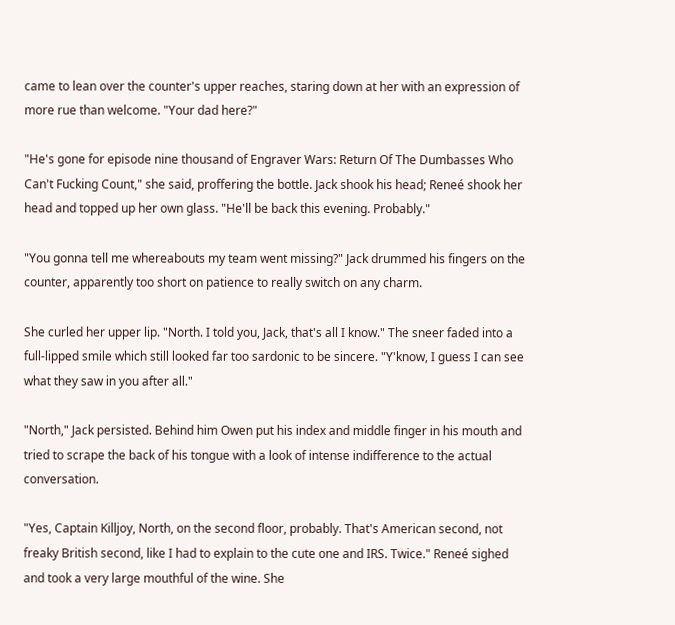came to lean over the counter's upper reaches, staring down at her with an expression of more rue than welcome. "Your dad here?"

"He's gone for episode nine thousand of Engraver Wars: Return Of The Dumbasses Who Can't Fucking Count," she said, proffering the bottle. Jack shook his head; Reneé shook her head and topped up her own glass. "He'll be back this evening. Probably."

"You gonna tell me whereabouts my team went missing?" Jack drummed his fingers on the counter, apparently too short on patience to really switch on any charm.

She curled her upper lip. "North. I told you, Jack, that's all I know." The sneer faded into a full-lipped smile which still looked far too sardonic to be sincere. "Y'know, I guess I can see what they saw in you after all."

"North," Jack persisted. Behind him Owen put his index and middle finger in his mouth and tried to scrape the back of his tongue with a look of intense indifference to the actual conversation.

"Yes, Captain Killjoy, North, on the second floor, probably. That's American second, not freaky British second, like I had to explain to the cute one and IRS. Twice." Reneé sighed and took a very large mouthful of the wine. She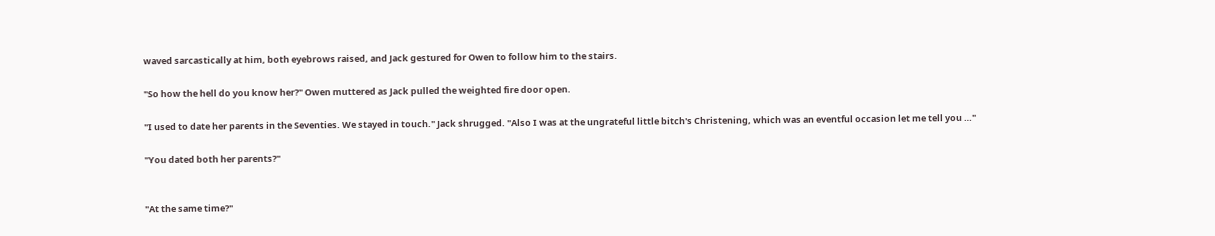waved sarcastically at him, both eyebrows raised, and Jack gestured for Owen to follow him to the stairs.

"So how the hell do you know her?" Owen muttered as Jack pulled the weighted fire door open.

"I used to date her parents in the Seventies. We stayed in touch." Jack shrugged. "Also I was at the ungrateful little bitch's Christening, which was an eventful occasion let me tell you …"

"You dated both her parents?"


"At the same time?"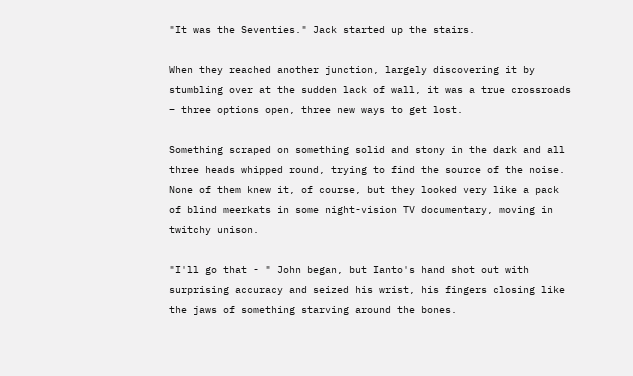"It was the Seventies." Jack started up the stairs.

When they reached another junction, largely discovering it by stumbling over at the sudden lack of wall, it was a true crossroads – three options open, three new ways to get lost.

Something scraped on something solid and stony in the dark and all three heads whipped round, trying to find the source of the noise. None of them knew it, of course, but they looked very like a pack of blind meerkats in some night-vision TV documentary, moving in twitchy unison.

"I'll go that - " John began, but Ianto's hand shot out with surprising accuracy and seized his wrist, his fingers closing like the jaws of something starving around the bones.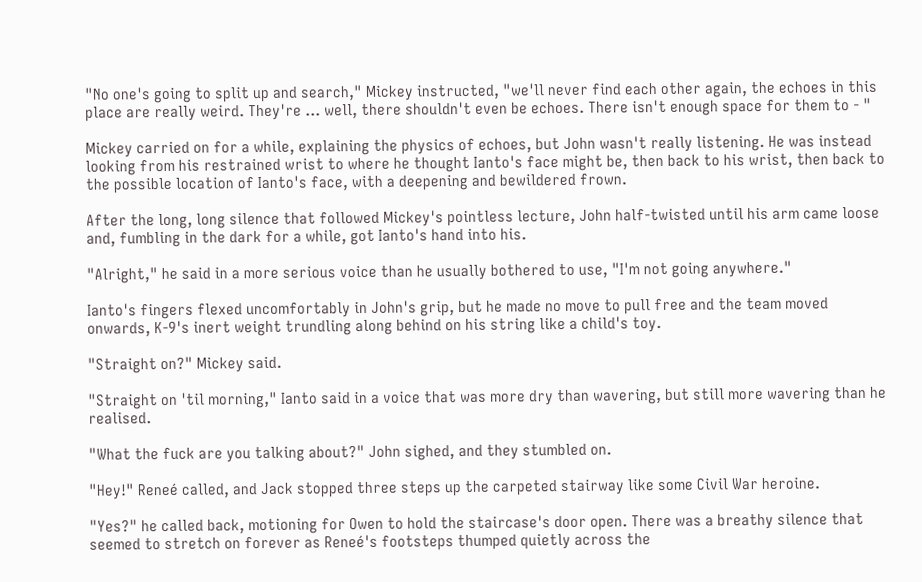"No one's going to split up and search," Mickey instructed, "we'll never find each other again, the echoes in this place are really weird. They're … well, there shouldn't even be echoes. There isn't enough space for them to - "

Mickey carried on for a while, explaining the physics of echoes, but John wasn't really listening. He was instead looking from his restrained wrist to where he thought Ianto's face might be, then back to his wrist, then back to the possible location of Ianto's face, with a deepening and bewildered frown.

After the long, long silence that followed Mickey's pointless lecture, John half-twisted until his arm came loose and, fumbling in the dark for a while, got Ianto's hand into his.

"Alright," he said in a more serious voice than he usually bothered to use, "I'm not going anywhere."

Ianto's fingers flexed uncomfortably in John's grip, but he made no move to pull free and the team moved onwards, K-9's inert weight trundling along behind on his string like a child's toy.

"Straight on?" Mickey said.

"Straight on 'til morning," Ianto said in a voice that was more dry than wavering, but still more wavering than he realised.

"What the fuck are you talking about?" John sighed, and they stumbled on.

"Hey!" Reneé called, and Jack stopped three steps up the carpeted stairway like some Civil War heroine.

"Yes?" he called back, motioning for Owen to hold the staircase's door open. There was a breathy silence that seemed to stretch on forever as Reneé's footsteps thumped quietly across the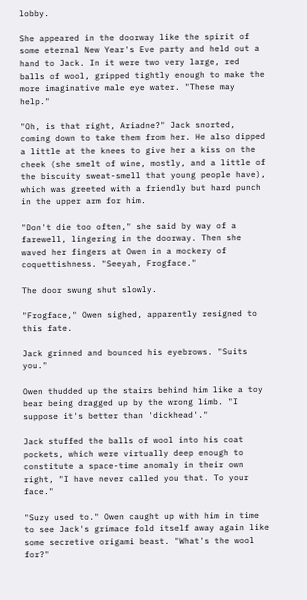lobby.

She appeared in the doorway like the spirit of some eternal New Year's Eve party and held out a hand to Jack. In it were two very large, red balls of wool, gripped tightly enough to make the more imaginative male eye water. "These may help."

"Oh, is that right, Ariadne?" Jack snorted, coming down to take them from her. He also dipped a little at the knees to give her a kiss on the cheek (she smelt of wine, mostly, and a little of the biscuity sweat-smell that young people have), which was greeted with a friendly but hard punch in the upper arm for him.

"Don't die too often," she said by way of a farewell, lingering in the doorway. Then she waved her fingers at Owen in a mockery of coquettishness. "Seeyah, Frogface."

The door swung shut slowly.

"Frogface," Owen sighed, apparently resigned to this fate.

Jack grinned and bounced his eyebrows. "Suits you."

Owen thudded up the stairs behind him like a toy bear being dragged up by the wrong limb. "I suppose it's better than 'dickhead'."

Jack stuffed the balls of wool into his coat pockets, which were virtually deep enough to constitute a space-time anomaly in their own right, "I have never called you that. To your face."

"Suzy used to." Owen caught up with him in time to see Jack's grimace fold itself away again like some secretive origami beast. "What's the wool for?"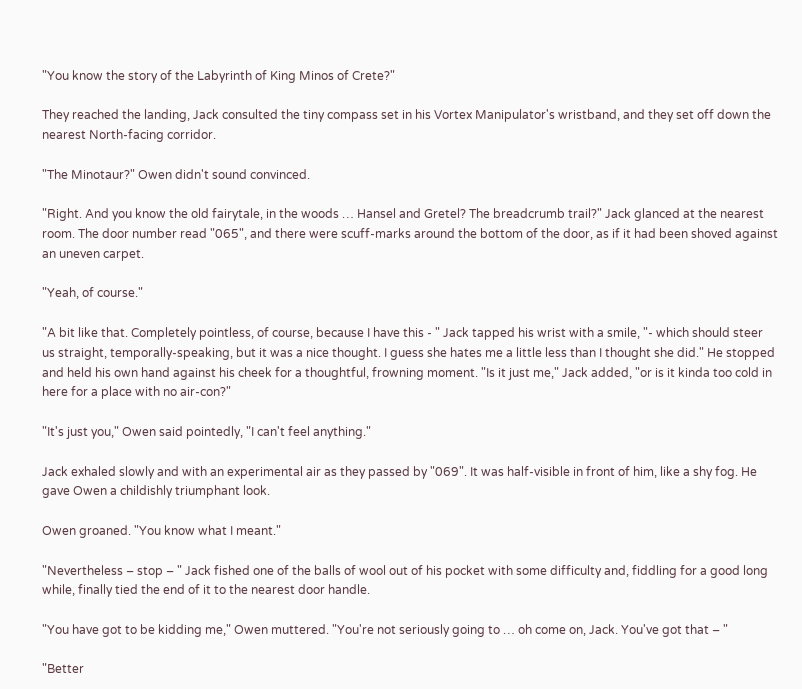"You know the story of the Labyrinth of King Minos of Crete?"

They reached the landing, Jack consulted the tiny compass set in his Vortex Manipulator's wristband, and they set off down the nearest North-facing corridor.

"The Minotaur?" Owen didn't sound convinced.

"Right. And you know the old fairytale, in the woods … Hansel and Gretel? The breadcrumb trail?" Jack glanced at the nearest room. The door number read "065", and there were scuff-marks around the bottom of the door, as if it had been shoved against an uneven carpet.

"Yeah, of course."

"A bit like that. Completely pointless, of course, because I have this - " Jack tapped his wrist with a smile, "- which should steer us straight, temporally-speaking, but it was a nice thought. I guess she hates me a little less than I thought she did." He stopped and held his own hand against his cheek for a thoughtful, frowning moment. "Is it just me," Jack added, "or is it kinda too cold in here for a place with no air-con?"

"It's just you," Owen said pointedly, "I can't feel anything."

Jack exhaled slowly and with an experimental air as they passed by "069". It was half-visible in front of him, like a shy fog. He gave Owen a childishly triumphant look.

Owen groaned. "You know what I meant."

"Nevertheless – stop – " Jack fished one of the balls of wool out of his pocket with some difficulty and, fiddling for a good long while, finally tied the end of it to the nearest door handle.

"You have got to be kidding me," Owen muttered. "You're not seriously going to … oh come on, Jack. You've got that – "

"Better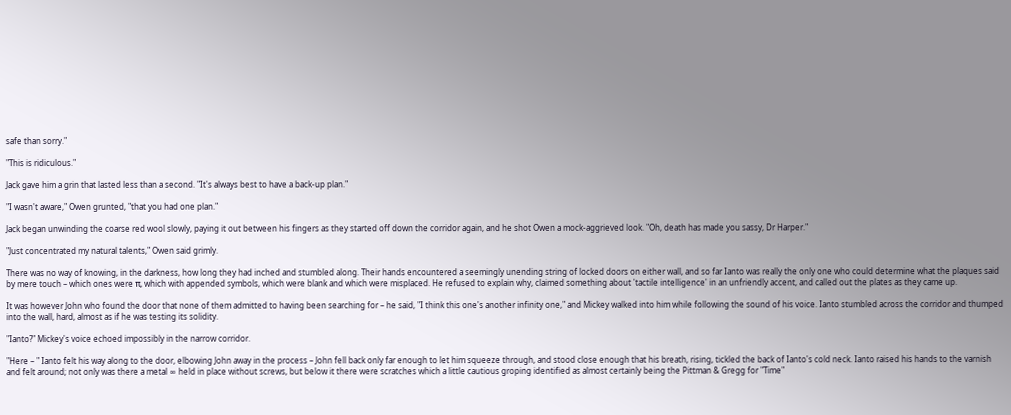safe than sorry."

"This is ridiculous."

Jack gave him a grin that lasted less than a second. "It's always best to have a back-up plan."

"I wasn't aware," Owen grunted, "that you had one plan."

Jack began unwinding the coarse red wool slowly, paying it out between his fingers as they started off down the corridor again, and he shot Owen a mock-aggrieved look. "Oh, death has made you sassy, Dr Harper."

"Just concentrated my natural talents," Owen said grimly.

There was no way of knowing, in the darkness, how long they had inched and stumbled along. Their hands encountered a seemingly unending string of locked doors on either wall, and so far Ianto was really the only one who could determine what the plaques said by mere touch – which ones were π, which with appended symbols, which were blank and which were misplaced. He refused to explain why, claimed something about 'tactile intelligence' in an unfriendly accent, and called out the plates as they came up.

It was however John who found the door that none of them admitted to having been searching for – he said, "I think this one's another infinity one," and Mickey walked into him while following the sound of his voice. Ianto stumbled across the corridor and thumped into the wall, hard, almost as if he was testing its solidity.

"Ianto?" Mickey's voice echoed impossibly in the narrow corridor.

"Here – " Ianto felt his way along to the door, elbowing John away in the process – John fell back only far enough to let him squeeze through, and stood close enough that his breath, rising, tickled the back of Ianto's cold neck. Ianto raised his hands to the varnish and felt around; not only was there a metal ∞ held in place without screws, but below it there were scratches which a little cautious groping identified as almost certainly being the Pittman & Gregg for "Time"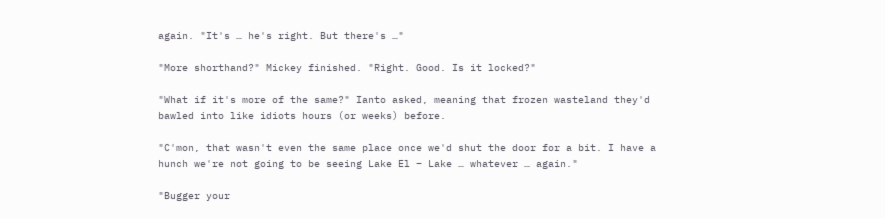again. "It's … he's right. But there's …"

"More shorthand?" Mickey finished. "Right. Good. Is it locked?"

"What if it's more of the same?" Ianto asked, meaning that frozen wasteland they'd bawled into like idiots hours (or weeks) before.

"C'mon, that wasn't even the same place once we'd shut the door for a bit. I have a hunch we're not going to be seeing Lake El – Lake … whatever … again."

"Bugger your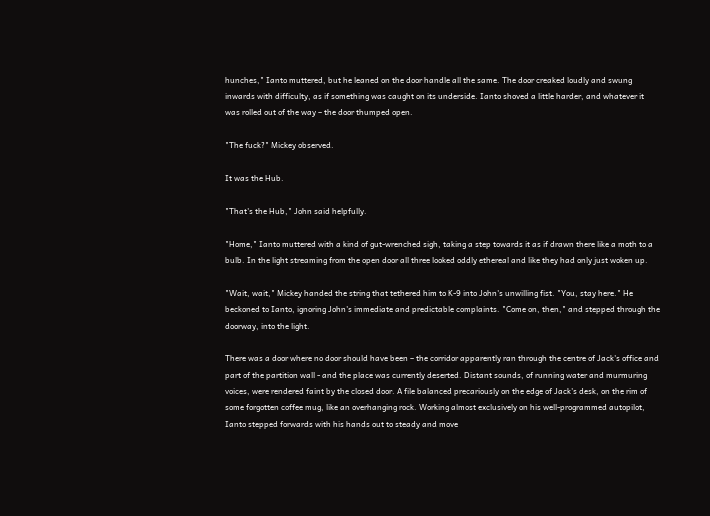hunches," Ianto muttered, but he leaned on the door handle all the same. The door creaked loudly and swung inwards with difficulty, as if something was caught on its underside. Ianto shoved a little harder, and whatever it was rolled out of the way – the door thumped open.

"The fuck?" Mickey observed.

It was the Hub.

"That's the Hub," John said helpfully.

"Home," Ianto muttered with a kind of gut-wrenched sigh, taking a step towards it as if drawn there like a moth to a bulb. In the light streaming from the open door all three looked oddly ethereal and like they had only just woken up.

"Wait, wait," Mickey handed the string that tethered him to K-9 into John's unwilling fist. "You, stay here." He beckoned to Ianto, ignoring John's immediate and predictable complaints. "Come on, then," and stepped through the doorway, into the light.

There was a door where no door should have been – the corridor apparently ran through the centre of Jack's office and part of the partition wall - and the place was currently deserted. Distant sounds, of running water and murmuring voices, were rendered faint by the closed door. A file balanced precariously on the edge of Jack's desk, on the rim of some forgotten coffee mug, like an overhanging rock. Working almost exclusively on his well-programmed autopilot, Ianto stepped forwards with his hands out to steady and move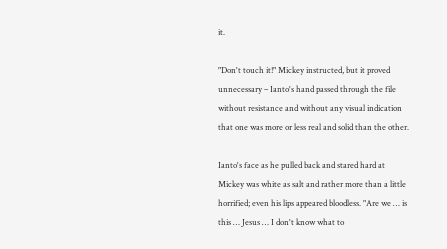it.

"Don't touch it!" Mickey instructed, but it proved unnecessary – Ianto's hand passed through the file without resistance and without any visual indication that one was more or less real and solid than the other.

Ianto's face as he pulled back and stared hard at Mickey was white as salt and rather more than a little horrified; even his lips appeared bloodless. "Are we … is this … Jesus … I don't know what to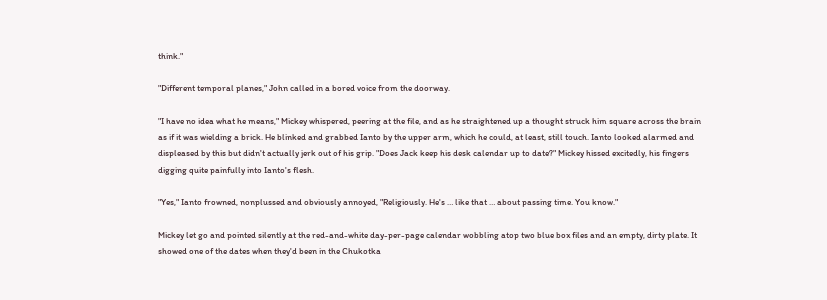think."

"Different temporal planes," John called in a bored voice from the doorway.

"I have no idea what he means," Mickey whispered, peering at the file, and as he straightened up a thought struck him square across the brain as if it was wielding a brick. He blinked and grabbed Ianto by the upper arm, which he could, at least, still touch. Ianto looked alarmed and displeased by this but didn't actually jerk out of his grip. "Does Jack keep his desk calendar up to date?" Mickey hissed excitedly, his fingers digging quite painfully into Ianto's flesh.

"Yes," Ianto frowned, nonplussed and obviously annoyed, "Religiously. He's … like that … about passing time. You know."

Mickey let go and pointed silently at the red-and-white day-per-page calendar wobbling atop two blue box files and an empty, dirty plate. It showed one of the dates when they'd been in the Chukotka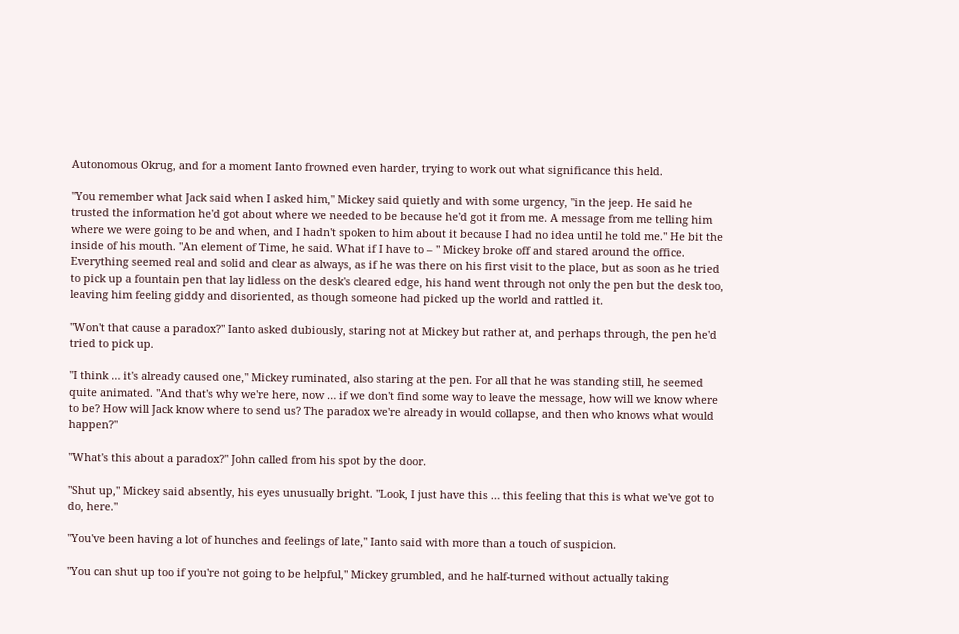Autonomous Okrug, and for a moment Ianto frowned even harder, trying to work out what significance this held.

"You remember what Jack said when I asked him," Mickey said quietly and with some urgency, "in the jeep. He said he trusted the information he'd got about where we needed to be because he'd got it from me. A message from me telling him where we were going to be and when, and I hadn't spoken to him about it because I had no idea until he told me." He bit the inside of his mouth. "An element of Time, he said. What if I have to – " Mickey broke off and stared around the office. Everything seemed real and solid and clear as always, as if he was there on his first visit to the place, but as soon as he tried to pick up a fountain pen that lay lidless on the desk's cleared edge, his hand went through not only the pen but the desk too, leaving him feeling giddy and disoriented, as though someone had picked up the world and rattled it.

"Won't that cause a paradox?" Ianto asked dubiously, staring not at Mickey but rather at, and perhaps through, the pen he'd tried to pick up.

"I think … it's already caused one," Mickey ruminated, also staring at the pen. For all that he was standing still, he seemed quite animated. "And that's why we're here, now … if we don't find some way to leave the message, how will we know where to be? How will Jack know where to send us? The paradox we're already in would collapse, and then who knows what would happen?"

"What's this about a paradox?" John called from his spot by the door.

"Shut up," Mickey said absently, his eyes unusually bright. "Look, I just have this … this feeling that this is what we've got to do, here."

"You've been having a lot of hunches and feelings of late," Ianto said with more than a touch of suspicion.

"You can shut up too if you're not going to be helpful," Mickey grumbled, and he half-turned without actually taking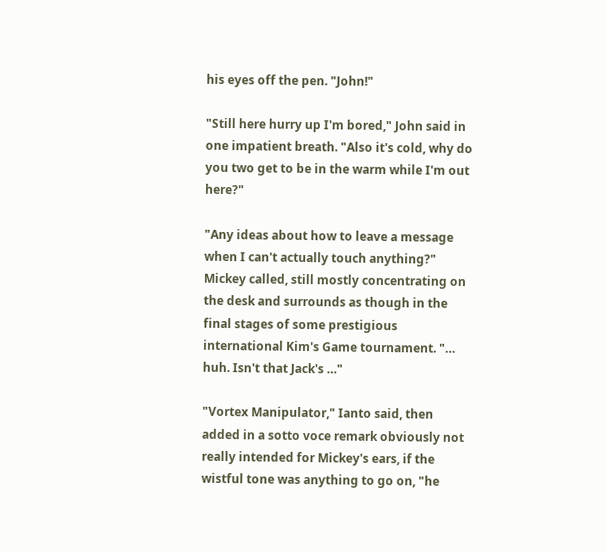his eyes off the pen. "John!"

"Still here hurry up I'm bored," John said in one impatient breath. "Also it's cold, why do you two get to be in the warm while I'm out here?"

"Any ideas about how to leave a message when I can't actually touch anything?" Mickey called, still mostly concentrating on the desk and surrounds as though in the final stages of some prestigious international Kim's Game tournament. "… huh. Isn't that Jack's …"

"Vortex Manipulator," Ianto said, then added in a sotto voce remark obviously not really intended for Mickey's ears, if the wistful tone was anything to go on, "he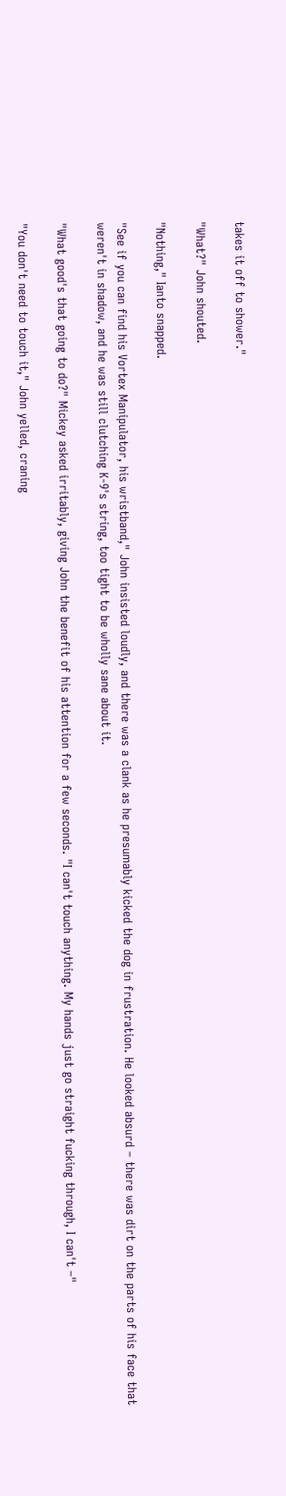takes it off to shower."

"What?" John shouted.

"Nothing," Ianto snapped.

"See if you can find his Vortex Manipulator, his wristband," John insisted loudly, and there was a clank as he presumably kicked the dog in frustration. He looked absurd – there was dirt on the parts of his face that weren't in shadow, and he was still clutching K-9's string, too tight to be wholly sane about it.

"What good's that going to do?" Mickey asked irritably, giving John the benefit of his attention for a few seconds. "I can't touch anything. My hands just go straight fucking through, I can't –"

"You don't need to touch it," John yelled, craning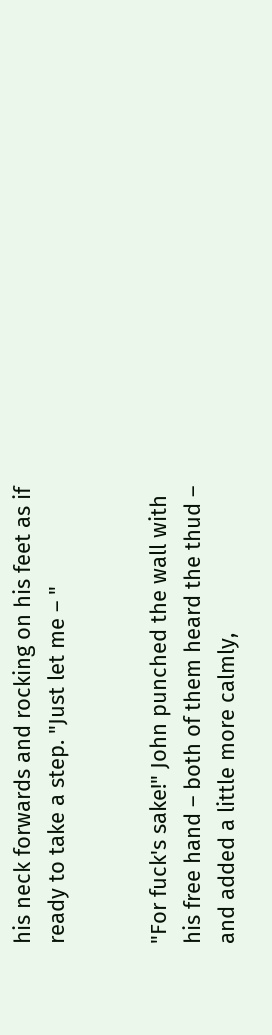his neck forwards and rocking on his feet as if ready to take a step. "Just let me – "


"For fuck's sake!" John punched the wall with his free hand – both of them heard the thud – and added a little more calmly,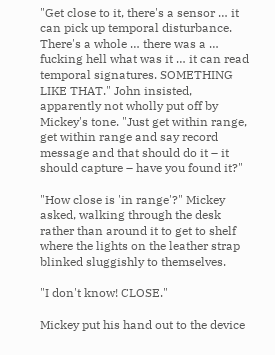"Get close to it, there's a sensor … it can pick up temporal disturbance. There's a whole … there was a … fucking hell what was it … it can read temporal signatures. SOMETHING LIKE THAT." John insisted, apparently not wholly put off by Mickey's tone. "Just get within range, get within range and say record message and that should do it – it should capture – have you found it?"

"How close is 'in range'?" Mickey asked, walking through the desk rather than around it to get to shelf where the lights on the leather strap blinked sluggishly to themselves.

"I don't know! CLOSE."

Mickey put his hand out to the device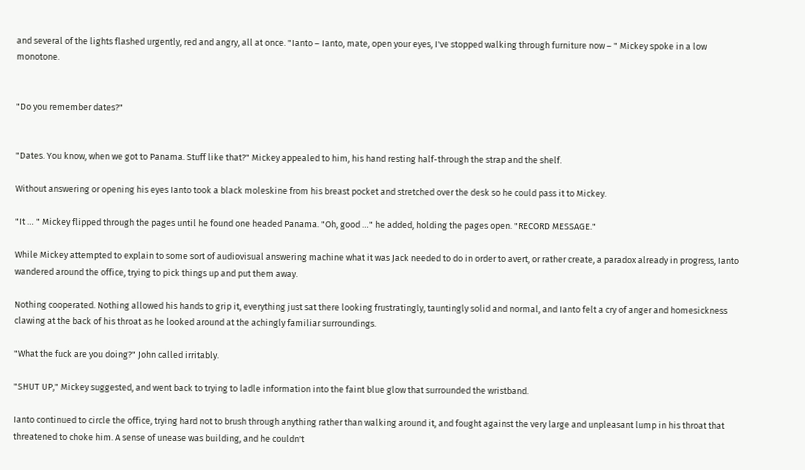and several of the lights flashed urgently, red and angry, all at once. "Ianto – Ianto, mate, open your eyes, I've stopped walking through furniture now – " Mickey spoke in a low monotone.


"Do you remember dates?"


"Dates. You know, when we got to Panama. Stuff like that?" Mickey appealed to him, his hand resting half-through the strap and the shelf.

Without answering or opening his eyes Ianto took a black moleskine from his breast pocket and stretched over the desk so he could pass it to Mickey.

"It … " Mickey flipped through the pages until he found one headed Panama. "Oh, good …" he added, holding the pages open. "RECORD MESSAGE."

While Mickey attempted to explain to some sort of audiovisual answering machine what it was Jack needed to do in order to avert, or rather create, a paradox already in progress, Ianto wandered around the office, trying to pick things up and put them away.

Nothing cooperated. Nothing allowed his hands to grip it, everything just sat there looking frustratingly, tauntingly solid and normal, and Ianto felt a cry of anger and homesickness clawing at the back of his throat as he looked around at the achingly familiar surroundings.

"What the fuck are you doing?" John called irritably.

"SHUT UP," Mickey suggested, and went back to trying to ladle information into the faint blue glow that surrounded the wristband.

Ianto continued to circle the office, trying hard not to brush through anything rather than walking around it, and fought against the very large and unpleasant lump in his throat that threatened to choke him. A sense of unease was building, and he couldn't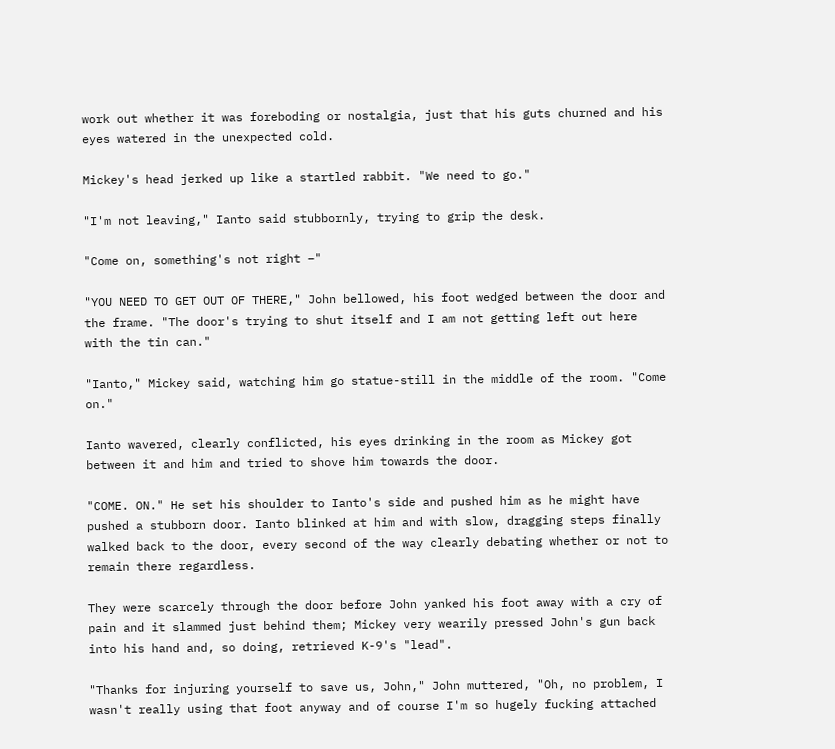work out whether it was foreboding or nostalgia, just that his guts churned and his eyes watered in the unexpected cold.

Mickey's head jerked up like a startled rabbit. "We need to go."

"I'm not leaving," Ianto said stubbornly, trying to grip the desk.

"Come on, something's not right –"

"YOU NEED TO GET OUT OF THERE," John bellowed, his foot wedged between the door and the frame. "The door's trying to shut itself and I am not getting left out here with the tin can."

"Ianto," Mickey said, watching him go statue-still in the middle of the room. "Come on."

Ianto wavered, clearly conflicted, his eyes drinking in the room as Mickey got between it and him and tried to shove him towards the door.

"COME. ON." He set his shoulder to Ianto's side and pushed him as he might have pushed a stubborn door. Ianto blinked at him and with slow, dragging steps finally walked back to the door, every second of the way clearly debating whether or not to remain there regardless.

They were scarcely through the door before John yanked his foot away with a cry of pain and it slammed just behind them; Mickey very wearily pressed John's gun back into his hand and, so doing, retrieved K-9's "lead".

"Thanks for injuring yourself to save us, John," John muttered, "Oh, no problem, I wasn't really using that foot anyway and of course I'm so hugely fucking attached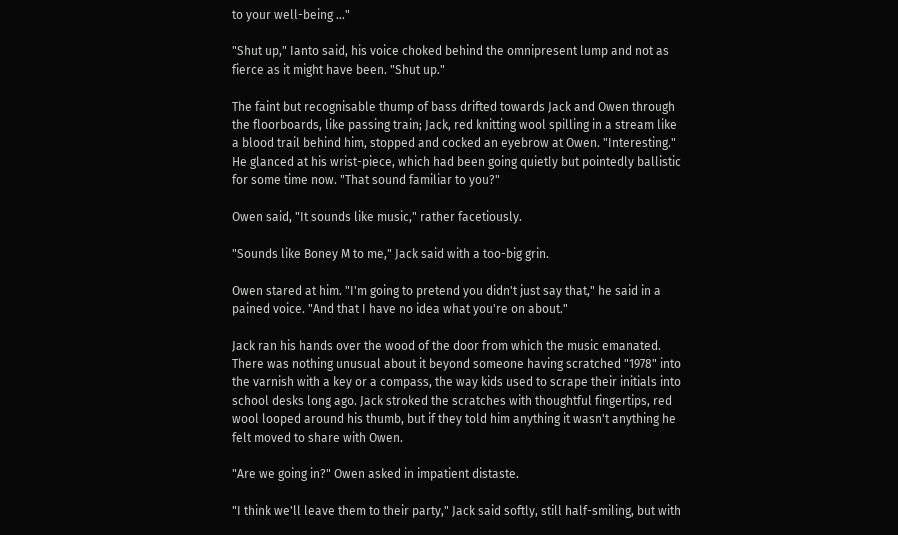to your well-being …"

"Shut up," Ianto said, his voice choked behind the omnipresent lump and not as fierce as it might have been. "Shut up."

The faint but recognisable thump of bass drifted towards Jack and Owen through the floorboards, like passing train; Jack, red knitting wool spilling in a stream like a blood trail behind him, stopped and cocked an eyebrow at Owen. "Interesting." He glanced at his wrist-piece, which had been going quietly but pointedly ballistic for some time now. "That sound familiar to you?"

Owen said, "It sounds like music," rather facetiously.

"Sounds like Boney M to me," Jack said with a too-big grin.

Owen stared at him. "I'm going to pretend you didn't just say that," he said in a pained voice. "And that I have no idea what you're on about."

Jack ran his hands over the wood of the door from which the music emanated. There was nothing unusual about it beyond someone having scratched "1978" into the varnish with a key or a compass, the way kids used to scrape their initials into school desks long ago. Jack stroked the scratches with thoughtful fingertips, red wool looped around his thumb, but if they told him anything it wasn't anything he felt moved to share with Owen.

"Are we going in?" Owen asked in impatient distaste.

"I think we'll leave them to their party," Jack said softly, still half-smiling, but with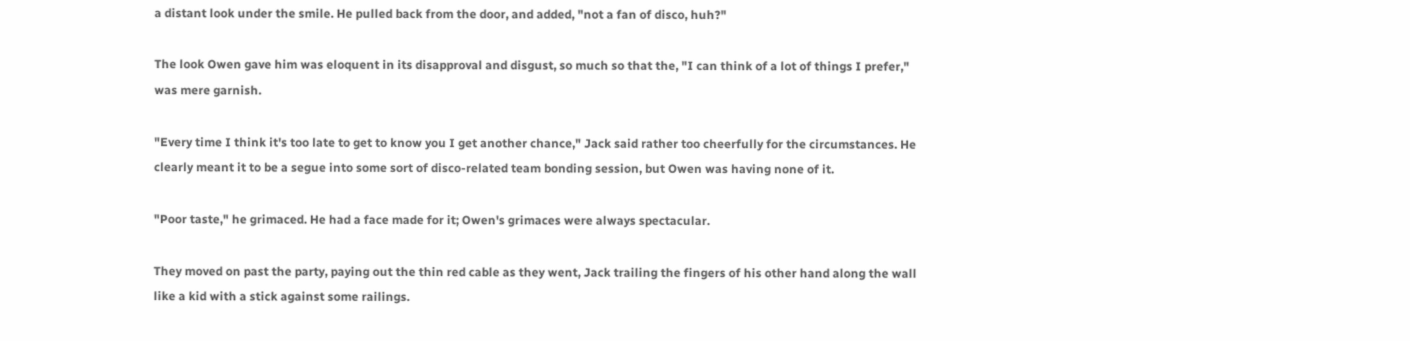a distant look under the smile. He pulled back from the door, and added, "not a fan of disco, huh?"

The look Owen gave him was eloquent in its disapproval and disgust, so much so that the, "I can think of a lot of things I prefer," was mere garnish.

"Every time I think it's too late to get to know you I get another chance," Jack said rather too cheerfully for the circumstances. He clearly meant it to be a segue into some sort of disco-related team bonding session, but Owen was having none of it.

"Poor taste," he grimaced. He had a face made for it; Owen's grimaces were always spectacular.

They moved on past the party, paying out the thin red cable as they went, Jack trailing the fingers of his other hand along the wall like a kid with a stick against some railings.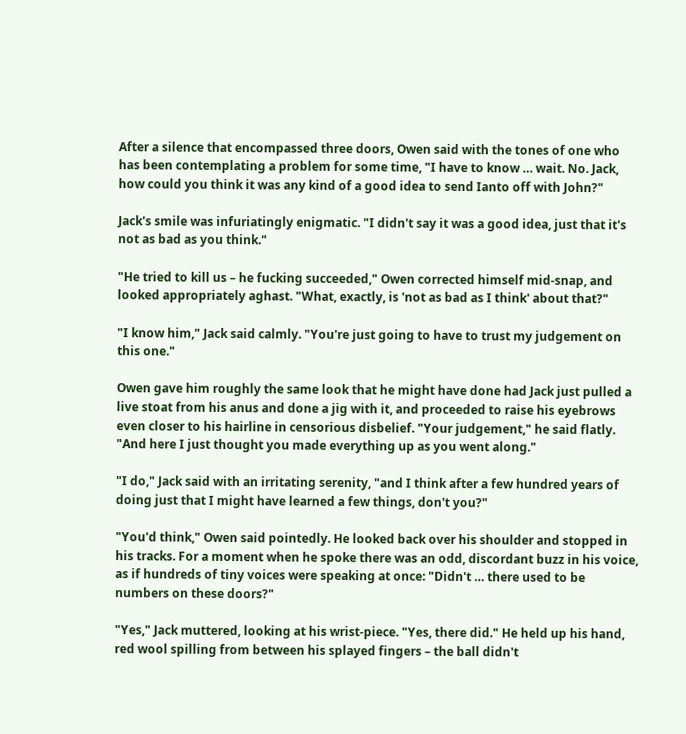After a silence that encompassed three doors, Owen said with the tones of one who has been contemplating a problem for some time, "I have to know … wait. No. Jack, how could you think it was any kind of a good idea to send Ianto off with John?"

Jack's smile was infuriatingly enigmatic. "I didn't say it was a good idea, just that it's not as bad as you think."

"He tried to kill us – he fucking succeeded," Owen corrected himself mid-snap, and looked appropriately aghast. "What, exactly, is 'not as bad as I think' about that?"

"I know him," Jack said calmly. "You're just going to have to trust my judgement on this one."

Owen gave him roughly the same look that he might have done had Jack just pulled a live stoat from his anus and done a jig with it, and proceeded to raise his eyebrows even closer to his hairline in censorious disbelief. "Your judgement," he said flatly. "And here I just thought you made everything up as you went along."

"I do," Jack said with an irritating serenity, "and I think after a few hundred years of doing just that I might have learned a few things, don't you?"

"You'd think," Owen said pointedly. He looked back over his shoulder and stopped in his tracks. For a moment when he spoke there was an odd, discordant buzz in his voice, as if hundreds of tiny voices were speaking at once: "Didn't … there used to be numbers on these doors?"

"Yes," Jack muttered, looking at his wrist-piece. "Yes, there did." He held up his hand, red wool spilling from between his splayed fingers – the ball didn't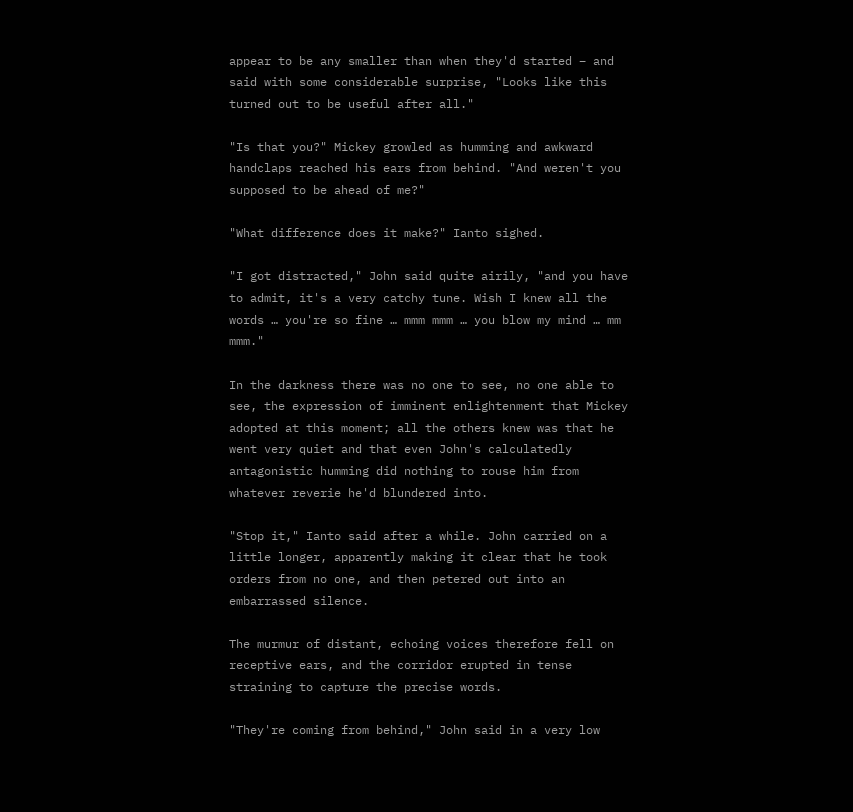appear to be any smaller than when they'd started – and said with some considerable surprise, "Looks like this turned out to be useful after all."

"Is that you?" Mickey growled as humming and awkward handclaps reached his ears from behind. "And weren't you supposed to be ahead of me?"

"What difference does it make?" Ianto sighed.

"I got distracted," John said quite airily, "and you have to admit, it's a very catchy tune. Wish I knew all the words … you're so fine … mmm mmm … you blow my mind … mm mmm."

In the darkness there was no one to see, no one able to see, the expression of imminent enlightenment that Mickey adopted at this moment; all the others knew was that he went very quiet and that even John's calculatedly antagonistic humming did nothing to rouse him from whatever reverie he'd blundered into.

"Stop it," Ianto said after a while. John carried on a little longer, apparently making it clear that he took orders from no one, and then petered out into an embarrassed silence.

The murmur of distant, echoing voices therefore fell on receptive ears, and the corridor erupted in tense straining to capture the precise words.

"They're coming from behind," John said in a very low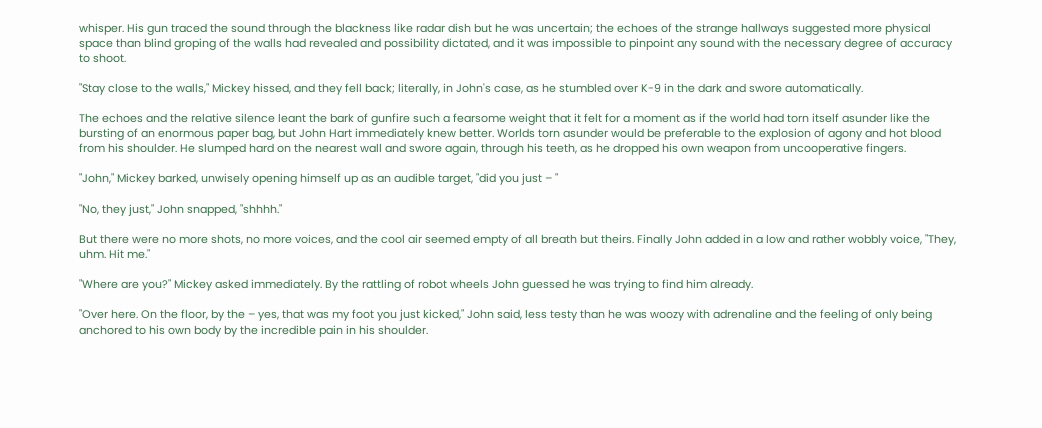whisper. His gun traced the sound through the blackness like radar dish but he was uncertain; the echoes of the strange hallways suggested more physical space than blind groping of the walls had revealed and possibility dictated, and it was impossible to pinpoint any sound with the necessary degree of accuracy to shoot.

"Stay close to the walls," Mickey hissed, and they fell back; literally, in John's case, as he stumbled over K-9 in the dark and swore automatically.

The echoes and the relative silence leant the bark of gunfire such a fearsome weight that it felt for a moment as if the world had torn itself asunder like the bursting of an enormous paper bag, but John Hart immediately knew better. Worlds torn asunder would be preferable to the explosion of agony and hot blood from his shoulder. He slumped hard on the nearest wall and swore again, through his teeth, as he dropped his own weapon from uncooperative fingers.

"John," Mickey barked, unwisely opening himself up as an audible target, "did you just – "

"No, they just," John snapped, "shhhh."

But there were no more shots, no more voices, and the cool air seemed empty of all breath but theirs. Finally John added in a low and rather wobbly voice, "They, uhm. Hit me."

"Where are you?" Mickey asked immediately. By the rattling of robot wheels John guessed he was trying to find him already.

"Over here. On the floor, by the – yes, that was my foot you just kicked," John said, less testy than he was woozy with adrenaline and the feeling of only being anchored to his own body by the incredible pain in his shoulder.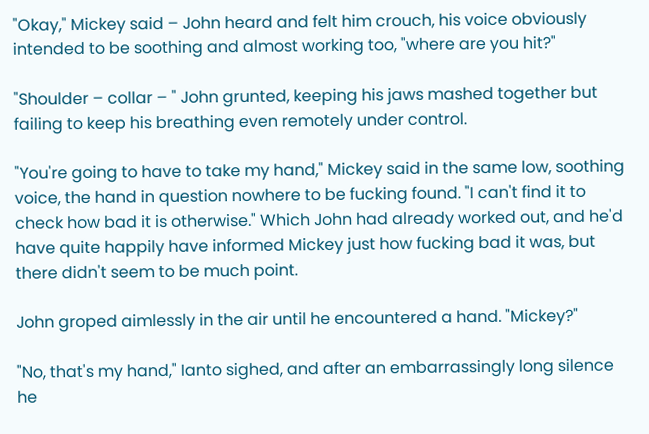"Okay," Mickey said – John heard and felt him crouch, his voice obviously intended to be soothing and almost working too, "where are you hit?"

"Shoulder – collar – " John grunted, keeping his jaws mashed together but failing to keep his breathing even remotely under control.

"You're going to have to take my hand," Mickey said in the same low, soothing voice, the hand in question nowhere to be fucking found. "I can't find it to check how bad it is otherwise." Which John had already worked out, and he'd have quite happily have informed Mickey just how fucking bad it was, but there didn't seem to be much point.

John groped aimlessly in the air until he encountered a hand. "Mickey?"

"No, that's my hand," Ianto sighed, and after an embarrassingly long silence he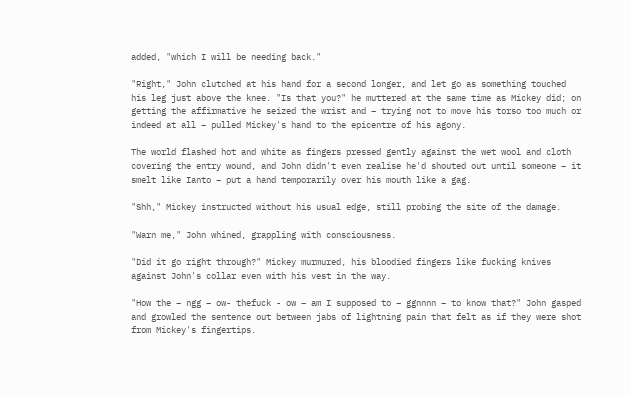added, "which I will be needing back."

"Right," John clutched at his hand for a second longer, and let go as something touched his leg just above the knee. "Is that you?" he muttered at the same time as Mickey did; on getting the affirmative he seized the wrist and – trying not to move his torso too much or indeed at all – pulled Mickey's hand to the epicentre of his agony.

The world flashed hot and white as fingers pressed gently against the wet wool and cloth covering the entry wound, and John didn't even realise he'd shouted out until someone – it smelt like Ianto – put a hand temporarily over his mouth like a gag.

"Shh," Mickey instructed without his usual edge, still probing the site of the damage.

"Warn me," John whined, grappling with consciousness.

"Did it go right through?" Mickey murmured, his bloodied fingers like fucking knives against John's collar even with his vest in the way.

"How the – ngg – ow- thefuck - ow – am I supposed to – ggnnnn – to know that?" John gasped and growled the sentence out between jabs of lightning pain that felt as if they were shot from Mickey's fingertips.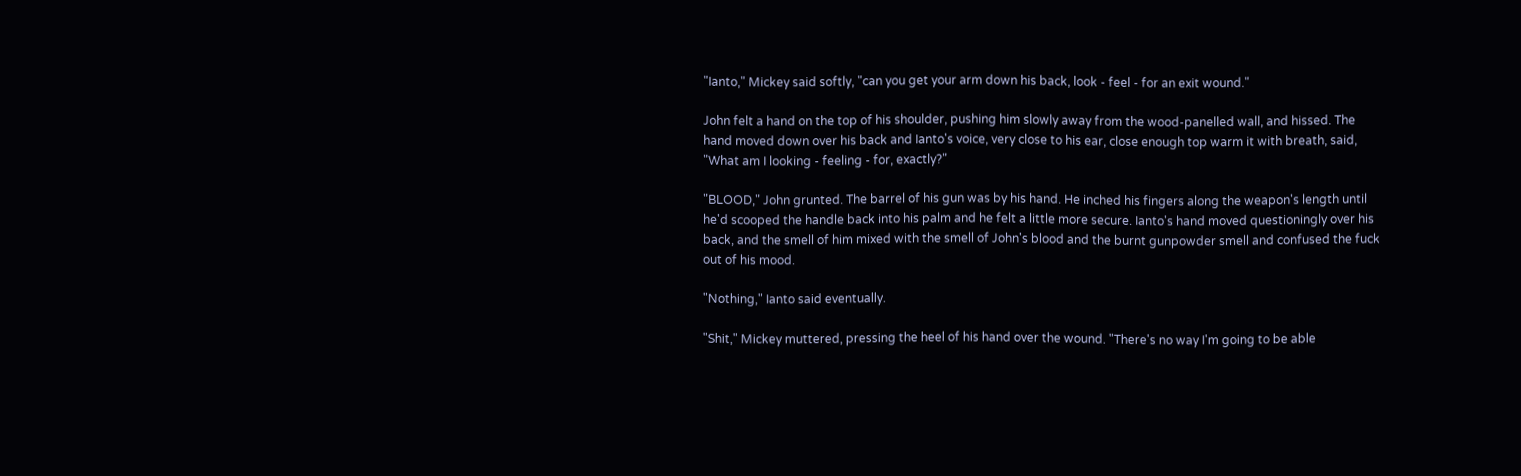"Ianto," Mickey said softly, "can you get your arm down his back, look - feel - for an exit wound."

John felt a hand on the top of his shoulder, pushing him slowly away from the wood-panelled wall, and hissed. The hand moved down over his back and Ianto's voice, very close to his ear, close enough top warm it with breath, said, "What am I looking - feeling - for, exactly?"

"BLOOD," John grunted. The barrel of his gun was by his hand. He inched his fingers along the weapon's length until he'd scooped the handle back into his palm and he felt a little more secure. Ianto's hand moved questioningly over his back, and the smell of him mixed with the smell of John's blood and the burnt gunpowder smell and confused the fuck out of his mood.

"Nothing," Ianto said eventually.

"Shit," Mickey muttered, pressing the heel of his hand over the wound. "There's no way I'm going to be able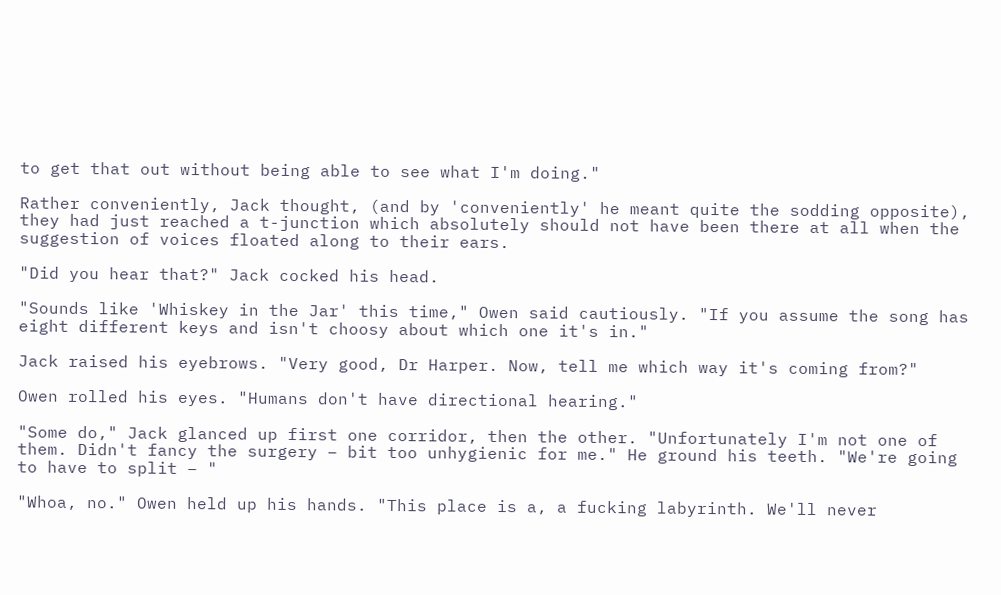to get that out without being able to see what I'm doing."

Rather conveniently, Jack thought, (and by 'conveniently' he meant quite the sodding opposite), they had just reached a t-junction which absolutely should not have been there at all when the suggestion of voices floated along to their ears.

"Did you hear that?" Jack cocked his head.

"Sounds like 'Whiskey in the Jar' this time," Owen said cautiously. "If you assume the song has eight different keys and isn't choosy about which one it's in."

Jack raised his eyebrows. "Very good, Dr Harper. Now, tell me which way it's coming from?"

Owen rolled his eyes. "Humans don't have directional hearing."

"Some do," Jack glanced up first one corridor, then the other. "Unfortunately I'm not one of them. Didn't fancy the surgery – bit too unhygienic for me." He ground his teeth. "We're going to have to split – "

"Whoa, no." Owen held up his hands. "This place is a, a fucking labyrinth. We'll never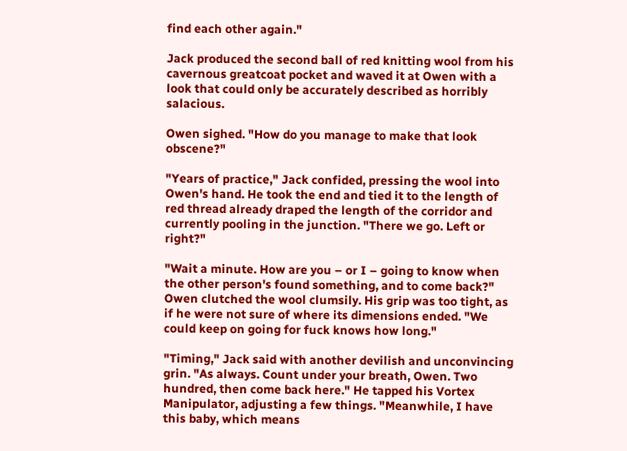find each other again."

Jack produced the second ball of red knitting wool from his cavernous greatcoat pocket and waved it at Owen with a look that could only be accurately described as horribly salacious.

Owen sighed. "How do you manage to make that look obscene?"

"Years of practice," Jack confided, pressing the wool into Owen's hand. He took the end and tied it to the length of red thread already draped the length of the corridor and currently pooling in the junction. "There we go. Left or right?"

"Wait a minute. How are you – or I – going to know when the other person's found something, and to come back?" Owen clutched the wool clumsily. His grip was too tight, as if he were not sure of where its dimensions ended. "We could keep on going for fuck knows how long."

"Timing," Jack said with another devilish and unconvincing grin. "As always. Count under your breath, Owen. Two hundred, then come back here." He tapped his Vortex Manipulator, adjusting a few things. "Meanwhile, I have this baby, which means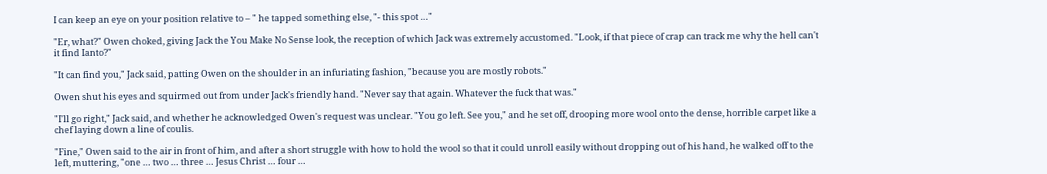I can keep an eye on your position relative to – " he tapped something else, "- this spot …"

"Er, what?" Owen choked, giving Jack the You Make No Sense look, the reception of which Jack was extremely accustomed. "Look, if that piece of crap can track me why the hell can't it find Ianto?"

"It can find you," Jack said, patting Owen on the shoulder in an infuriating fashion, "because you are mostly robots."

Owen shut his eyes and squirmed out from under Jack's friendly hand. "Never say that again. Whatever the fuck that was."

"I'll go right," Jack said, and whether he acknowledged Owen's request was unclear. "You go left. See you," and he set off, drooping more wool onto the dense, horrible carpet like a chef laying down a line of coulis.

"Fine," Owen said to the air in front of him, and after a short struggle with how to hold the wool so that it could unroll easily without dropping out of his hand, he walked off to the left, muttering, "one … two … three … Jesus Christ … four …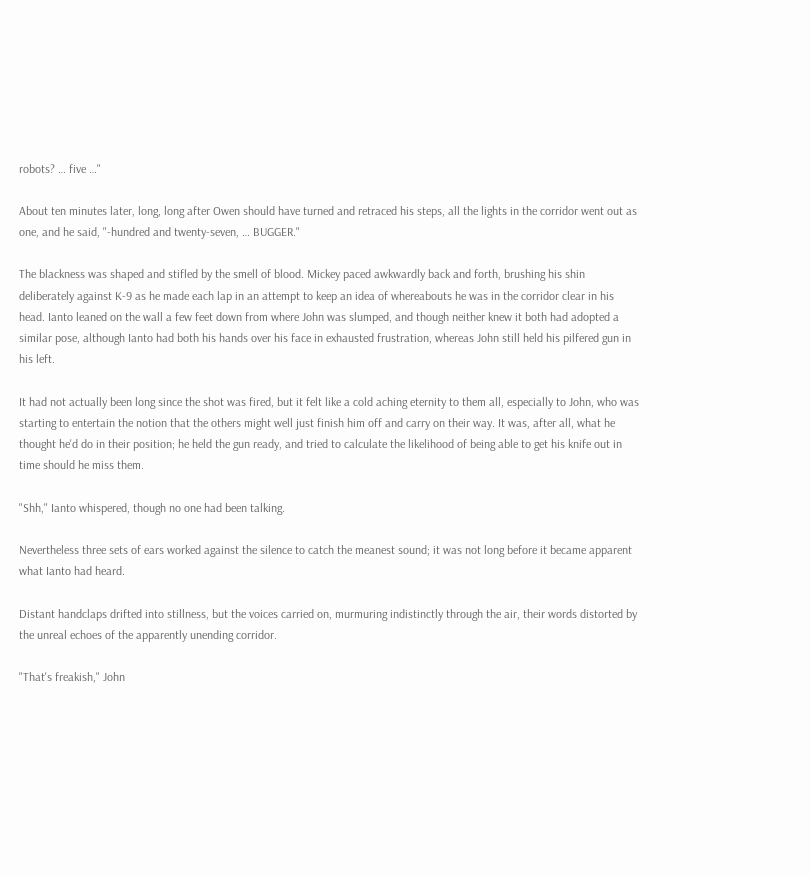robots? … five …"

About ten minutes later, long, long after Owen should have turned and retraced his steps, all the lights in the corridor went out as one, and he said, "-hundred and twenty-seven, … BUGGER."

The blackness was shaped and stifled by the smell of blood. Mickey paced awkwardly back and forth, brushing his shin deliberately against K-9 as he made each lap in an attempt to keep an idea of whereabouts he was in the corridor clear in his head. Ianto leaned on the wall a few feet down from where John was slumped, and though neither knew it both had adopted a similar pose, although Ianto had both his hands over his face in exhausted frustration, whereas John still held his pilfered gun in his left.

It had not actually been long since the shot was fired, but it felt like a cold aching eternity to them all, especially to John, who was starting to entertain the notion that the others might well just finish him off and carry on their way. It was, after all, what he thought he'd do in their position; he held the gun ready, and tried to calculate the likelihood of being able to get his knife out in time should he miss them.

"Shh," Ianto whispered, though no one had been talking.

Nevertheless three sets of ears worked against the silence to catch the meanest sound; it was not long before it became apparent what Ianto had heard.

Distant handclaps drifted into stillness, but the voices carried on, murmuring indistinctly through the air, their words distorted by the unreal echoes of the apparently unending corridor.

"That's freakish," John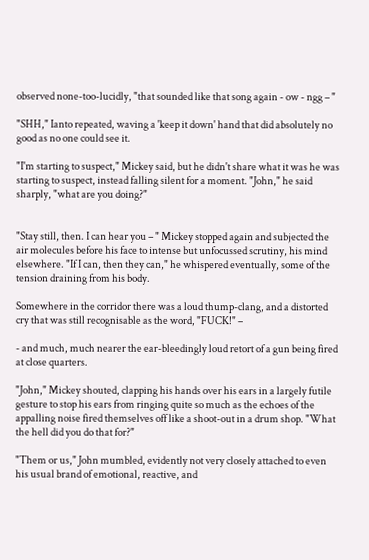observed none-too-lucidly, "that sounded like that song again - ow - ngg – "

"SHH," Ianto repeated, waving a 'keep it down' hand that did absolutely no good as no one could see it.

"I'm starting to suspect," Mickey said, but he didn't share what it was he was starting to suspect, instead falling silent for a moment. "John," he said sharply, "what are you doing?"


"Stay still, then. I can hear you – " Mickey stopped again and subjected the air molecules before his face to intense but unfocussed scrutiny, his mind elsewhere. "If I can, then they can," he whispered eventually, some of the tension draining from his body.

Somewhere in the corridor there was a loud thump-clang, and a distorted cry that was still recognisable as the word, "FUCK!" –

- and much, much nearer the ear-bleedingly loud retort of a gun being fired at close quarters.

"John," Mickey shouted, clapping his hands over his ears in a largely futile gesture to stop his ears from ringing quite so much as the echoes of the appalling noise fired themselves off like a shoot-out in a drum shop. "What the hell did you do that for?"

"Them or us," John mumbled, evidently not very closely attached to even his usual brand of emotional, reactive, and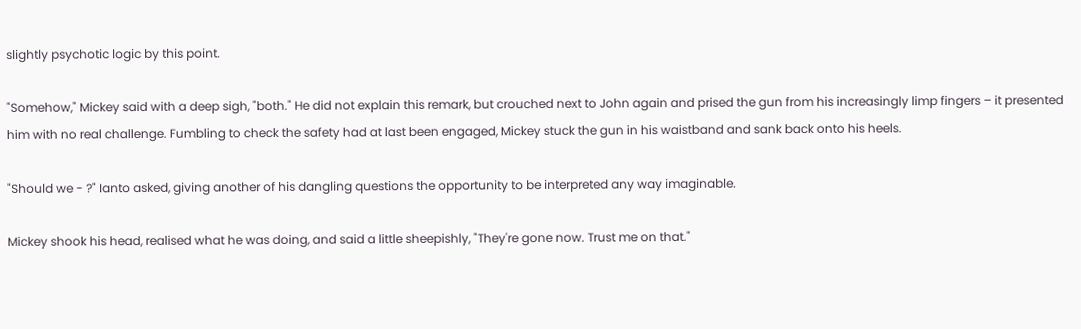slightly psychotic logic by this point.

"Somehow," Mickey said with a deep sigh, "both." He did not explain this remark, but crouched next to John again and prised the gun from his increasingly limp fingers – it presented him with no real challenge. Fumbling to check the safety had at last been engaged, Mickey stuck the gun in his waistband and sank back onto his heels.

"Should we - ?" Ianto asked, giving another of his dangling questions the opportunity to be interpreted any way imaginable.

Mickey shook his head, realised what he was doing, and said a little sheepishly, "They're gone now. Trust me on that."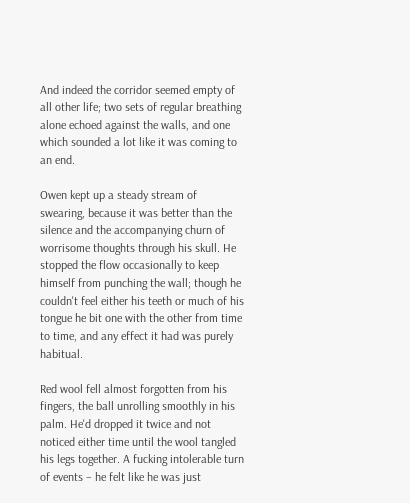And indeed the corridor seemed empty of all other life; two sets of regular breathing alone echoed against the walls, and one which sounded a lot like it was coming to an end.

Owen kept up a steady stream of swearing, because it was better than the silence and the accompanying churn of worrisome thoughts through his skull. He stopped the flow occasionally to keep himself from punching the wall; though he couldn't feel either his teeth or much of his tongue he bit one with the other from time to time, and any effect it had was purely habitual.

Red wool fell almost forgotten from his fingers, the ball unrolling smoothly in his palm. He'd dropped it twice and not noticed either time until the wool tangled his legs together. A fucking intolerable turn of events – he felt like he was just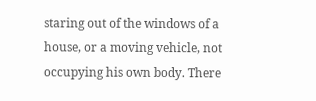staring out of the windows of a house, or a moving vehicle, not occupying his own body. There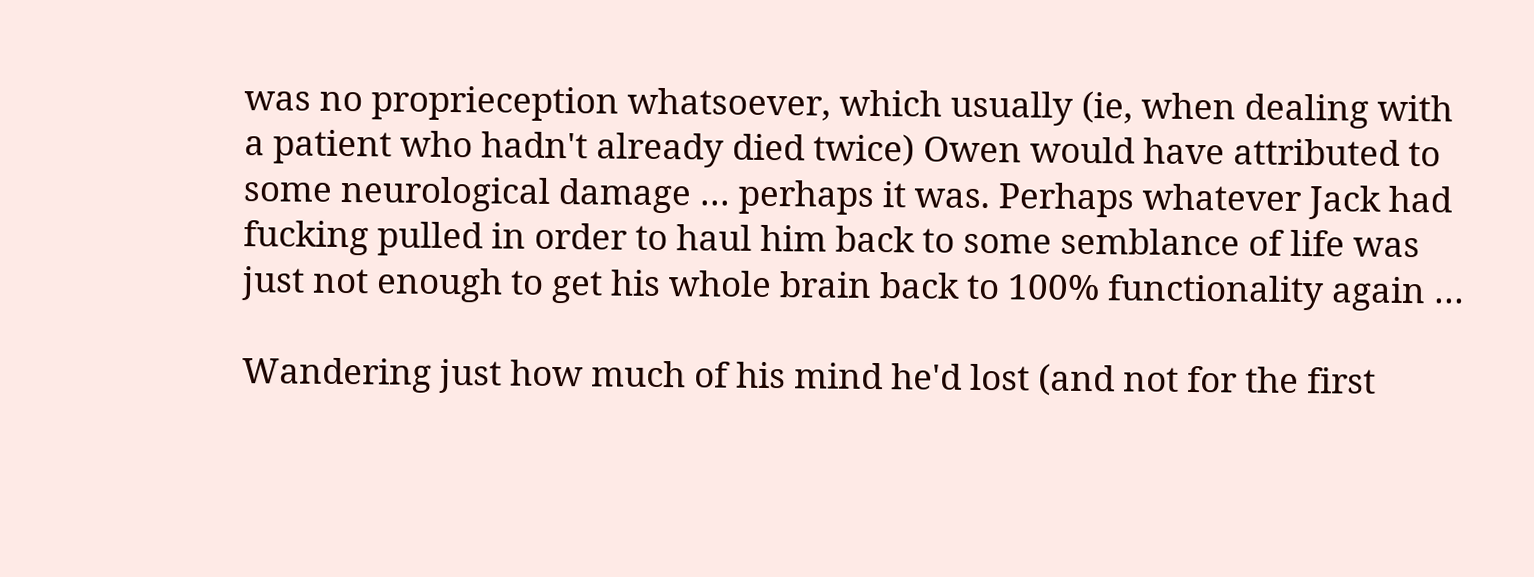was no proprieception whatsoever, which usually (ie, when dealing with a patient who hadn't already died twice) Owen would have attributed to some neurological damage … perhaps it was. Perhaps whatever Jack had fucking pulled in order to haul him back to some semblance of life was just not enough to get his whole brain back to 100% functionality again …

Wandering just how much of his mind he'd lost (and not for the first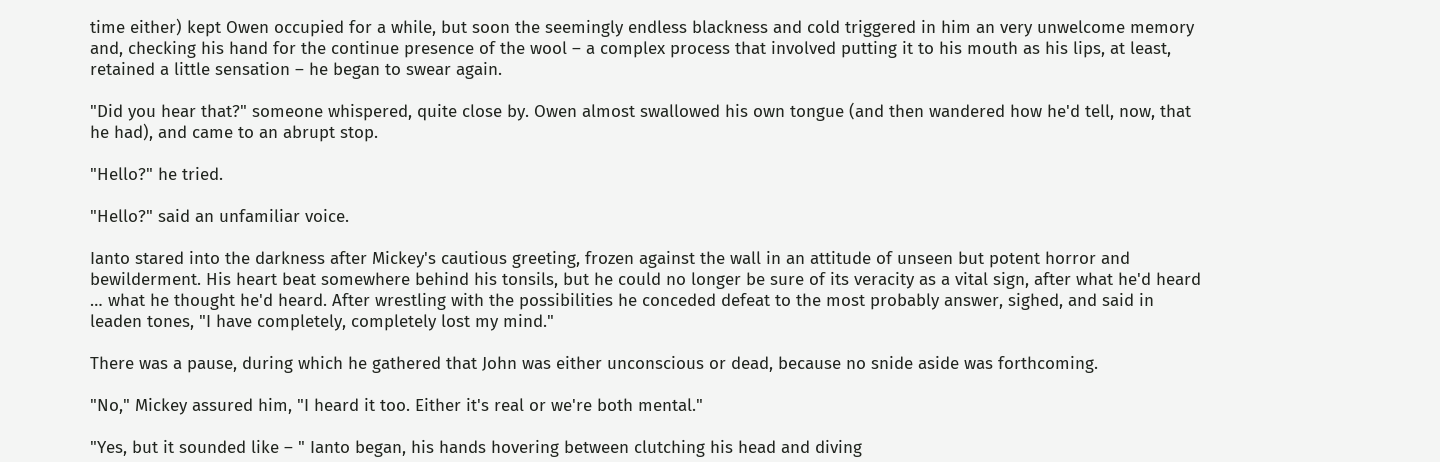time either) kept Owen occupied for a while, but soon the seemingly endless blackness and cold triggered in him an very unwelcome memory and, checking his hand for the continue presence of the wool – a complex process that involved putting it to his mouth as his lips, at least, retained a little sensation – he began to swear again.

"Did you hear that?" someone whispered, quite close by. Owen almost swallowed his own tongue (and then wandered how he'd tell, now, that he had), and came to an abrupt stop.

"Hello?" he tried.

"Hello?" said an unfamiliar voice.

Ianto stared into the darkness after Mickey's cautious greeting, frozen against the wall in an attitude of unseen but potent horror and bewilderment. His heart beat somewhere behind his tonsils, but he could no longer be sure of its veracity as a vital sign, after what he'd heard … what he thought he'd heard. After wrestling with the possibilities he conceded defeat to the most probably answer, sighed, and said in leaden tones, "I have completely, completely lost my mind."

There was a pause, during which he gathered that John was either unconscious or dead, because no snide aside was forthcoming.

"No," Mickey assured him, "I heard it too. Either it's real or we're both mental."

"Yes, but it sounded like – " Ianto began, his hands hovering between clutching his head and diving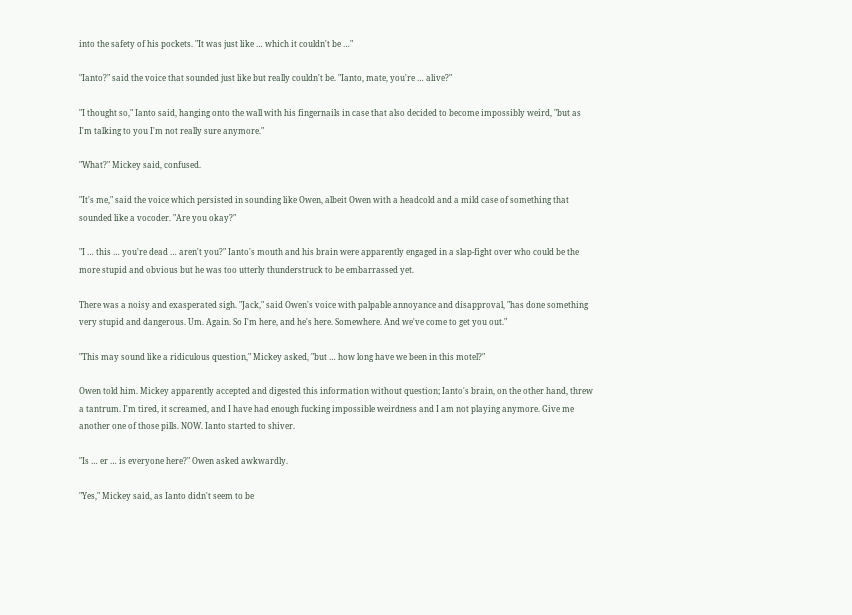into the safety of his pockets. "It was just like … which it couldn't be …"

"Ianto?" said the voice that sounded just like but really couldn't be. "Ianto, mate, you're … alive?"

"I thought so," Ianto said, hanging onto the wall with his fingernails in case that also decided to become impossibly weird, "but as I'm talking to you I'm not really sure anymore."

"What?" Mickey said, confused.

"It's me," said the voice which persisted in sounding like Owen, albeit Owen with a headcold and a mild case of something that sounded like a vocoder. "Are you okay?"

"I … this … you're dead … aren't you?" Ianto's mouth and his brain were apparently engaged in a slap-fight over who could be the more stupid and obvious but he was too utterly thunderstruck to be embarrassed yet.

There was a noisy and exasperated sigh. "Jack," said Owen's voice with palpable annoyance and disapproval, "has done something very stupid and dangerous. Um. Again. So I'm here, and he's here. Somewhere. And we've come to get you out."

"This may sound like a ridiculous question," Mickey asked, "but … how long have we been in this motel?"

Owen told him. Mickey apparently accepted and digested this information without question; Ianto's brain, on the other hand, threw a tantrum. I'm tired, it screamed, and I have had enough fucking impossible weirdness and I am not playing anymore. Give me another one of those pills. NOW. Ianto started to shiver.

"Is … er … is everyone here?" Owen asked awkwardly.

"Yes," Mickey said, as Ianto didn't seem to be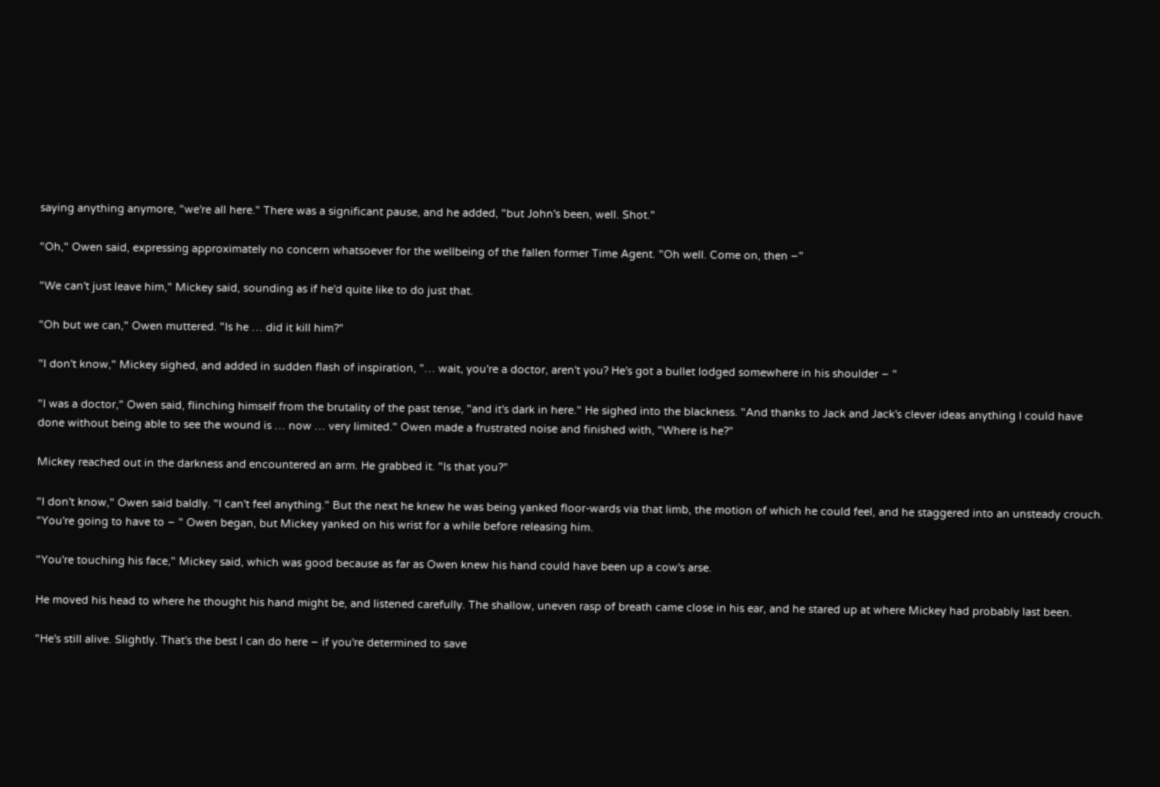saying anything anymore, "we're all here." There was a significant pause, and he added, "but John's been, well. Shot."

"Oh," Owen said, expressing approximately no concern whatsoever for the wellbeing of the fallen former Time Agent. "Oh well. Come on, then –"

"We can't just leave him," Mickey said, sounding as if he'd quite like to do just that.

"Oh but we can," Owen muttered. "Is he … did it kill him?"

"I don't know," Mickey sighed, and added in sudden flash of inspiration, "… wait, you're a doctor, aren't you? He's got a bullet lodged somewhere in his shoulder – "

"I was a doctor," Owen said, flinching himself from the brutality of the past tense, "and it's dark in here." He sighed into the blackness. "And thanks to Jack and Jack's clever ideas anything I could have done without being able to see the wound is … now … very limited." Owen made a frustrated noise and finished with, "Where is he?"

Mickey reached out in the darkness and encountered an arm. He grabbed it. "Is that you?"

"I don't know," Owen said baldly. "I can't feel anything." But the next he knew he was being yanked floor-wards via that limb, the motion of which he could feel, and he staggered into an unsteady crouch. "You're going to have to – " Owen began, but Mickey yanked on his wrist for a while before releasing him.

"You're touching his face," Mickey said, which was good because as far as Owen knew his hand could have been up a cow's arse.

He moved his head to where he thought his hand might be, and listened carefully. The shallow, uneven rasp of breath came close in his ear, and he stared up at where Mickey had probably last been.

"He's still alive. Slightly. That's the best I can do here – if you're determined to save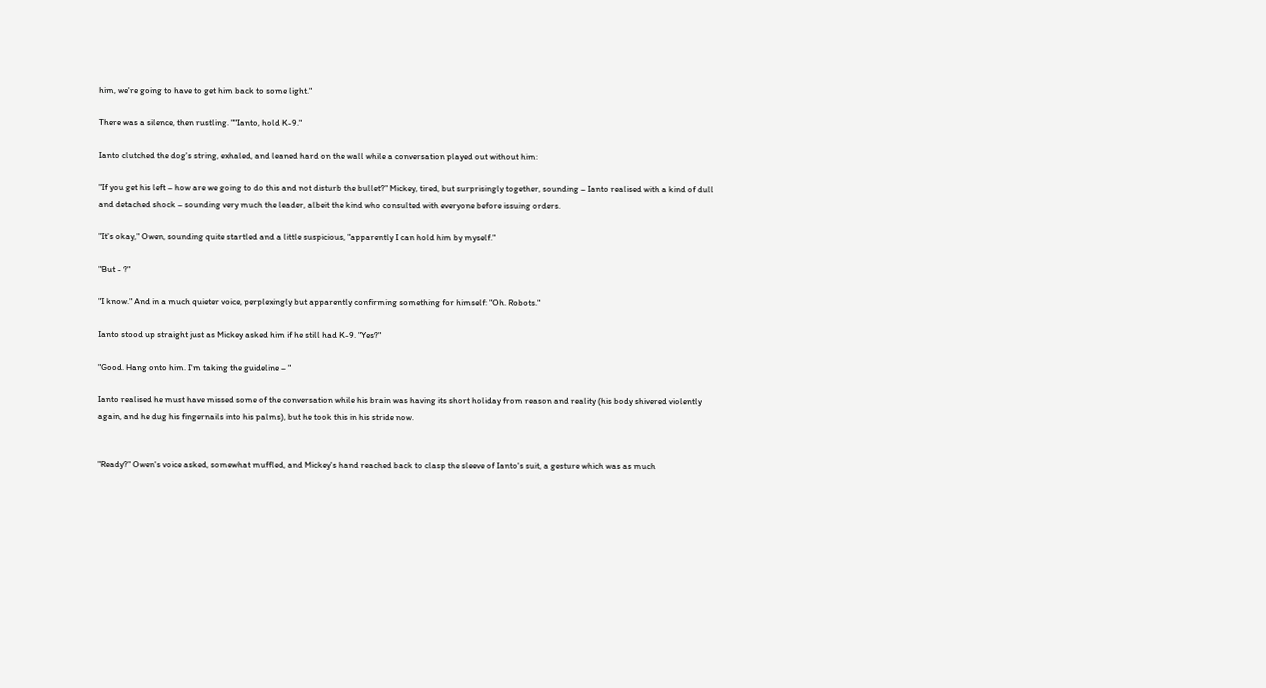him, we're going to have to get him back to some light."

There was a silence, then rustling. ""Ianto, hold K-9."

Ianto clutched the dog's string, exhaled, and leaned hard on the wall while a conversation played out without him:

"If you get his left – how are we going to do this and not disturb the bullet?" Mickey, tired, but surprisingly together, sounding – Ianto realised with a kind of dull and detached shock – sounding very much the leader, albeit the kind who consulted with everyone before issuing orders.

"It's okay," Owen, sounding quite startled and a little suspicious, "apparently I can hold him by myself."

"But - ?"

"I know." And in a much quieter voice, perplexingly but apparently confirming something for himself: "Oh. Robots."

Ianto stood up straight just as Mickey asked him if he still had K-9. "Yes?"

"Good. Hang onto him. I'm taking the guideline – "

Ianto realised he must have missed some of the conversation while his brain was having its short holiday from reason and reality (his body shivered violently again, and he dug his fingernails into his palms), but he took this in his stride now.


"Ready?" Owen's voice asked, somewhat muffled, and Mickey's hand reached back to clasp the sleeve of Ianto's suit, a gesture which was as much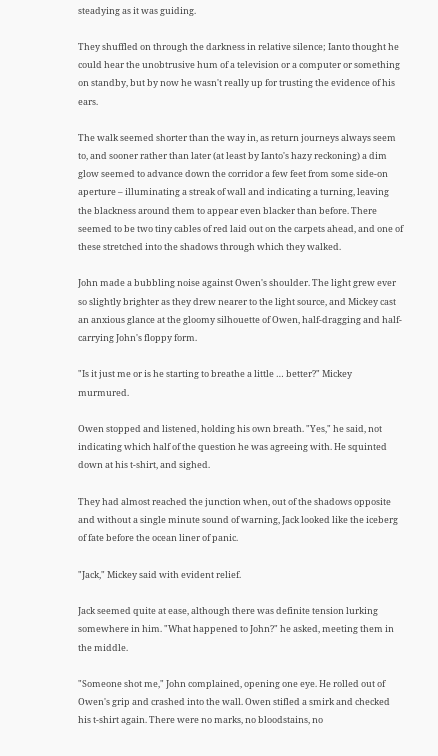steadying as it was guiding.

They shuffled on through the darkness in relative silence; Ianto thought he could hear the unobtrusive hum of a television or a computer or something on standby, but by now he wasn't really up for trusting the evidence of his ears.

The walk seemed shorter than the way in, as return journeys always seem to, and sooner rather than later (at least by Ianto's hazy reckoning) a dim glow seemed to advance down the corridor a few feet from some side-on aperture – illuminating a streak of wall and indicating a turning, leaving the blackness around them to appear even blacker than before. There seemed to be two tiny cables of red laid out on the carpets ahead, and one of these stretched into the shadows through which they walked.

John made a bubbling noise against Owen's shoulder. The light grew ever so slightly brighter as they drew nearer to the light source, and Mickey cast an anxious glance at the gloomy silhouette of Owen, half-dragging and half-carrying John's floppy form.

"Is it just me or is he starting to breathe a little … better?" Mickey murmured.

Owen stopped and listened, holding his own breath. "Yes," he said, not indicating which half of the question he was agreeing with. He squinted down at his t-shirt, and sighed.

They had almost reached the junction when, out of the shadows opposite and without a single minute sound of warning, Jack looked like the iceberg of fate before the ocean liner of panic.

"Jack," Mickey said with evident relief.

Jack seemed quite at ease, although there was definite tension lurking somewhere in him. "What happened to John?" he asked, meeting them in the middle.

"Someone shot me," John complained, opening one eye. He rolled out of Owen's grip and crashed into the wall. Owen stifled a smirk and checked his t-shirt again. There were no marks, no bloodstains, no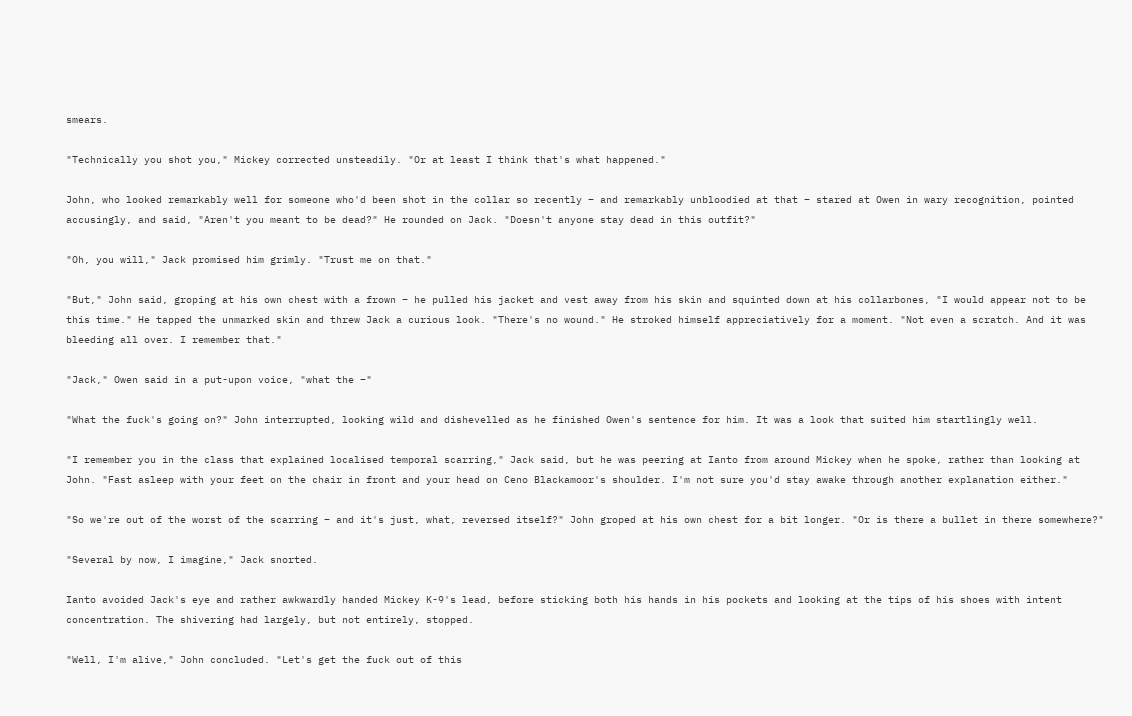smears.

"Technically you shot you," Mickey corrected unsteadily. "Or at least I think that's what happened."

John, who looked remarkably well for someone who'd been shot in the collar so recently – and remarkably unbloodied at that – stared at Owen in wary recognition, pointed accusingly, and said, "Aren't you meant to be dead?" He rounded on Jack. "Doesn't anyone stay dead in this outfit?"

"Oh, you will," Jack promised him grimly. "Trust me on that."

"But," John said, groping at his own chest with a frown – he pulled his jacket and vest away from his skin and squinted down at his collarbones, "I would appear not to be this time." He tapped the unmarked skin and threw Jack a curious look. "There's no wound." He stroked himself appreciatively for a moment. "Not even a scratch. And it was bleeding all over. I remember that."

"Jack," Owen said in a put-upon voice, "what the –"

"What the fuck's going on?" John interrupted, looking wild and dishevelled as he finished Owen's sentence for him. It was a look that suited him startlingly well.

"I remember you in the class that explained localised temporal scarring," Jack said, but he was peering at Ianto from around Mickey when he spoke, rather than looking at John. "Fast asleep with your feet on the chair in front and your head on Ceno Blackamoor's shoulder. I'm not sure you'd stay awake through another explanation either."

"So we're out of the worst of the scarring – and it's just, what, reversed itself?" John groped at his own chest for a bit longer. "Or is there a bullet in there somewhere?"

"Several by now, I imagine," Jack snorted.

Ianto avoided Jack's eye and rather awkwardly handed Mickey K-9's lead, before sticking both his hands in his pockets and looking at the tips of his shoes with intent concentration. The shivering had largely, but not entirely, stopped.

"Well, I'm alive," John concluded. "Let's get the fuck out of this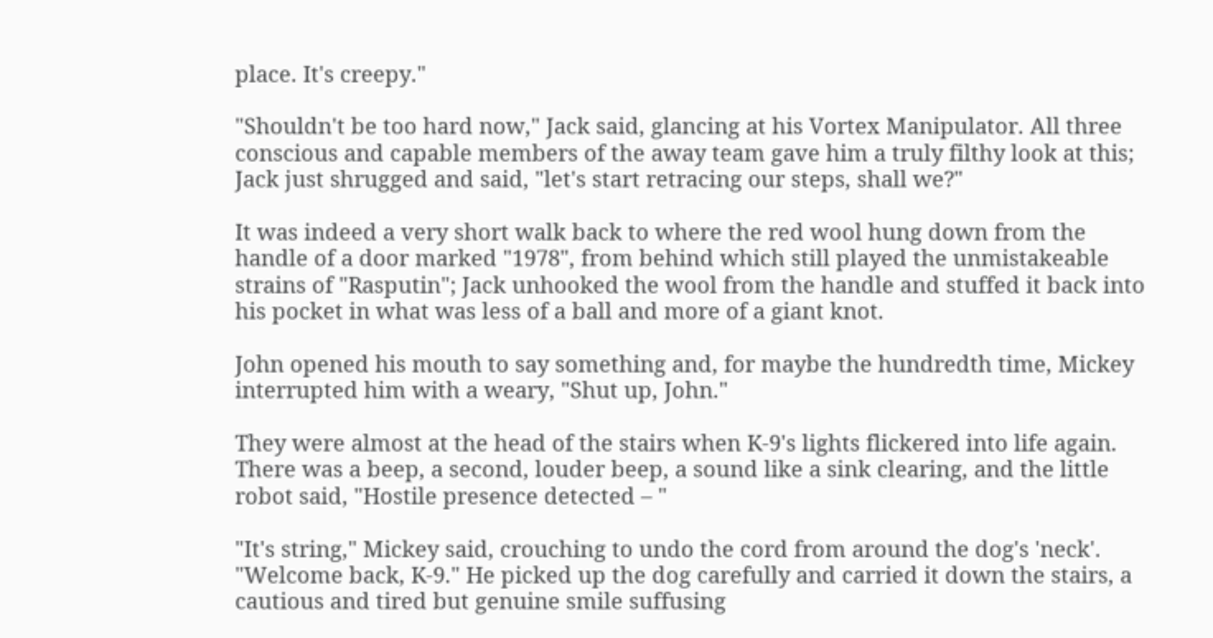place. It's creepy."

"Shouldn't be too hard now," Jack said, glancing at his Vortex Manipulator. All three conscious and capable members of the away team gave him a truly filthy look at this; Jack just shrugged and said, "let's start retracing our steps, shall we?"

It was indeed a very short walk back to where the red wool hung down from the handle of a door marked "1978", from behind which still played the unmistakeable strains of "Rasputin"; Jack unhooked the wool from the handle and stuffed it back into his pocket in what was less of a ball and more of a giant knot.

John opened his mouth to say something and, for maybe the hundredth time, Mickey interrupted him with a weary, "Shut up, John."

They were almost at the head of the stairs when K-9's lights flickered into life again. There was a beep, a second, louder beep, a sound like a sink clearing, and the little robot said, "Hostile presence detected – "

"It's string," Mickey said, crouching to undo the cord from around the dog's 'neck'. "Welcome back, K-9." He picked up the dog carefully and carried it down the stairs, a cautious and tired but genuine smile suffusing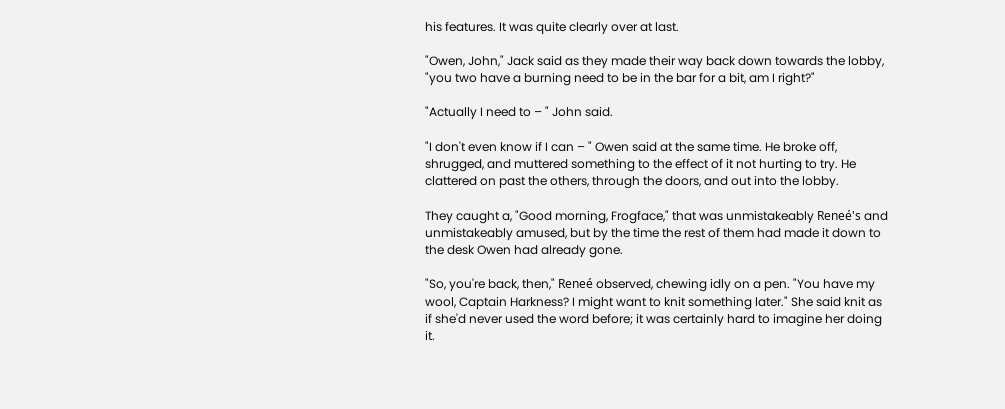his features. It was quite clearly over at last.

"Owen, John," Jack said as they made their way back down towards the lobby, "you two have a burning need to be in the bar for a bit, am I right?"

"Actually I need to – " John said.

"I don't even know if I can – " Owen said at the same time. He broke off, shrugged, and muttered something to the effect of it not hurting to try. He clattered on past the others, through the doors, and out into the lobby.

They caught a, "Good morning, Frogface," that was unmistakeably Reneé's and unmistakeably amused, but by the time the rest of them had made it down to the desk Owen had already gone.

"So, you're back, then," Reneé observed, chewing idly on a pen. "You have my wool, Captain Harkness? I might want to knit something later." She said knit as if she'd never used the word before; it was certainly hard to imagine her doing it.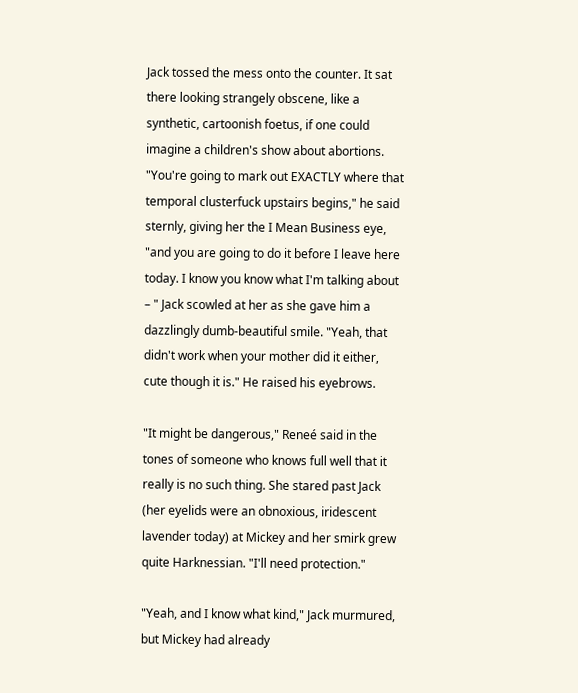Jack tossed the mess onto the counter. It sat there looking strangely obscene, like a synthetic, cartoonish foetus, if one could imagine a children's show about abortions. "You're going to mark out EXACTLY where that temporal clusterfuck upstairs begins," he said sternly, giving her the I Mean Business eye, "and you are going to do it before I leave here today. I know you know what I'm talking about – " Jack scowled at her as she gave him a dazzlingly dumb-beautiful smile. "Yeah, that didn't work when your mother did it either, cute though it is." He raised his eyebrows.

"It might be dangerous," Reneé said in the tones of someone who knows full well that it really is no such thing. She stared past Jack (her eyelids were an obnoxious, iridescent lavender today) at Mickey and her smirk grew quite Harknessian. "I'll need protection."

"Yeah, and I know what kind," Jack murmured, but Mickey had already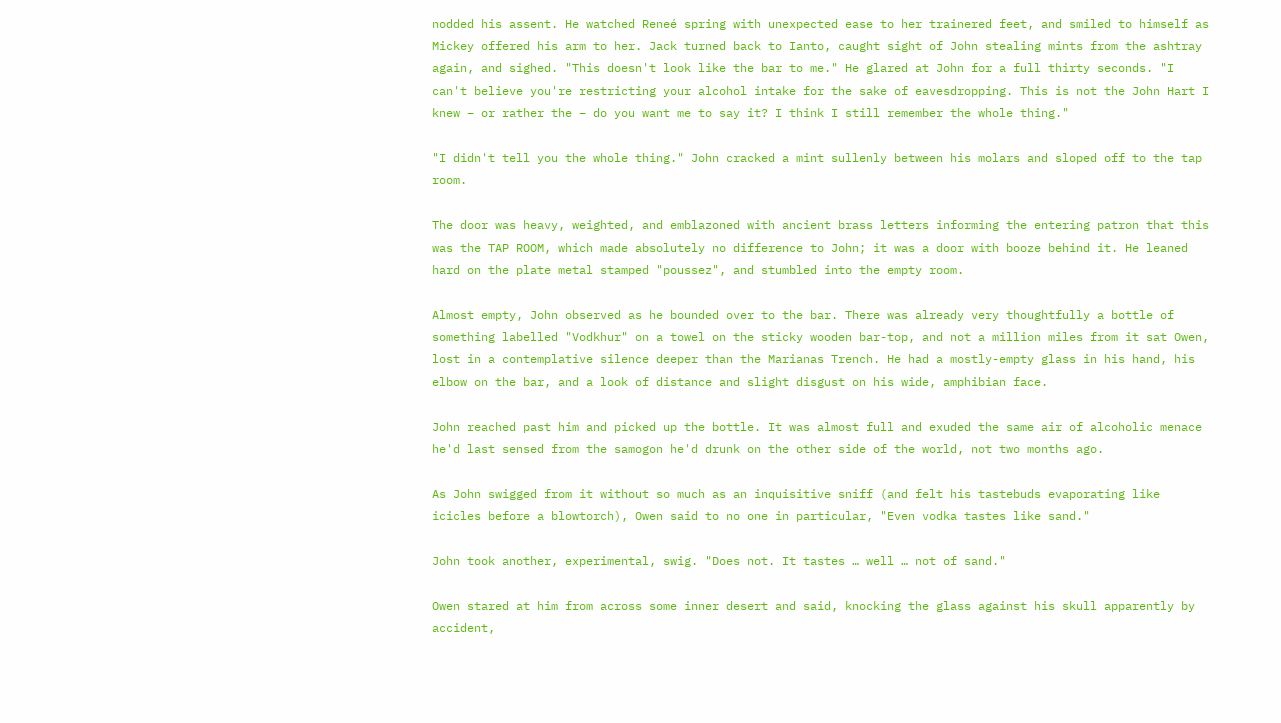nodded his assent. He watched Reneé spring with unexpected ease to her trainered feet, and smiled to himself as Mickey offered his arm to her. Jack turned back to Ianto, caught sight of John stealing mints from the ashtray again, and sighed. "This doesn't look like the bar to me." He glared at John for a full thirty seconds. "I can't believe you're restricting your alcohol intake for the sake of eavesdropping. This is not the John Hart I knew – or rather the – do you want me to say it? I think I still remember the whole thing."

"I didn't tell you the whole thing." John cracked a mint sullenly between his molars and sloped off to the tap room.

The door was heavy, weighted, and emblazoned with ancient brass letters informing the entering patron that this was the TAP ROOM, which made absolutely no difference to John; it was a door with booze behind it. He leaned hard on the plate metal stamped "poussez", and stumbled into the empty room.

Almost empty, John observed as he bounded over to the bar. There was already very thoughtfully a bottle of something labelled "Vodkhur" on a towel on the sticky wooden bar-top, and not a million miles from it sat Owen, lost in a contemplative silence deeper than the Marianas Trench. He had a mostly-empty glass in his hand, his elbow on the bar, and a look of distance and slight disgust on his wide, amphibian face.

John reached past him and picked up the bottle. It was almost full and exuded the same air of alcoholic menace he'd last sensed from the samogon he'd drunk on the other side of the world, not two months ago.

As John swigged from it without so much as an inquisitive sniff (and felt his tastebuds evaporating like icicles before a blowtorch), Owen said to no one in particular, "Even vodka tastes like sand."

John took another, experimental, swig. "Does not. It tastes … well … not of sand."

Owen stared at him from across some inner desert and said, knocking the glass against his skull apparently by accident,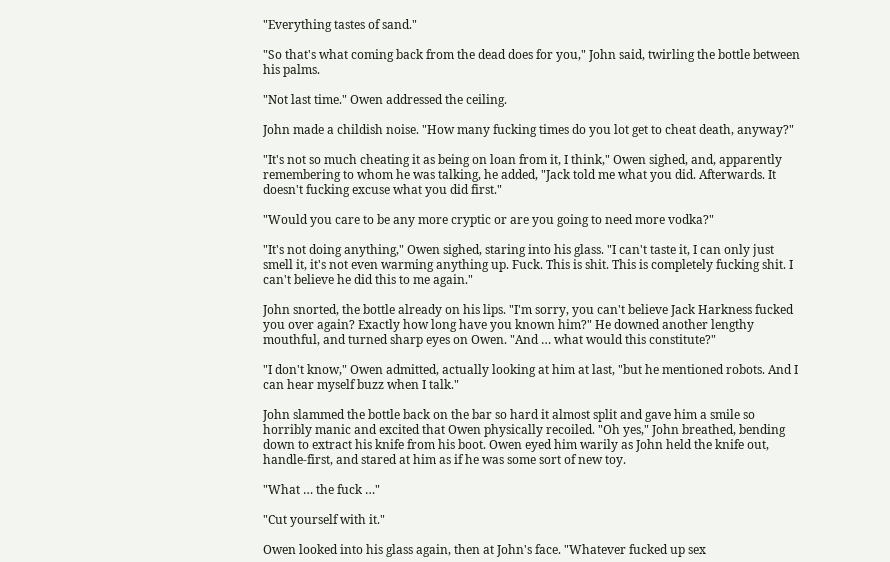"Everything tastes of sand."

"So that's what coming back from the dead does for you," John said, twirling the bottle between his palms.

"Not last time." Owen addressed the ceiling.

John made a childish noise. "How many fucking times do you lot get to cheat death, anyway?"

"It's not so much cheating it as being on loan from it, I think," Owen sighed, and, apparently remembering to whom he was talking, he added, "Jack told me what you did. Afterwards. It doesn't fucking excuse what you did first."

"Would you care to be any more cryptic or are you going to need more vodka?"

"It's not doing anything," Owen sighed, staring into his glass. "I can't taste it, I can only just smell it, it's not even warming anything up. Fuck. This is shit. This is completely fucking shit. I can't believe he did this to me again."

John snorted, the bottle already on his lips. "I'm sorry, you can't believe Jack Harkness fucked you over again? Exactly how long have you known him?" He downed another lengthy mouthful, and turned sharp eyes on Owen. "And … what would this constitute?"

"I don't know," Owen admitted, actually looking at him at last, "but he mentioned robots. And I can hear myself buzz when I talk."

John slammed the bottle back on the bar so hard it almost split and gave him a smile so horribly manic and excited that Owen physically recoiled. "Oh yes," John breathed, bending down to extract his knife from his boot. Owen eyed him warily as John held the knife out, handle-first, and stared at him as if he was some sort of new toy.

"What … the fuck …"

"Cut yourself with it."

Owen looked into his glass again, then at John's face. "Whatever fucked up sex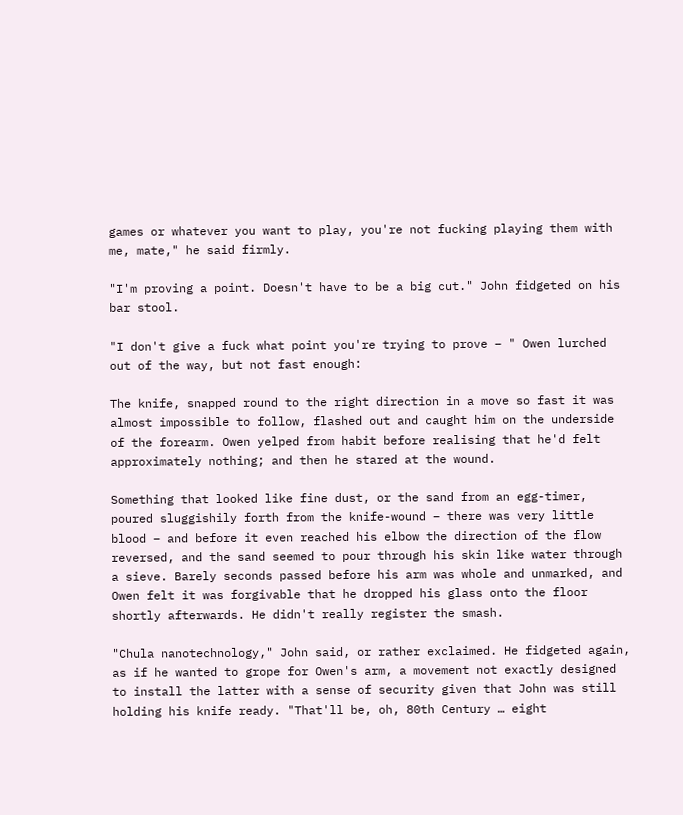games or whatever you want to play, you're not fucking playing them with me, mate," he said firmly.

"I'm proving a point. Doesn't have to be a big cut." John fidgeted on his bar stool.

"I don't give a fuck what point you're trying to prove – " Owen lurched out of the way, but not fast enough:

The knife, snapped round to the right direction in a move so fast it was almost impossible to follow, flashed out and caught him on the underside of the forearm. Owen yelped from habit before realising that he'd felt approximately nothing; and then he stared at the wound.

Something that looked like fine dust, or the sand from an egg-timer, poured sluggishily forth from the knife-wound – there was very little blood – and before it even reached his elbow the direction of the flow reversed, and the sand seemed to pour through his skin like water through a sieve. Barely seconds passed before his arm was whole and unmarked, and Owen felt it was forgivable that he dropped his glass onto the floor shortly afterwards. He didn't really register the smash.

"Chula nanotechnology," John said, or rather exclaimed. He fidgeted again, as if he wanted to grope for Owen's arm, a movement not exactly designed to install the latter with a sense of security given that John was still holding his knife ready. "That'll be, oh, 80th Century … eight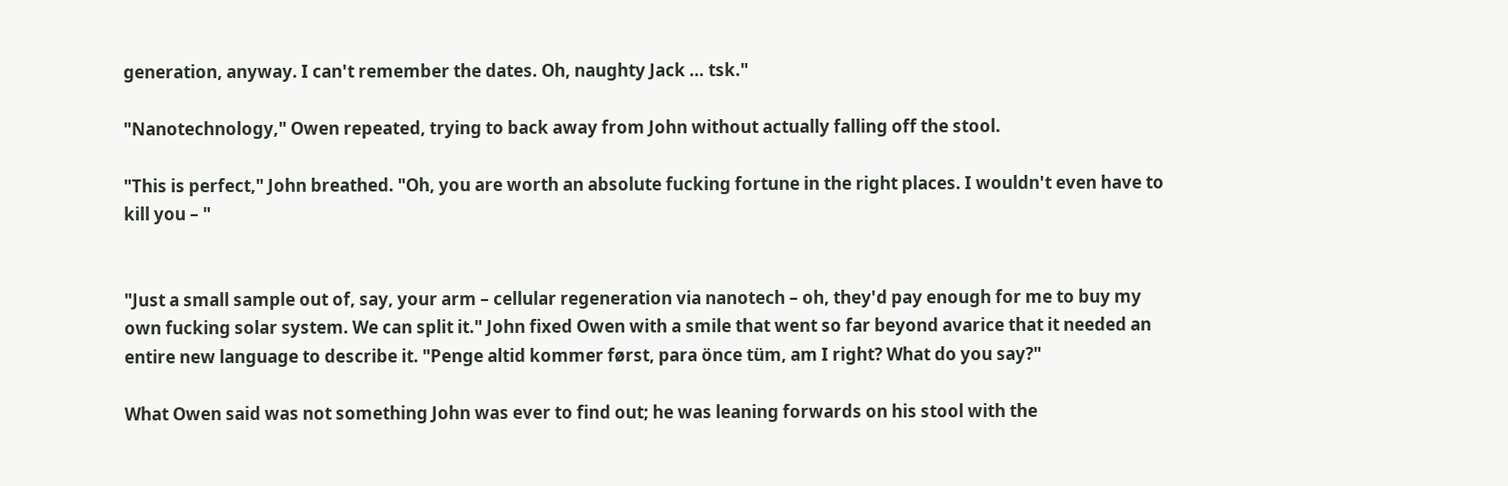generation, anyway. I can't remember the dates. Oh, naughty Jack … tsk."

"Nanotechnology," Owen repeated, trying to back away from John without actually falling off the stool.

"This is perfect," John breathed. "Oh, you are worth an absolute fucking fortune in the right places. I wouldn't even have to kill you – "


"Just a small sample out of, say, your arm – cellular regeneration via nanotech – oh, they'd pay enough for me to buy my own fucking solar system. We can split it." John fixed Owen with a smile that went so far beyond avarice that it needed an entire new language to describe it. "Penge altid kommer først, para önce tüm, am I right? What do you say?"

What Owen said was not something John was ever to find out; he was leaning forwards on his stool with the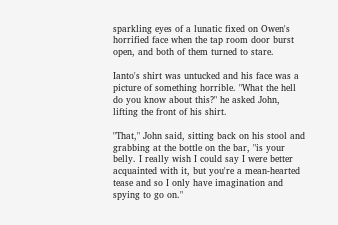sparkling eyes of a lunatic fixed on Owen's horrified face when the tap room door burst open, and both of them turned to stare.

Ianto's shirt was untucked and his face was a picture of something horrible. "What the hell do you know about this?" he asked John, lifting the front of his shirt.

"That," John said, sitting back on his stool and grabbing at the bottle on the bar, "is your belly. I really wish I could say I were better acquainted with it, but you're a mean-hearted tease and so I only have imagination and spying to go on."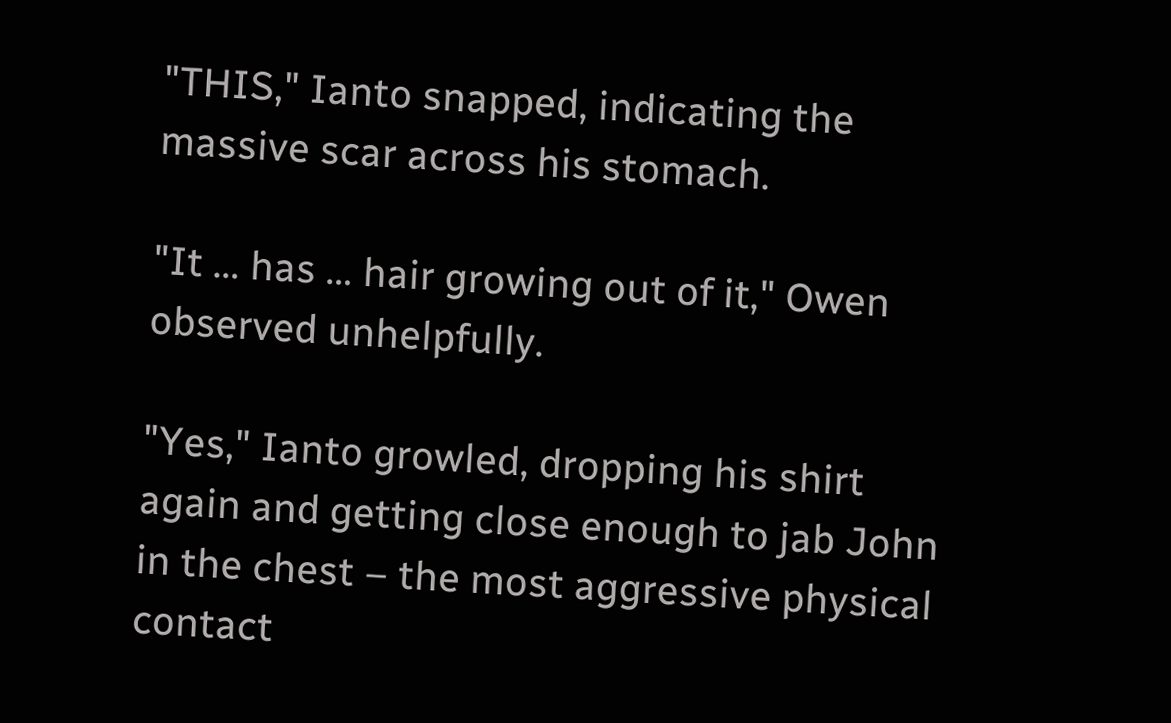"THIS," Ianto snapped, indicating the massive scar across his stomach.

"It … has … hair growing out of it," Owen observed unhelpfully.

"Yes," Ianto growled, dropping his shirt again and getting close enough to jab John in the chest – the most aggressive physical contact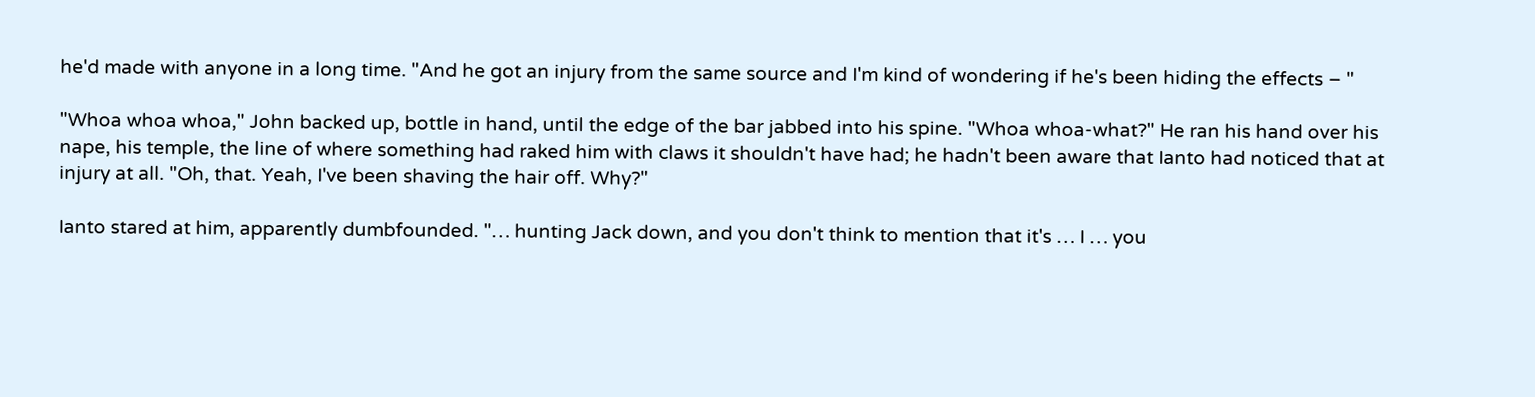he'd made with anyone in a long time. "And he got an injury from the same source and I'm kind of wondering if he's been hiding the effects – "

"Whoa whoa whoa," John backed up, bottle in hand, until the edge of the bar jabbed into his spine. "Whoa whoa-what?" He ran his hand over his nape, his temple, the line of where something had raked him with claws it shouldn't have had; he hadn't been aware that Ianto had noticed that at injury at all. "Oh, that. Yeah, I've been shaving the hair off. Why?"

Ianto stared at him, apparently dumbfounded. "… hunting Jack down, and you don't think to mention that it's … I … you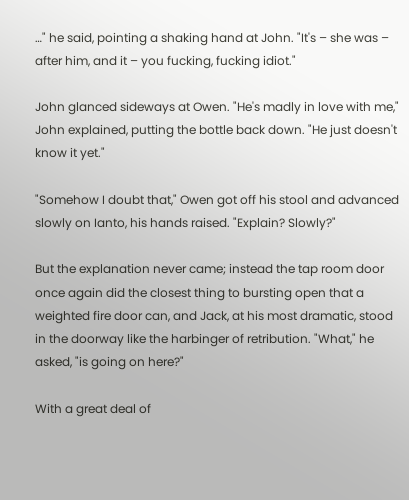…" he said, pointing a shaking hand at John. "It's – she was – after him, and it – you fucking, fucking idiot."

John glanced sideways at Owen. "He's madly in love with me," John explained, putting the bottle back down. "He just doesn't know it yet."

"Somehow I doubt that," Owen got off his stool and advanced slowly on Ianto, his hands raised. "Explain? Slowly?"

But the explanation never came; instead the tap room door once again did the closest thing to bursting open that a weighted fire door can, and Jack, at his most dramatic, stood in the doorway like the harbinger of retribution. "What," he asked, "is going on here?"

With a great deal of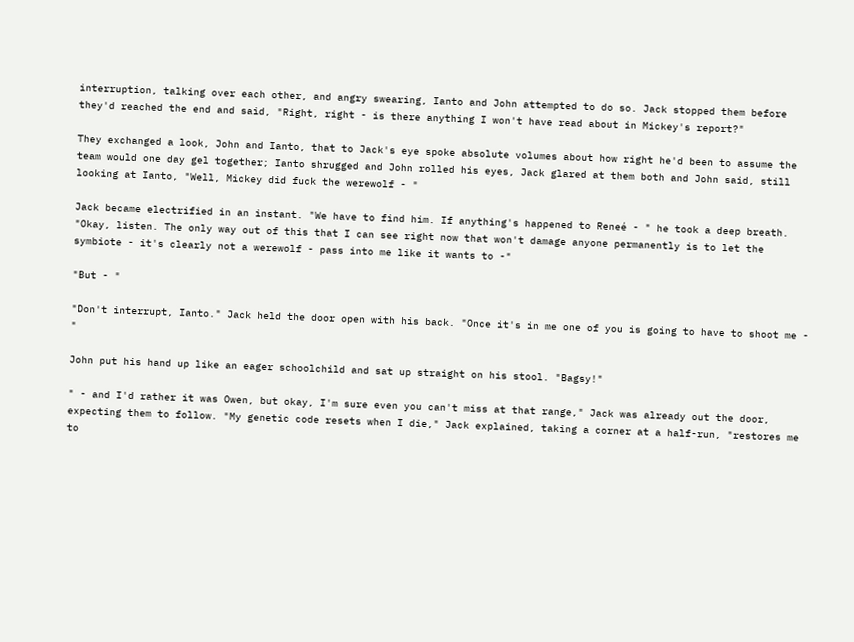interruption, talking over each other, and angry swearing, Ianto and John attempted to do so. Jack stopped them before they'd reached the end and said, "Right, right - is there anything I won't have read about in Mickey's report?"

They exchanged a look, John and Ianto, that to Jack's eye spoke absolute volumes about how right he'd been to assume the team would one day gel together; Ianto shrugged and John rolled his eyes, Jack glared at them both and John said, still looking at Ianto, "Well, Mickey did fuck the werewolf - "

Jack became electrified in an instant. "We have to find him. If anything's happened to Reneé - " he took a deep breath. "Okay, listen. The only way out of this that I can see right now that won't damage anyone permanently is to let the symbiote - it's clearly not a werewolf - pass into me like it wants to -"

"But - "

"Don't interrupt, Ianto." Jack held the door open with his back. "Once it's in me one of you is going to have to shoot me - "

John put his hand up like an eager schoolchild and sat up straight on his stool. "Bagsy!"

" - and I'd rather it was Owen, but okay, I'm sure even you can't miss at that range," Jack was already out the door, expecting them to follow. "My genetic code resets when I die," Jack explained, taking a corner at a half-run, "restores me to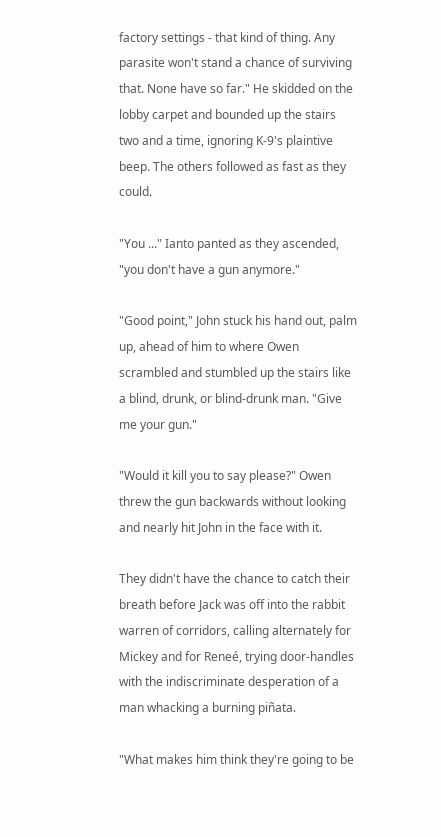factory settings - that kind of thing. Any parasite won't stand a chance of surviving that. None have so far." He skidded on the lobby carpet and bounded up the stairs two and a time, ignoring K-9's plaintive beep. The others followed as fast as they could.

"You ..." Ianto panted as they ascended, "you don't have a gun anymore."

"Good point," John stuck his hand out, palm up, ahead of him to where Owen scrambled and stumbled up the stairs like a blind, drunk, or blind-drunk man. "Give me your gun."

"Would it kill you to say please?" Owen threw the gun backwards without looking and nearly hit John in the face with it.

They didn't have the chance to catch their breath before Jack was off into the rabbit warren of corridors, calling alternately for Mickey and for Reneé, trying door-handles with the indiscriminate desperation of a man whacking a burning piñata.

"What makes him think they're going to be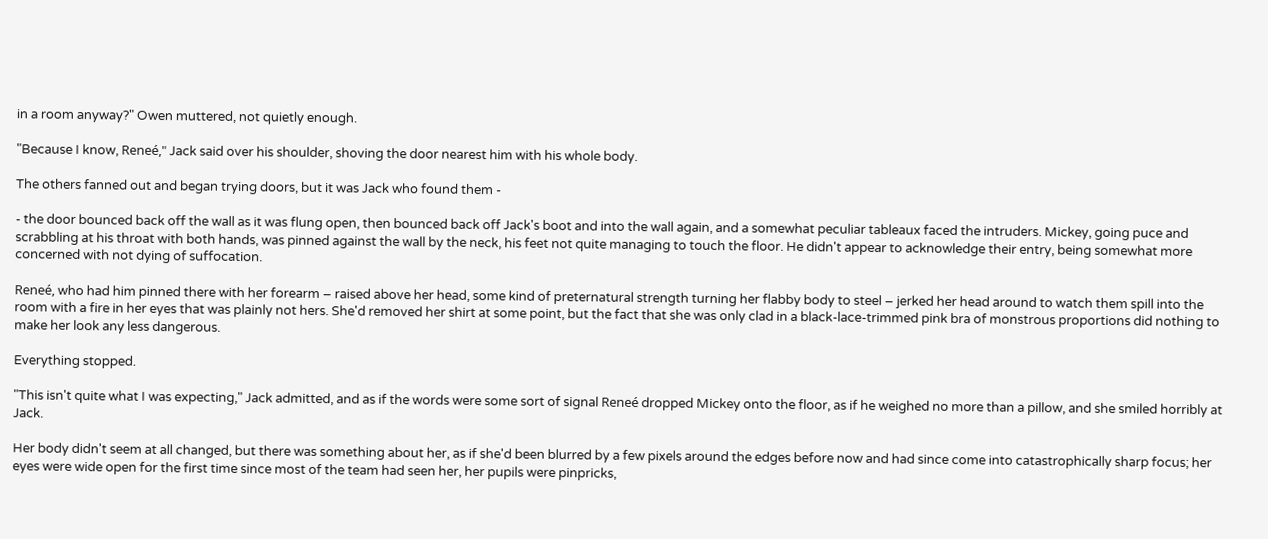in a room anyway?" Owen muttered, not quietly enough.

"Because I know, Reneé," Jack said over his shoulder, shoving the door nearest him with his whole body.

The others fanned out and began trying doors, but it was Jack who found them -

- the door bounced back off the wall as it was flung open, then bounced back off Jack's boot and into the wall again, and a somewhat peculiar tableaux faced the intruders. Mickey, going puce and scrabbling at his throat with both hands, was pinned against the wall by the neck, his feet not quite managing to touch the floor. He didn't appear to acknowledge their entry, being somewhat more concerned with not dying of suffocation.

Reneé, who had him pinned there with her forearm – raised above her head, some kind of preternatural strength turning her flabby body to steel – jerked her head around to watch them spill into the room with a fire in her eyes that was plainly not hers. She'd removed her shirt at some point, but the fact that she was only clad in a black-lace-trimmed pink bra of monstrous proportions did nothing to make her look any less dangerous.

Everything stopped.

"This isn't quite what I was expecting," Jack admitted, and as if the words were some sort of signal Reneé dropped Mickey onto the floor, as if he weighed no more than a pillow, and she smiled horribly at Jack.

Her body didn't seem at all changed, but there was something about her, as if she'd been blurred by a few pixels around the edges before now and had since come into catastrophically sharp focus; her eyes were wide open for the first time since most of the team had seen her, her pupils were pinpricks,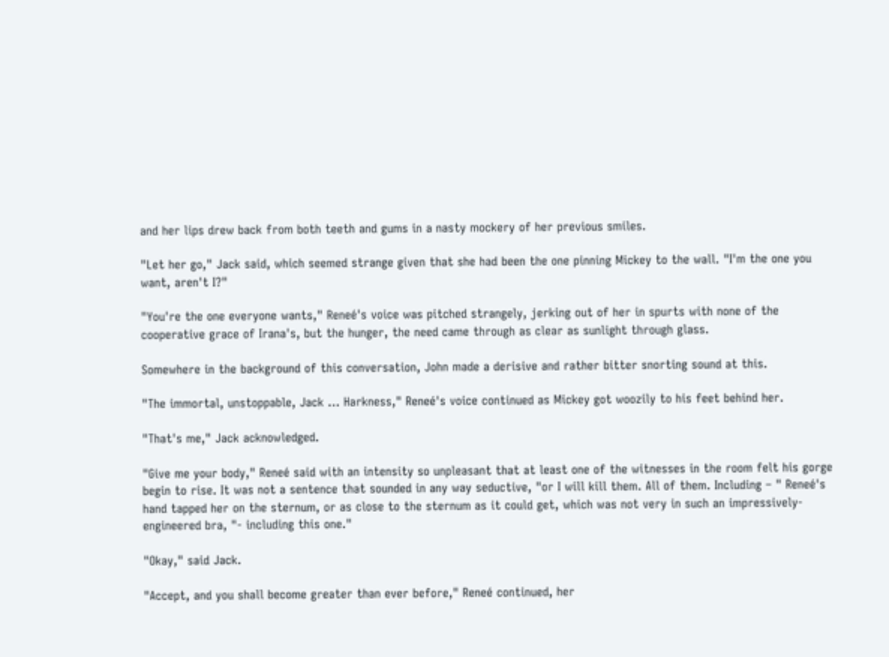and her lips drew back from both teeth and gums in a nasty mockery of her previous smiles.

"Let her go," Jack said, which seemed strange given that she had been the one pinning Mickey to the wall. "I'm the one you want, aren't I?"

"You're the one everyone wants," Reneé's voice was pitched strangely, jerking out of her in spurts with none of the cooperative grace of Irana's, but the hunger, the need came through as clear as sunlight through glass.

Somewhere in the background of this conversation, John made a derisive and rather bitter snorting sound at this.

"The immortal, unstoppable, Jack … Harkness," Reneé's voice continued as Mickey got woozily to his feet behind her.

"That's me," Jack acknowledged.

"Give me your body," Reneé said with an intensity so unpleasant that at least one of the witnesses in the room felt his gorge begin to rise. It was not a sentence that sounded in any way seductive, "or I will kill them. All of them. Including – " Reneé's hand tapped her on the sternum, or as close to the sternum as it could get, which was not very in such an impressively-engineered bra, "- including this one."

"Okay," said Jack.

"Accept, and you shall become greater than ever before," Reneé continued, her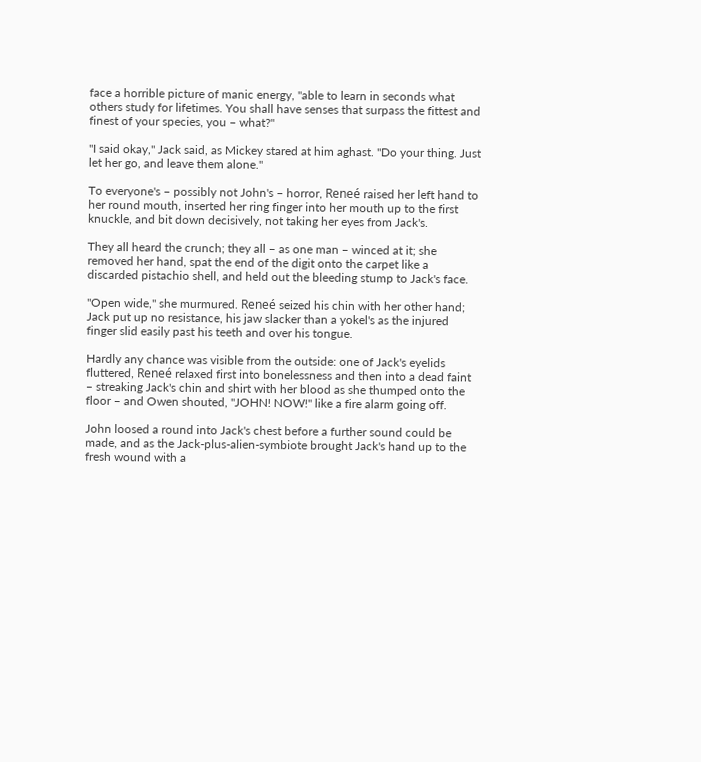face a horrible picture of manic energy, "able to learn in seconds what others study for lifetimes. You shall have senses that surpass the fittest and finest of your species, you – what?"

"I said okay," Jack said, as Mickey stared at him aghast. "Do your thing. Just let her go, and leave them alone."

To everyone's – possibly not John's – horror, Reneé raised her left hand to her round mouth, inserted her ring finger into her mouth up to the first knuckle, and bit down decisively, not taking her eyes from Jack's.

They all heard the crunch; they all – as one man – winced at it; she removed her hand, spat the end of the digit onto the carpet like a discarded pistachio shell, and held out the bleeding stump to Jack's face.

"Open wide," she murmured. Reneé seized his chin with her other hand; Jack put up no resistance, his jaw slacker than a yokel's as the injured finger slid easily past his teeth and over his tongue.

Hardly any chance was visible from the outside: one of Jack's eyelids fluttered, Reneé relaxed first into bonelessness and then into a dead faint – streaking Jack's chin and shirt with her blood as she thumped onto the floor – and Owen shouted, "JOHN! NOW!" like a fire alarm going off.

John loosed a round into Jack's chest before a further sound could be made, and as the Jack-plus-alien-symbiote brought Jack's hand up to the fresh wound with a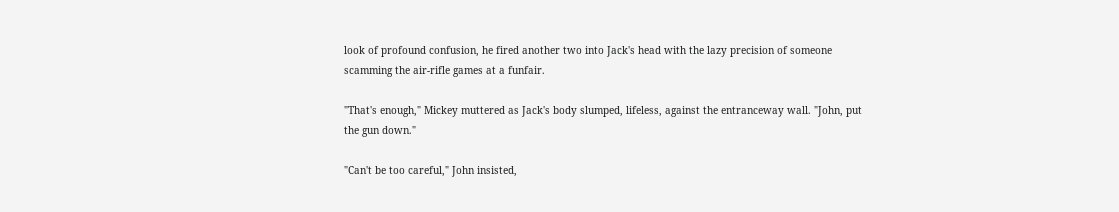look of profound confusion, he fired another two into Jack's head with the lazy precision of someone scamming the air-rifle games at a funfair.

"That's enough," Mickey muttered as Jack's body slumped, lifeless, against the entranceway wall. "John, put the gun down."

"Can't be too careful," John insisted,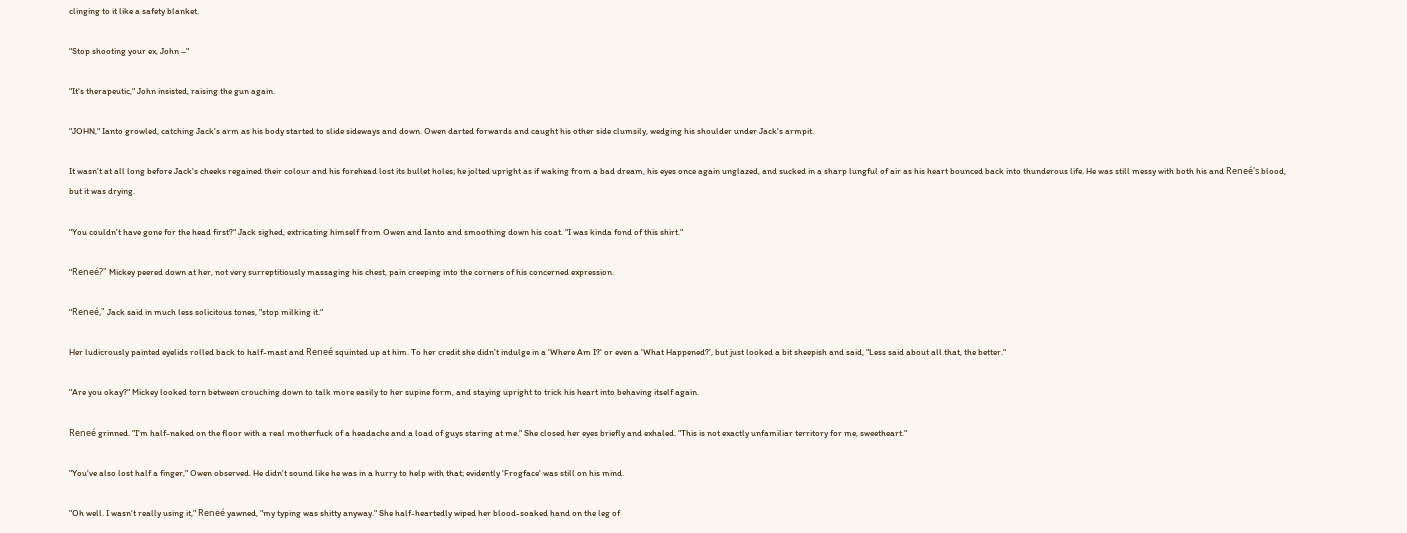clinging to it like a safety blanket.

"Stop shooting your ex, John –"

"It's therapeutic," John insisted, raising the gun again.

"JOHN," Ianto growled, catching Jack's arm as his body started to slide sideways and down. Owen darted forwards and caught his other side clumsily, wedging his shoulder under Jack's armpit.

It wasn't at all long before Jack's cheeks regained their colour and his forehead lost its bullet holes; he jolted upright as if waking from a bad dream, his eyes once again unglazed, and sucked in a sharp lungful of air as his heart bounced back into thunderous life. He was still messy with both his and Reneé's blood, but it was drying.

"You couldn't have gone for the head first?" Jack sighed, extricating himself from Owen and Ianto and smoothing down his coat. "I was kinda fond of this shirt."

"Reneé?" Mickey peered down at her, not very surreptitiously massaging his chest, pain creeping into the corners of his concerned expression.

"Reneé," Jack said in much less solicitous tones, "stop milking it."

Her ludicrously painted eyelids rolled back to half-mast and Reneé squinted up at him. To her credit she didn't indulge in a 'Where Am I?' or even a 'What Happened?', but just looked a bit sheepish and said, "Less said about all that, the better."

"Are you okay?" Mickey looked torn between crouching down to talk more easily to her supine form, and staying upright to trick his heart into behaving itself again.

Reneé grinned. "I'm half-naked on the floor with a real motherfuck of a headache and a load of guys staring at me." She closed her eyes briefly and exhaled. "This is not exactly unfamiliar territory for me, sweetheart."

"You've also lost half a finger," Owen observed. He didn't sound like he was in a hurry to help with that; evidently 'Frogface' was still on his mind.

"Oh well. I wasn't really using it," Reneé yawned, "my typing was shitty anyway." She half-heartedly wiped her blood-soaked hand on the leg of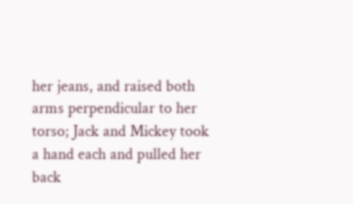her jeans, and raised both arms perpendicular to her torso; Jack and Mickey took a hand each and pulled her back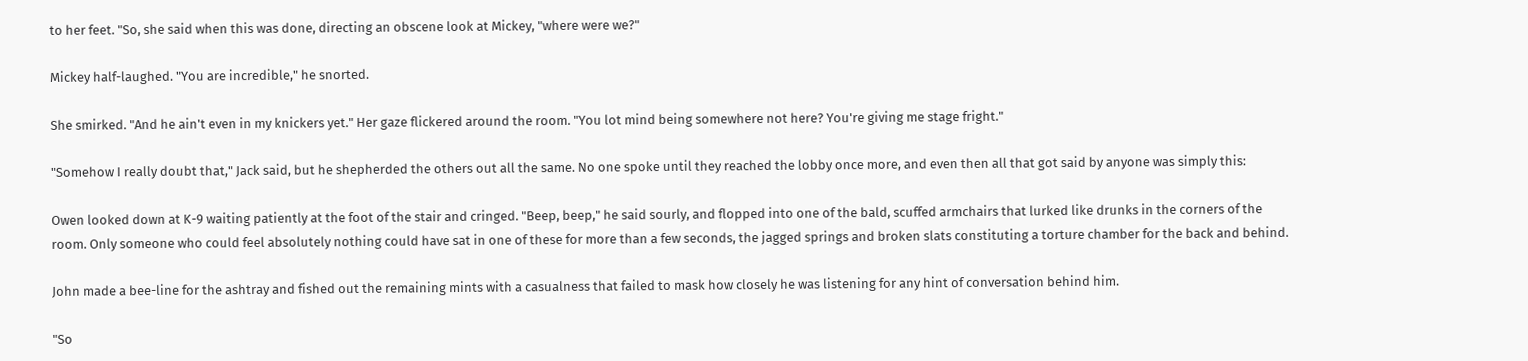to her feet. "So, she said when this was done, directing an obscene look at Mickey, "where were we?"

Mickey half-laughed. "You are incredible," he snorted.

She smirked. "And he ain't even in my knickers yet." Her gaze flickered around the room. "You lot mind being somewhere not here? You're giving me stage fright."

"Somehow I really doubt that," Jack said, but he shepherded the others out all the same. No one spoke until they reached the lobby once more, and even then all that got said by anyone was simply this:

Owen looked down at K-9 waiting patiently at the foot of the stair and cringed. "Beep, beep," he said sourly, and flopped into one of the bald, scuffed armchairs that lurked like drunks in the corners of the room. Only someone who could feel absolutely nothing could have sat in one of these for more than a few seconds, the jagged springs and broken slats constituting a torture chamber for the back and behind.

John made a bee-line for the ashtray and fished out the remaining mints with a casualness that failed to mask how closely he was listening for any hint of conversation behind him.

"So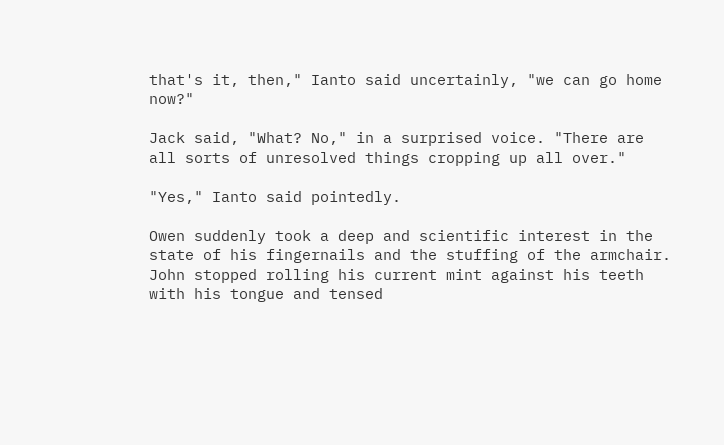that's it, then," Ianto said uncertainly, "we can go home now?"

Jack said, "What? No," in a surprised voice. "There are all sorts of unresolved things cropping up all over."

"Yes," Ianto said pointedly.

Owen suddenly took a deep and scientific interest in the state of his fingernails and the stuffing of the armchair. John stopped rolling his current mint against his teeth with his tongue and tensed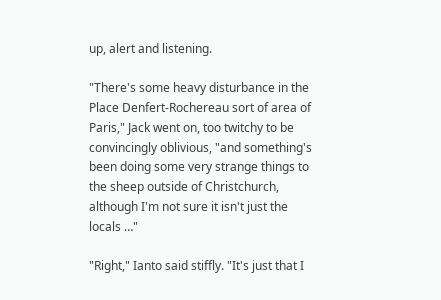up, alert and listening.

"There's some heavy disturbance in the Place Denfert-Rochereau sort of area of Paris," Jack went on, too twitchy to be convincingly oblivious, "and something's been doing some very strange things to the sheep outside of Christchurch, although I'm not sure it isn't just the locals …"

"Right," Ianto said stiffly. "It's just that I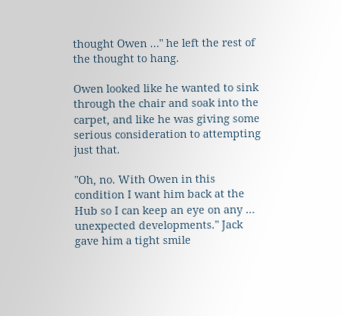thought Owen …" he left the rest of the thought to hang.

Owen looked like he wanted to sink through the chair and soak into the carpet, and like he was giving some serious consideration to attempting just that.

"Oh, no. With Owen in this condition I want him back at the Hub so I can keep an eye on any … unexpected developments." Jack gave him a tight smile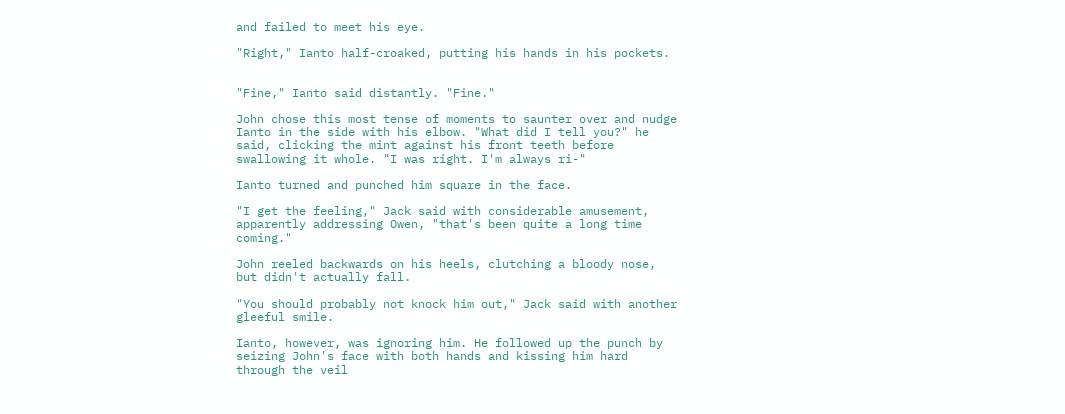and failed to meet his eye.

"Right," Ianto half-croaked, putting his hands in his pockets.


"Fine," Ianto said distantly. "Fine."

John chose this most tense of moments to saunter over and nudge Ianto in the side with his elbow. "What did I tell you?" he said, clicking the mint against his front teeth before swallowing it whole. "I was right. I'm always ri-"

Ianto turned and punched him square in the face.

"I get the feeling," Jack said with considerable amusement, apparently addressing Owen, "that's been quite a long time coming."

John reeled backwards on his heels, clutching a bloody nose, but didn't actually fall.

"You should probably not knock him out," Jack said with another gleeful smile.

Ianto, however, was ignoring him. He followed up the punch by seizing John's face with both hands and kissing him hard through the veil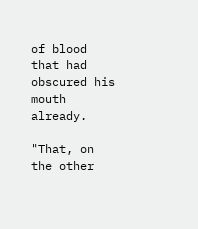of blood that had obscured his mouth already.

"That, on the other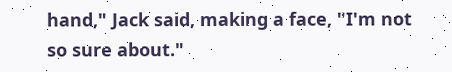hand," Jack said, making a face, "I'm not so sure about."